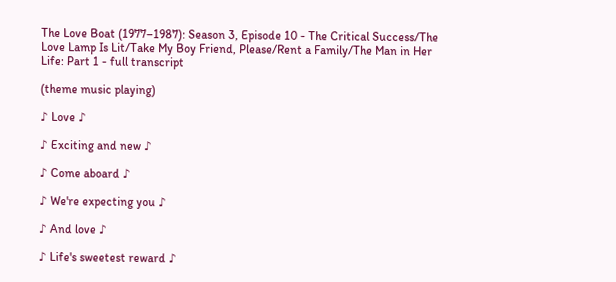The Love Boat (1977–1987): Season 3, Episode 10 - The Critical Success/The Love Lamp Is Lit/Take My Boy Friend, Please/Rent a Family/The Man in Her Life: Part 1 - full transcript

(theme music playing)

♪ Love ♪

♪ Exciting and new ♪

♪ Come aboard ♪

♪ We're expecting you ♪

♪ And love ♪

♪ Life's sweetest reward ♪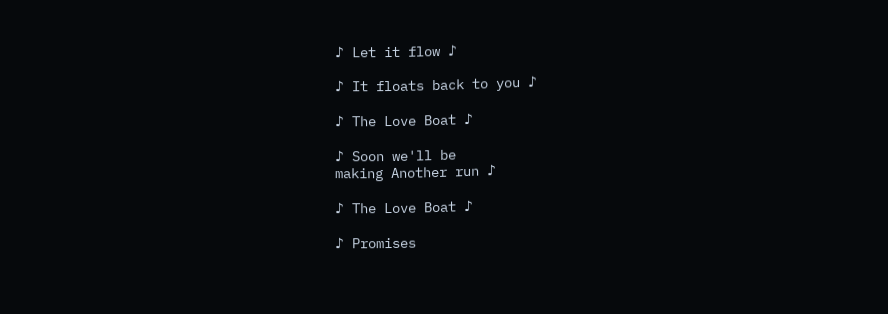♪ Let it flow ♪

♪ It floats back to you ♪

♪ The Love Boat ♪

♪ Soon we'll be
making Another run ♪

♪ The Love Boat ♪

♪ Promises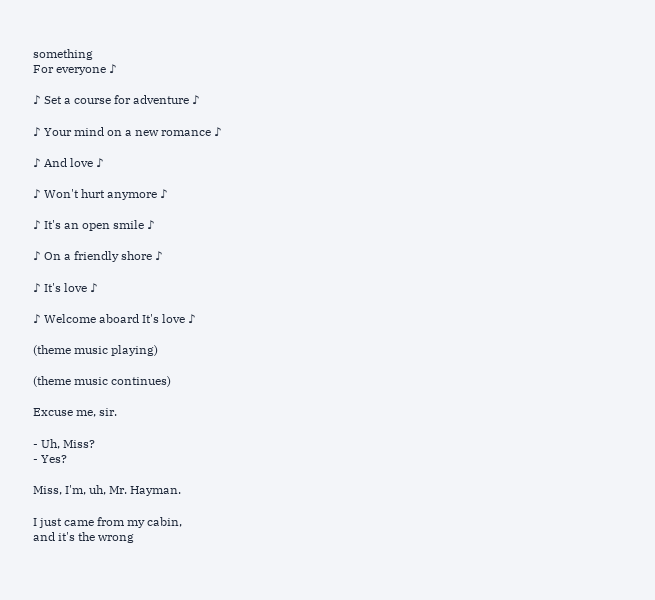something
For everyone ♪

♪ Set a course for adventure ♪

♪ Your mind on a new romance ♪

♪ And love ♪

♪ Won't hurt anymore ♪

♪ It's an open smile ♪

♪ On a friendly shore ♪

♪ It's love ♪

♪ Welcome aboard It's love ♪

(theme music playing)

(theme music continues)

Excuse me, sir.

- Uh, Miss?
- Yes?

Miss, I'm, uh, Mr. Hayman.

I just came from my cabin,
and it's the wrong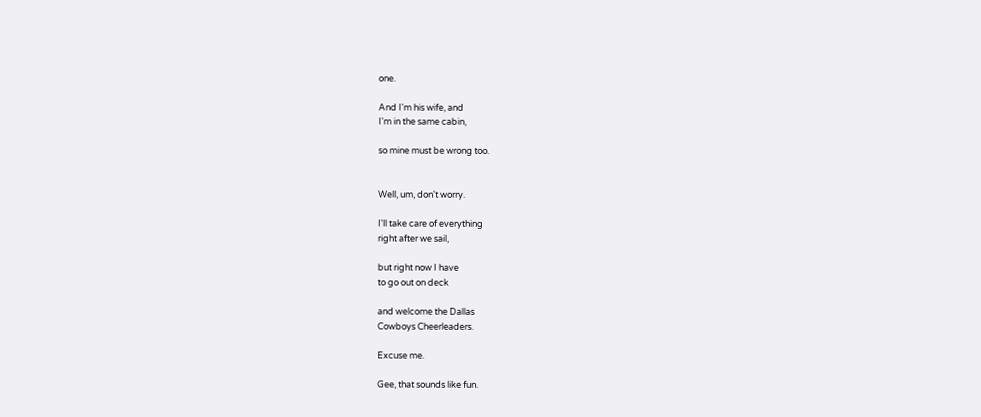one.

And I'm his wife, and
I'm in the same cabin,

so mine must be wrong too.


Well, um, don't worry.

I'll take care of everything
right after we sail,

but right now I have
to go out on deck

and welcome the Dallas
Cowboys Cheerleaders.

Excuse me.

Gee, that sounds like fun.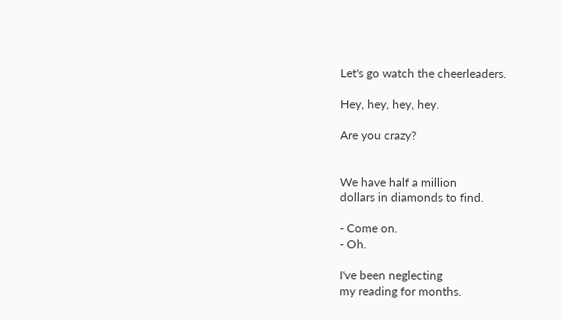Let's go watch the cheerleaders.

Hey, hey, hey, hey.

Are you crazy?


We have half a million
dollars in diamonds to find.

- Come on.
- Oh.

I've been neglecting
my reading for months.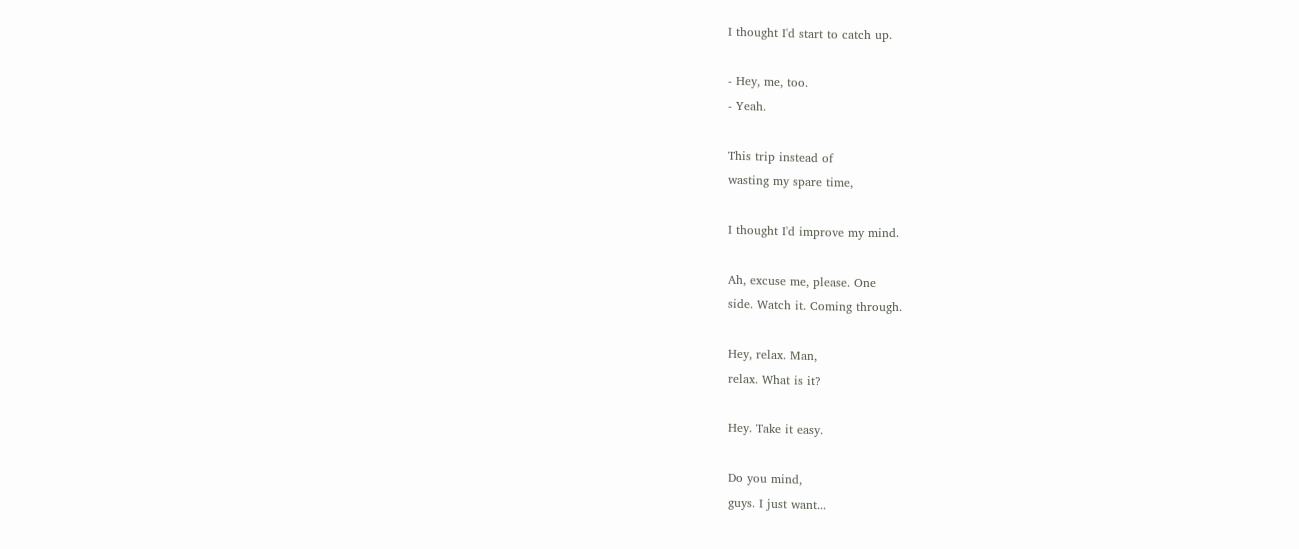I thought I'd start to catch up.

- Hey, me, too.
- Yeah.

This trip instead of
wasting my spare time,

I thought I'd improve my mind.

Ah, excuse me, please. One
side. Watch it. Coming through.

Hey, relax. Man,
relax. What is it?

Hey. Take it easy.

Do you mind,
guys. I just want...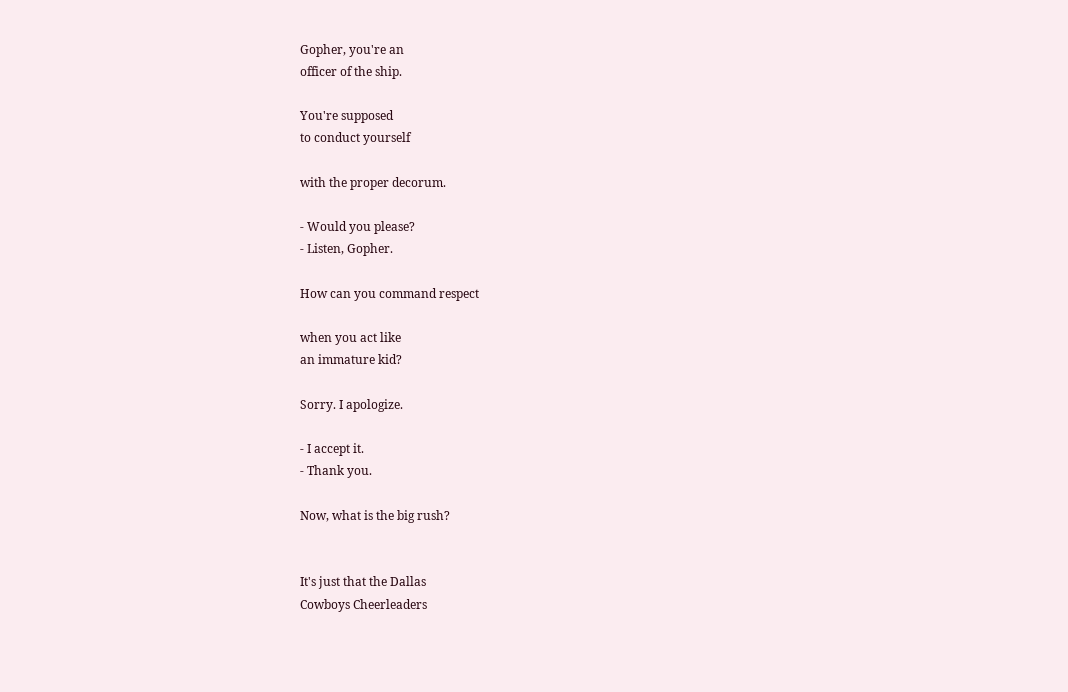Gopher, you're an
officer of the ship.

You're supposed
to conduct yourself

with the proper decorum.

- Would you please?
- Listen, Gopher.

How can you command respect

when you act like
an immature kid?

Sorry. I apologize.

- I accept it.
- Thank you.

Now, what is the big rush?


It's just that the Dallas
Cowboys Cheerleaders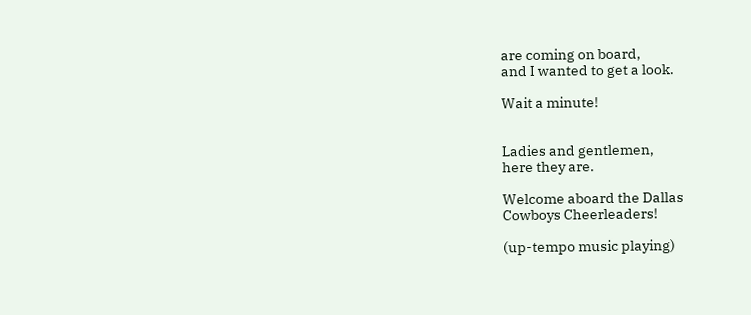are coming on board,
and I wanted to get a look.

Wait a minute!


Ladies and gentlemen,
here they are.

Welcome aboard the Dallas
Cowboys Cheerleaders!

(up-tempo music playing)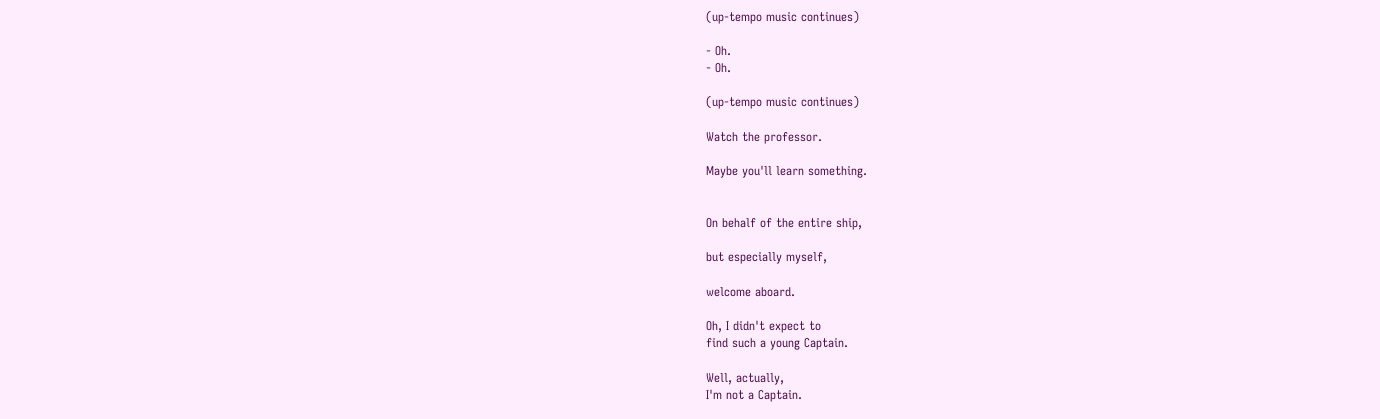(up-tempo music continues)

- Oh.
- Oh.

(up-tempo music continues)

Watch the professor.

Maybe you'll learn something.


On behalf of the entire ship,

but especially myself,

welcome aboard.

Oh, I didn't expect to
find such a young Captain.

Well, actually,
I'm not a Captain.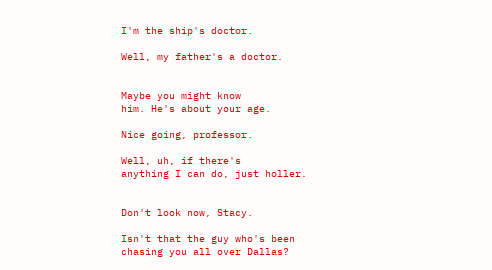I'm the ship's doctor.

Well, my father's a doctor.


Maybe you might know
him. He's about your age.

Nice going, professor.

Well, uh, if there's
anything I can do, just holler.


Don't look now, Stacy.

Isn't that the guy who's been
chasing you all over Dallas?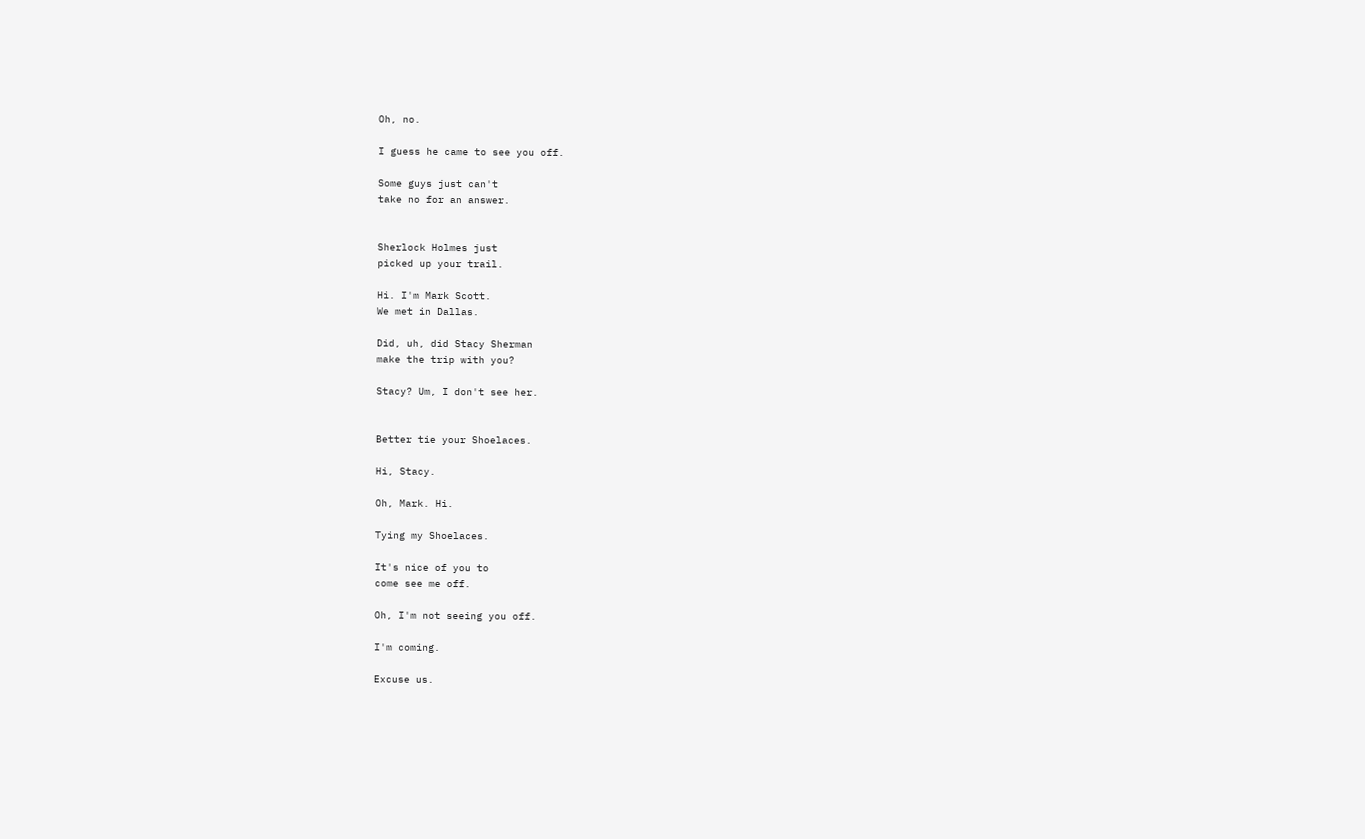Oh, no.

I guess he came to see you off.

Some guys just can't
take no for an answer.


Sherlock Holmes just
picked up your trail.

Hi. I'm Mark Scott.
We met in Dallas.

Did, uh, did Stacy Sherman
make the trip with you?

Stacy? Um, I don't see her.


Better tie your Shoelaces.

Hi, Stacy.

Oh, Mark. Hi.

Tying my Shoelaces.

It's nice of you to
come see me off.

Oh, I'm not seeing you off.

I'm coming.

Excuse us.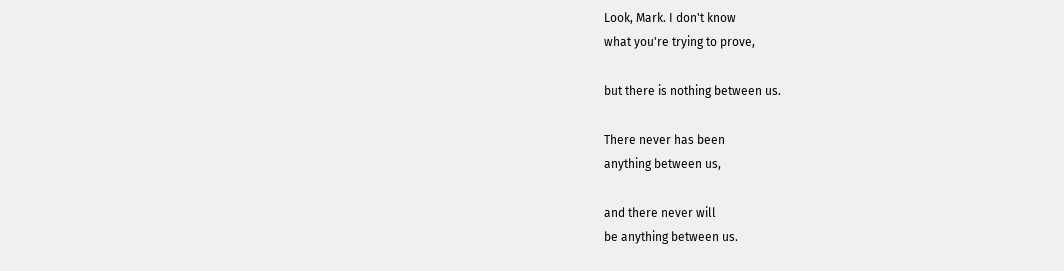Look, Mark. I don't know
what you're trying to prove,

but there is nothing between us.

There never has been
anything between us,

and there never will
be anything between us.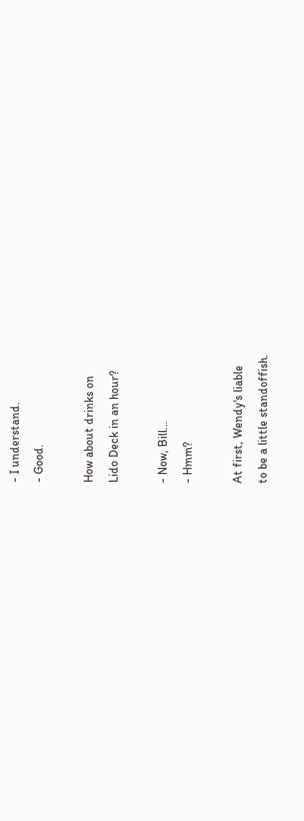- I understand.
- Good.

How about drinks on
Lido Deck in an hour?

- Now, Bill...
- Hmm?

At first, Wendy's liable
to be a little standoffish.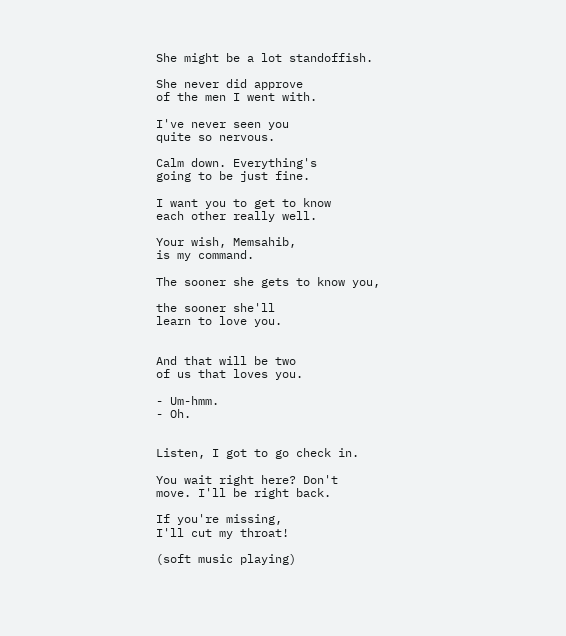She might be a lot standoffish.

She never did approve
of the men I went with.

I've never seen you
quite so nervous.

Calm down. Everything's
going to be just fine.

I want you to get to know
each other really well.

Your wish, Memsahib,
is my command.

The sooner she gets to know you,

the sooner she'll
learn to love you.


And that will be two
of us that loves you.

- Um-hmm.
- Oh.


Listen, I got to go check in.

You wait right here? Don't
move. I'll be right back.

If you're missing,
I'll cut my throat!

(soft music playing)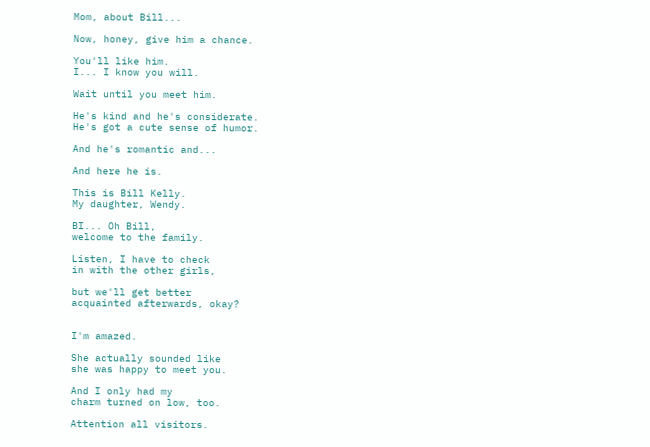Mom, about Bill...

Now, honey, give him a chance.

You'll like him.
I... I know you will.

Wait until you meet him.

He's kind and he's considerate.
He's got a cute sense of humor.

And he's romantic and...

And here he is.

This is Bill Kelly.
My daughter, Wendy.

BI... Oh Bill,
welcome to the family.

Listen, I have to check
in with the other girls,

but we'll get better
acquainted afterwards, okay?


I'm amazed.

She actually sounded like
she was happy to meet you.

And I only had my
charm turned on low, too.

Attention all visitors.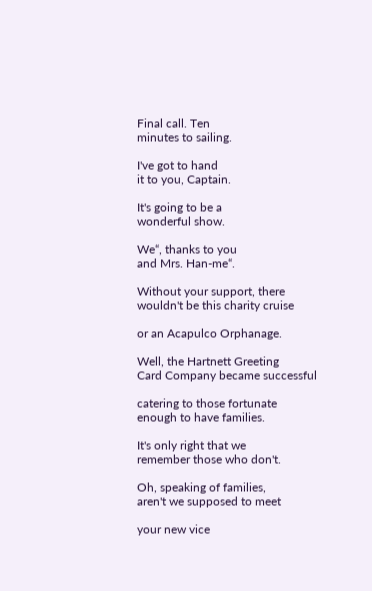Final call. Ten
minutes to sailing.

I've got to hand
it to you, Captain.

It's going to be a
wonderful show.

We“, thanks to you
and Mrs. Han-me“.

Without your support, there
wouldn't be this charity cruise

or an Acapulco Orphanage.

Well, the Hartnett Greeting
Card Company became successful

catering to those fortunate
enough to have families.

It's only right that we
remember those who don't.

Oh, speaking of families,
aren't we supposed to meet

your new vice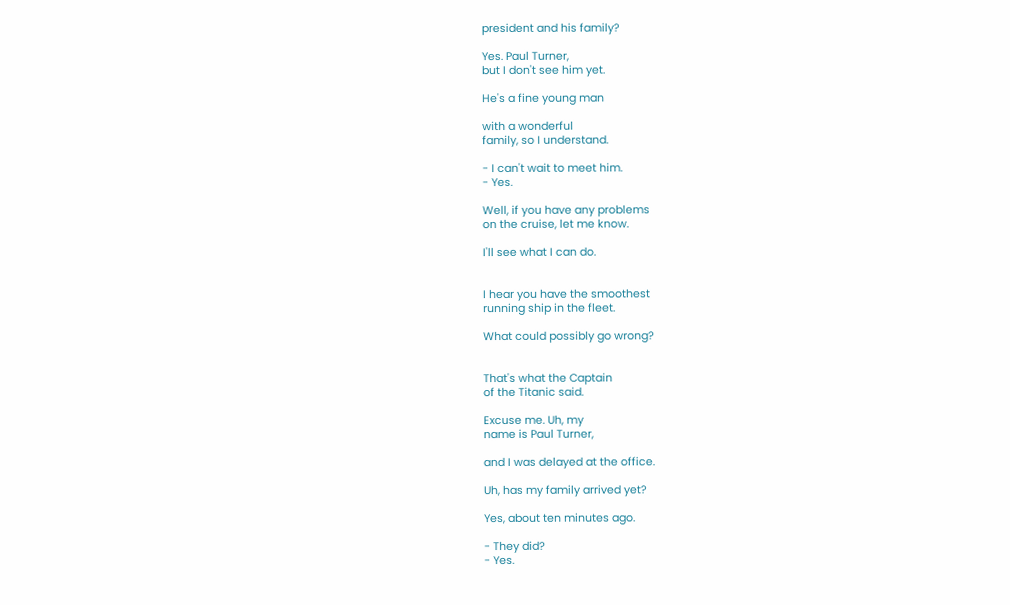president and his family?

Yes. Paul Turner,
but I don't see him yet.

He's a fine young man

with a wonderful
family, so I understand.

- I can't wait to meet him.
- Yes.

Well, if you have any problems
on the cruise, let me know.

I'll see what I can do.


I hear you have the smoothest
running ship in the fleet.

What could possibly go wrong?


That's what the Captain
of the Titanic said.

Excuse me. Uh, my
name is Paul Turner,

and I was delayed at the office.

Uh, has my family arrived yet?

Yes, about ten minutes ago.

- They did?
- Yes.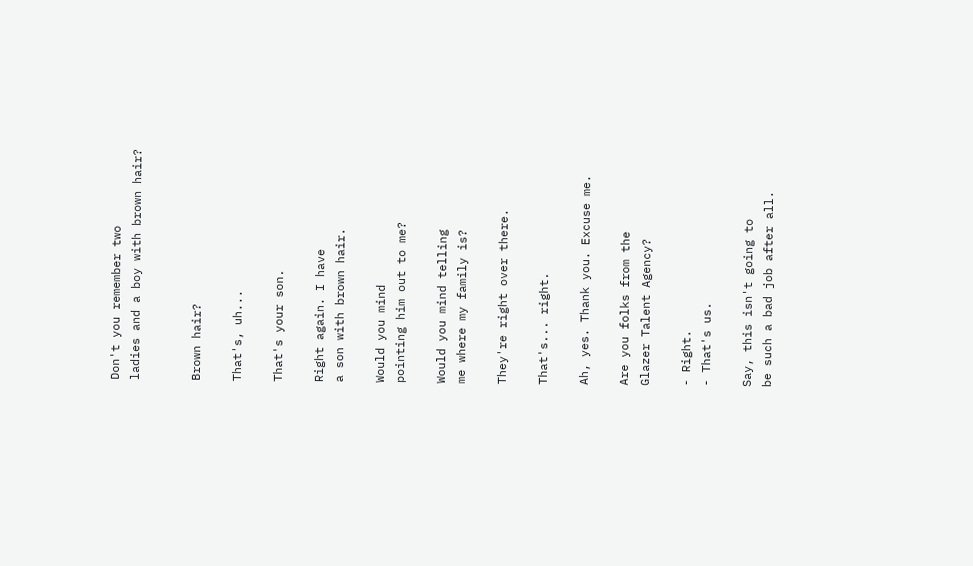Don't you remember two
ladies and a boy with brown hair?


Brown hair?

That's, uh...

That's your son.

Right again. I have
a son with brown hair.

Would you mind
pointing him out to me?

Would you mind telling
me where my family is?

They're right over there.

That's... right.

Ah, yes. Thank you. Excuse me.

Are you folks from the
Glazer Talent Agency?

- Right.
- That's us.

Say, this isn't going to
be such a bad job after all.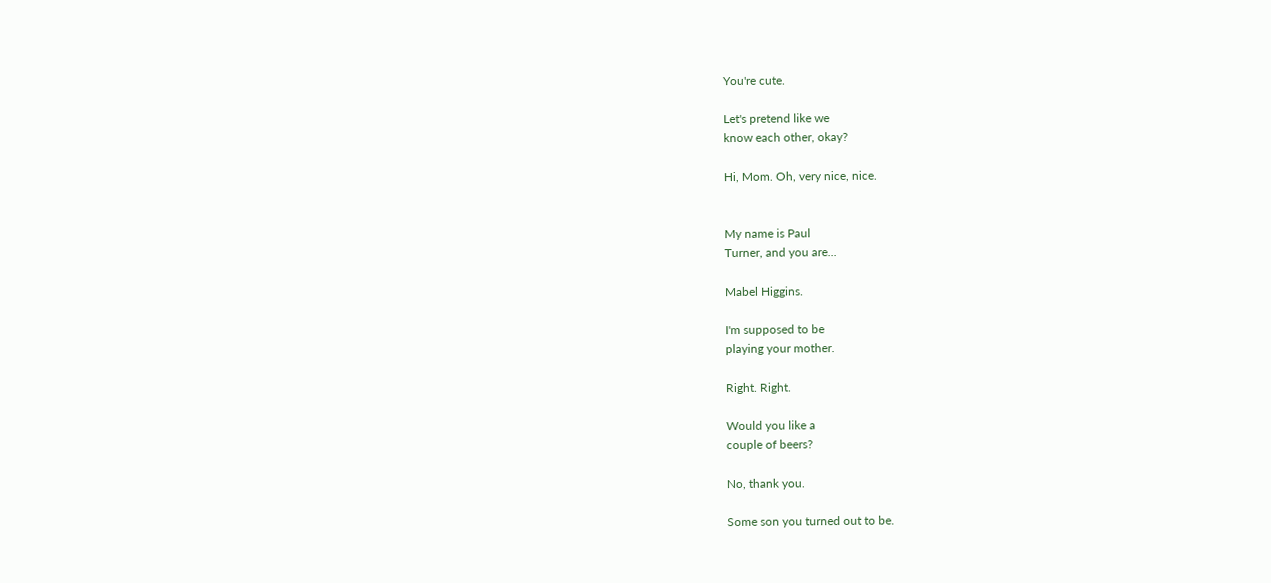You're cute.

Let's pretend like we
know each other, okay?

Hi, Mom. Oh, very nice, nice.


My name is Paul
Turner, and you are...

Mabel Higgins.

I'm supposed to be
playing your mother.

Right. Right.

Would you like a
couple of beers?

No, thank you.

Some son you turned out to be.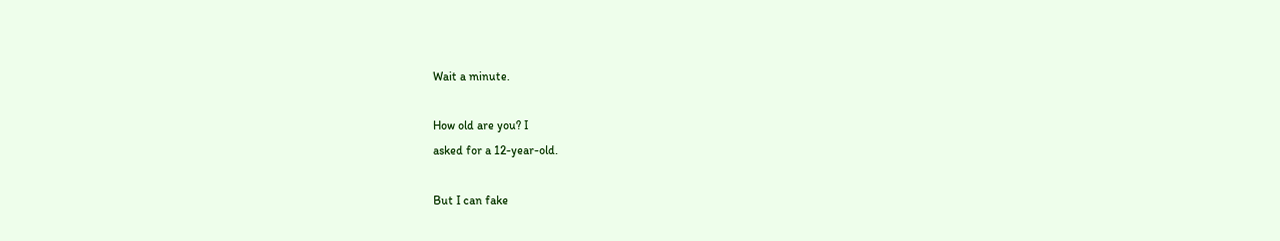Wait a minute.

How old are you? I
asked for a 12-year-old.

But I can fake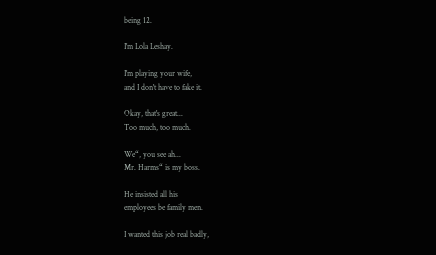being 12.

I'm Lola Leshay.

I'm playing your wife,
and I don't have to fake it.

Okay, that's great...
Too much, too much.

We“, you see ah...
Mr. Harms“ is my boss.

He insisted all his
employees be family men.

I wanted this job real badly,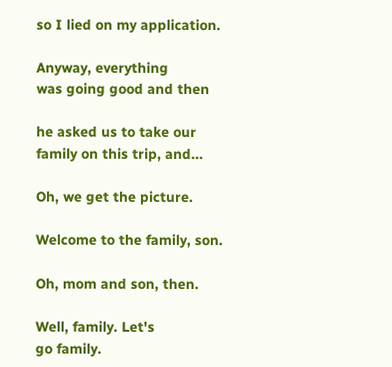so I lied on my application.

Anyway, everything
was going good and then

he asked us to take our
family on this trip, and...

Oh, we get the picture.

Welcome to the family, son.

Oh, mom and son, then.

Well, family. Let's
go family.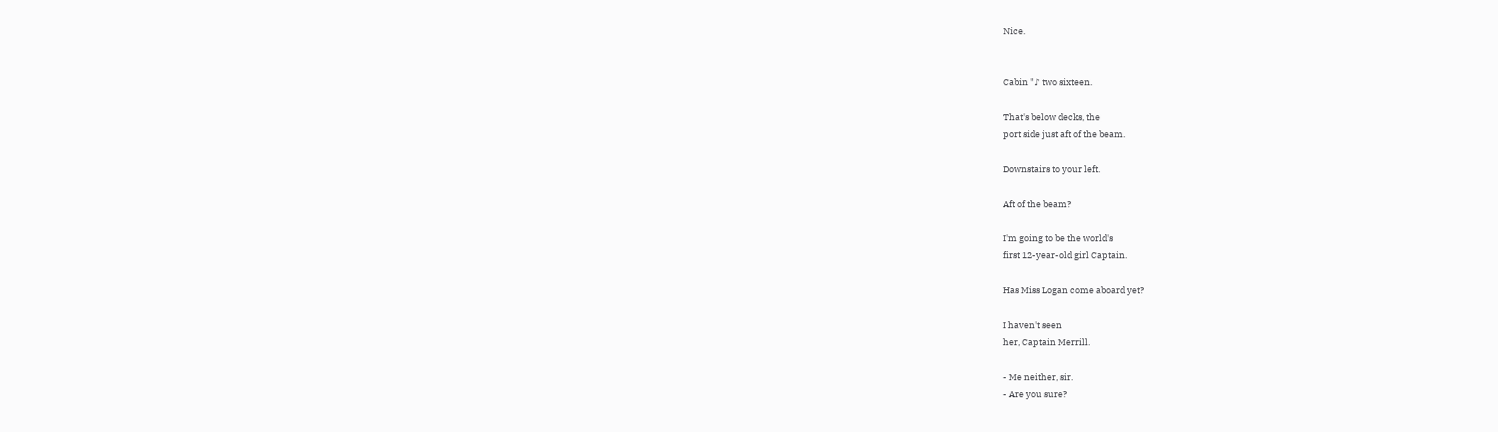Nice.


Cabin "♪ two sixteen.

That's below decks, the
port side just aft of the beam.

Downstairs to your left.

Aft of the beam?

I'm going to be the world's
first 12-year-old girl Captain.

Has Miss Logan come aboard yet?

I haven't seen
her, Captain Merrill.

- Me neither, sir.
- Are you sure?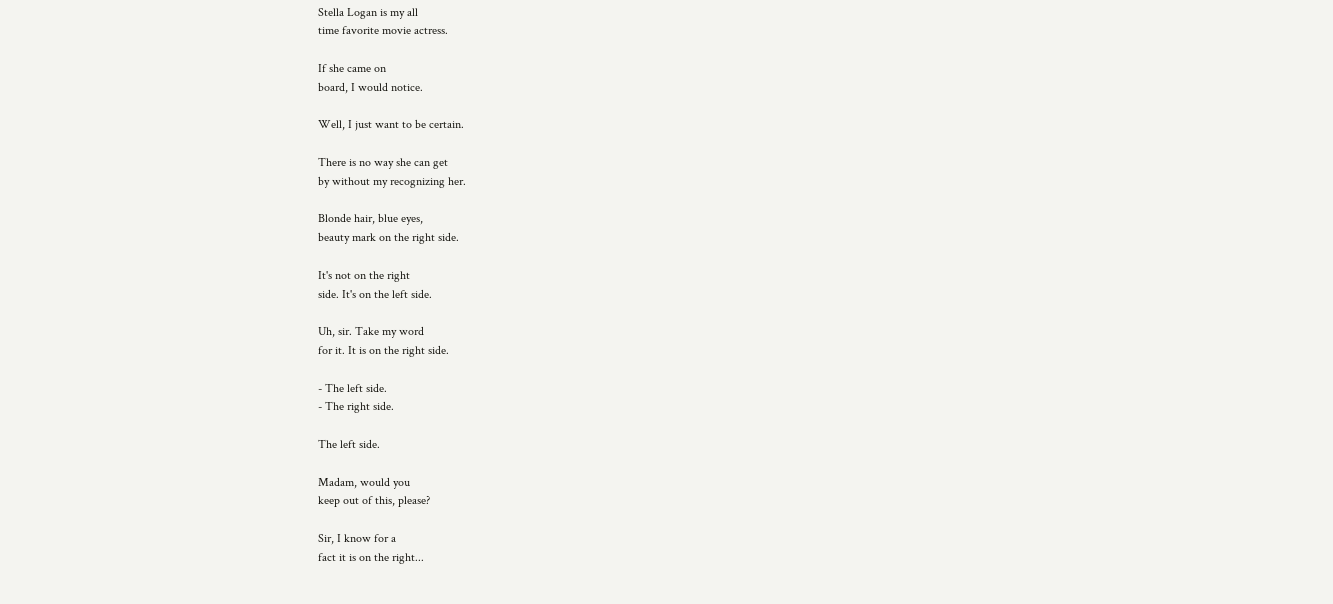Stella Logan is my all
time favorite movie actress.

If she came on
board, I would notice.

Well, I just want to be certain.

There is no way she can get
by without my recognizing her.

Blonde hair, blue eyes,
beauty mark on the right side.

It's not on the right
side. It's on the left side.

Uh, sir. Take my word
for it. It is on the right side.

- The left side.
- The right side.

The left side.

Madam, would you
keep out of this, please?

Sir, I know for a
fact it is on the right...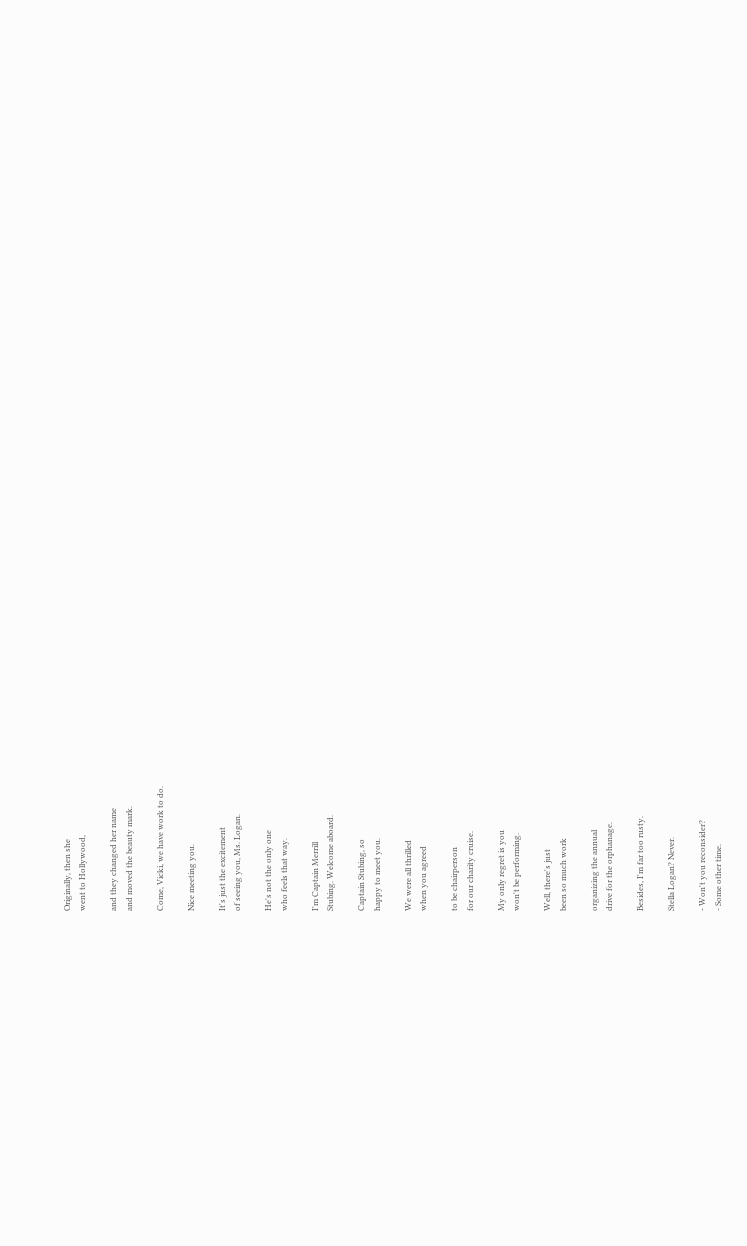Originally, then she
went to Hollywood,

and they changed her name
and moved the beauty mark.

Come, Vicki, we have work to do.

Nice meeting you.

It's just the excitement
of seeing you, Ms. Logan.

He's not the only one
who feels that way.

I'm Captain Merrill
Stubing. Welcome aboard.

Captain Stubing, so
happy to meet you.

We were all thrilled
when you agreed

to be chairperson
for our charity cruise.

My only regret is you
won't be performing.

Well, there's just
been so much work

organizing the annual
drive for the orphanage.

Besides, I'm far too rusty.

Stella Logan? Never.

- Won't you reconsider?
- Some other time.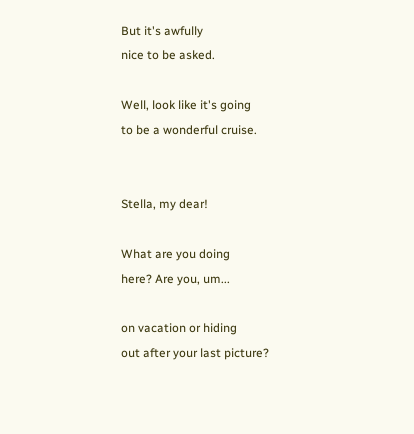But it's awfully
nice to be asked.

Well, look like it's going
to be a wonderful cruise.


Stella, my dear!

What are you doing
here? Are you, um...

on vacation or hiding
out after your last picture?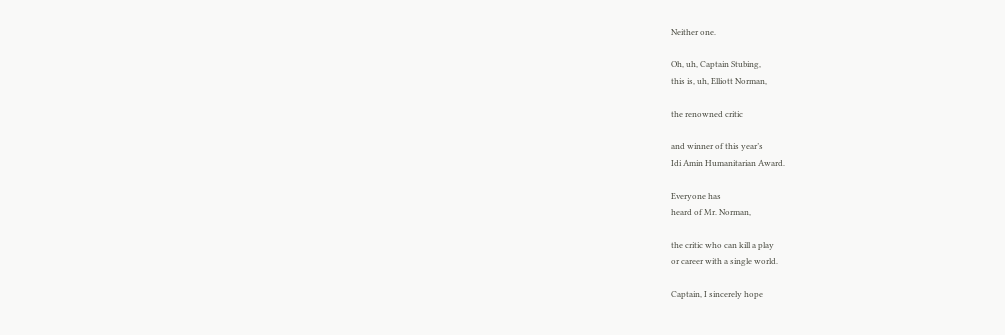Neither one.

Oh, uh, Captain Stubing,
this is, uh, Elliott Norman,

the renowned critic

and winner of this year’s
Idi Amin Humanitarian Award.

Everyone has
heard of Mr. Norman,

the critic who can kill a play
or career with a single world.

Captain, I sincerely hope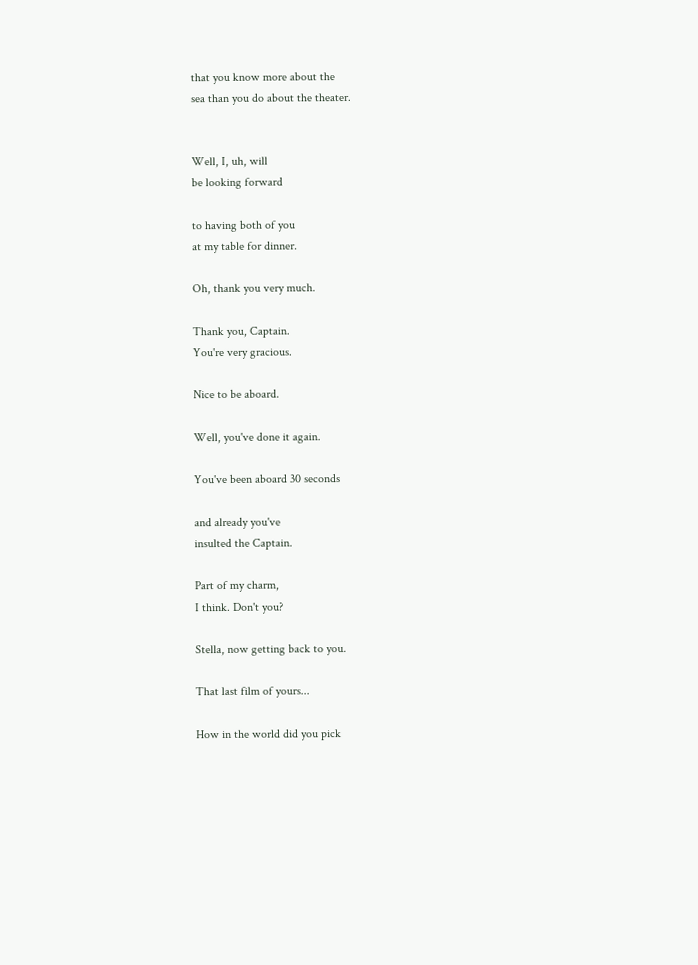that you know more about the
sea than you do about the theater.


Well, I, uh, will
be looking forward

to having both of you
at my table for dinner.

Oh, thank you very much.

Thank you, Captain.
You're very gracious.

Nice to be aboard.

Well, you've done it again.

You've been aboard 30 seconds

and already you've
insulted the Captain.

Part of my charm,
I think. Don't you?

Stella, now getting back to you.

That last film of yours...

How in the world did you pick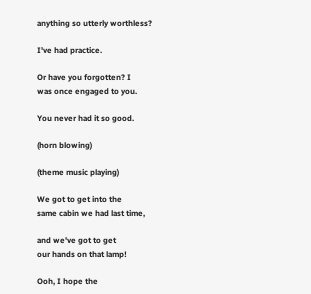anything so utterly worthless?

I've had practice.

Or have you forgotten? I
was once engaged to you.

You never had it so good.

(horn blowing)

(theme music playing)

We got to get into the
same cabin we had last time,

and we've got to get
our hands on that lamp!

Ooh, I hope the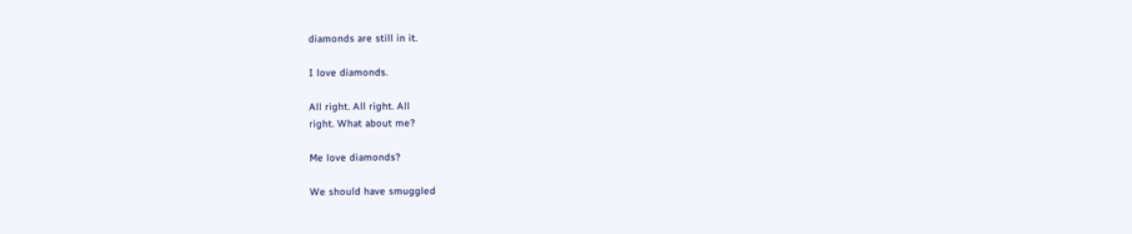diamonds are still in it.

I love diamonds.

All right. All right. All
right. What about me?

Me love diamonds?

We should have smuggled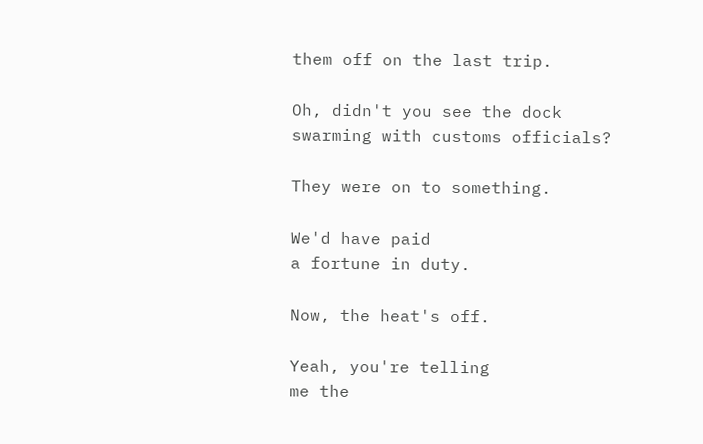them off on the last trip.

Oh, didn't you see the dock
swarming with customs officials?

They were on to something.

We'd have paid
a fortune in duty.

Now, the heat's off.

Yeah, you're telling
me the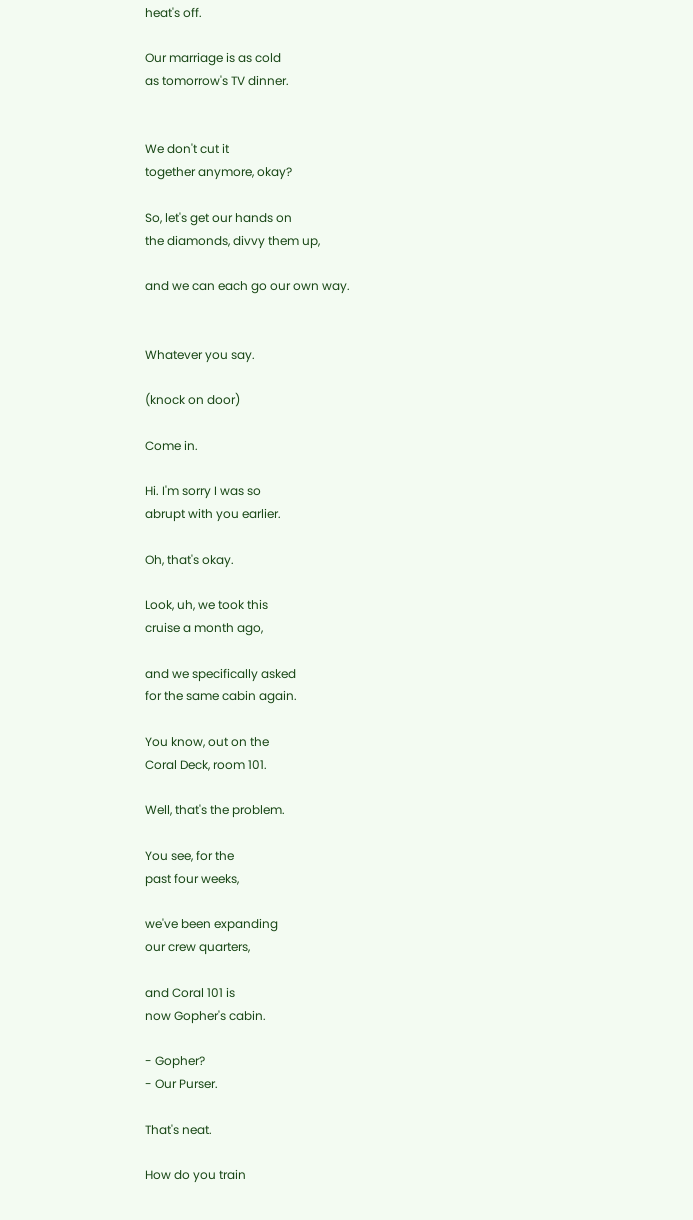heat's off.

Our marriage is as cold
as tomorrow's TV dinner.


We don't cut it
together anymore, okay?

So, let's get our hands on
the diamonds, divvy them up,

and we can each go our own way.


Whatever you say.

(knock on door)

Come in.

Hi. I'm sorry I was so
abrupt with you earlier.

Oh, that's okay.

Look, uh, we took this
cruise a month ago,

and we specifically asked
for the same cabin again.

You know, out on the
Coral Deck, room 101.

Well, that's the problem.

You see, for the
past four weeks,

we've been expanding
our crew quarters,

and Coral 101 is
now Gopher's cabin.

- Gopher?
- Our Purser.

That's neat.

How do you train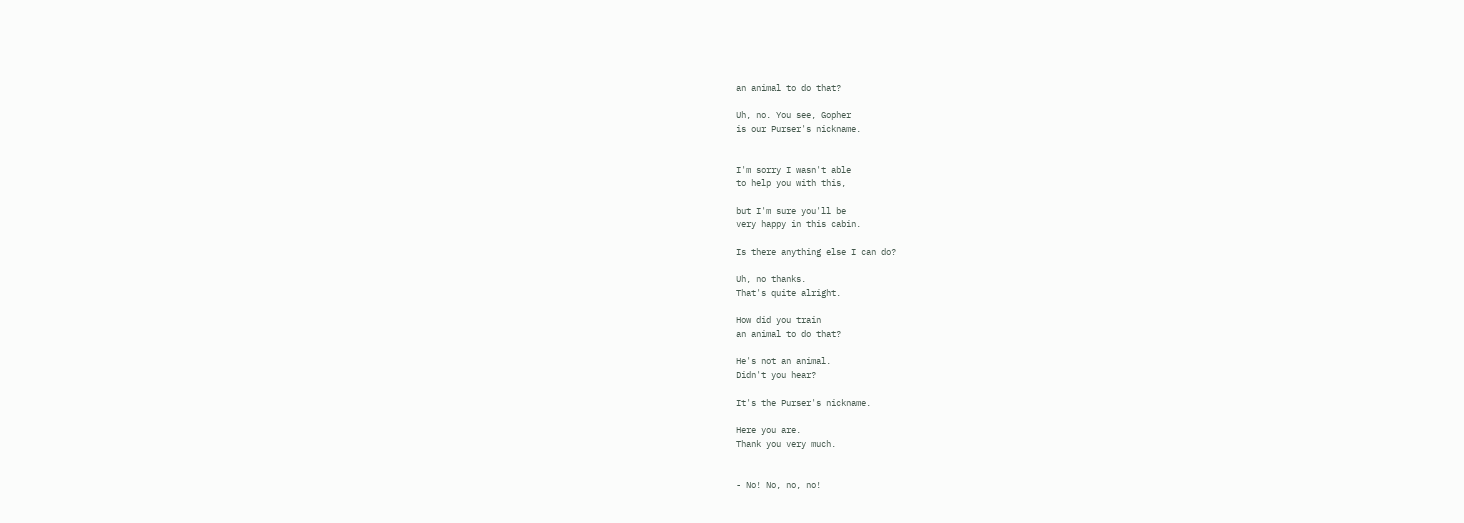an animal to do that?

Uh, no. You see, Gopher
is our Purser's nickname.


I'm sorry I wasn't able
to help you with this,

but I'm sure you'll be
very happy in this cabin.

Is there anything else I can do?

Uh, no thanks.
That's quite alright.

How did you train
an animal to do that?

He's not an animal.
Didn't you hear?

It's the Purser's nickname.

Here you are.
Thank you very much.


- No! No, no, no!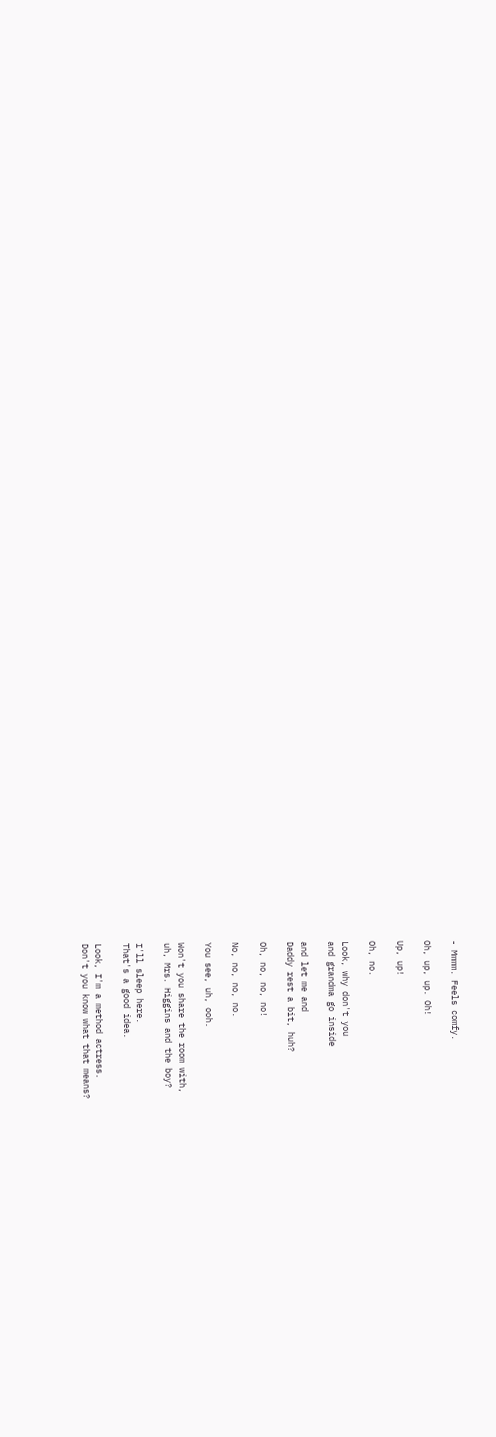- Mmmm. Feels comfy.

Oh, up, up. Oh!

Up, up!

Oh, no.

Look, why don't you
and grandma go inside

and let me and
Daddy rest a bit, huh?

Oh, no, no, no!

No, no, no, no.

You see, uh, ooh.

Won't you share the room with,
uh, Mrs. Higgins and the boy?

I'll sleep here.
That's a good idea.

Look, I'm a method actress.
Don't you know what that means?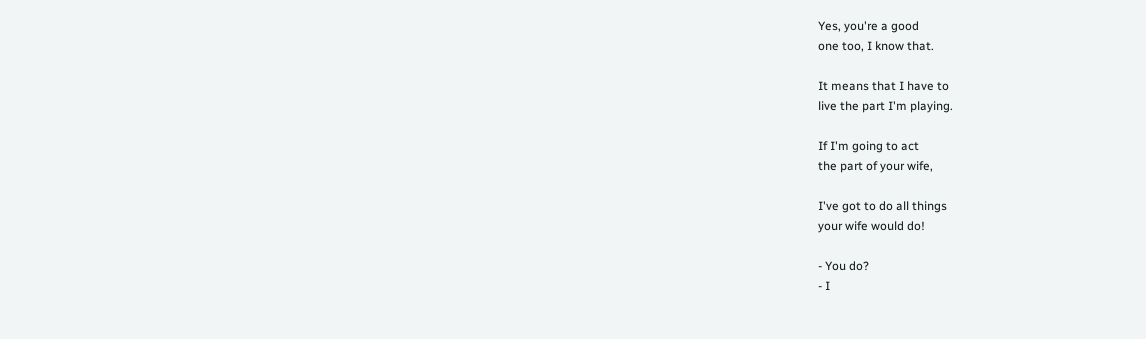Yes, you're a good
one too, I know that.

It means that I have to
live the part I'm playing.

If I'm going to act
the part of your wife,

I've got to do all things
your wife would do!

- You do?
- I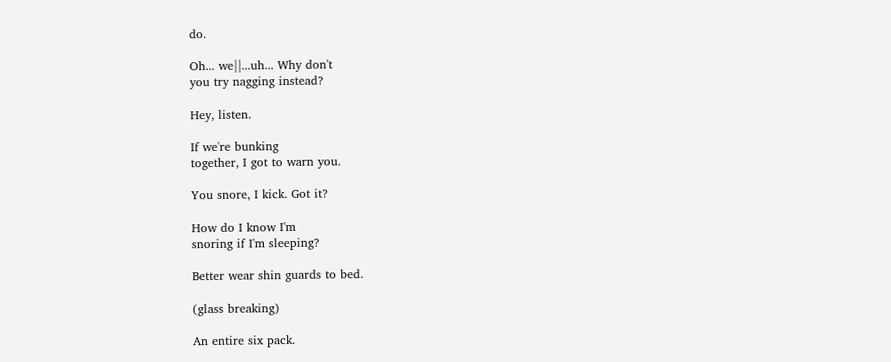do.

Oh... we||...uh... Why don't
you try nagging instead?

Hey, listen.

If we're bunking
together, I got to warn you.

You snore, I kick. Got it?

How do I know I'm
snoring if I'm sleeping?

Better wear shin guards to bed.

(glass breaking)

An entire six pack.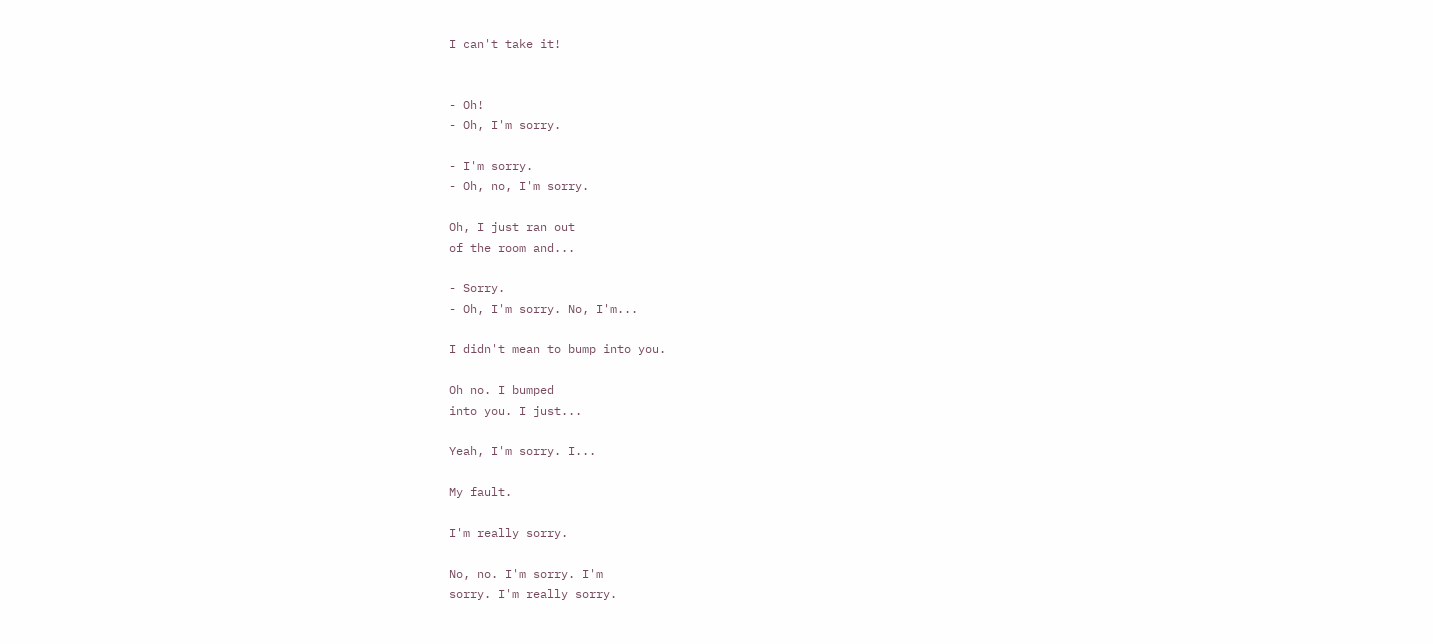I can't take it!


- Oh!
- Oh, I'm sorry.

- I'm sorry.
- Oh, no, I'm sorry.

Oh, I just ran out
of the room and...

- Sorry.
- Oh, I'm sorry. No, I'm...

I didn't mean to bump into you.

Oh no. I bumped
into you. I just...

Yeah, I'm sorry. I...

My fault.

I'm really sorry.

No, no. I'm sorry. I'm
sorry. I'm really sorry.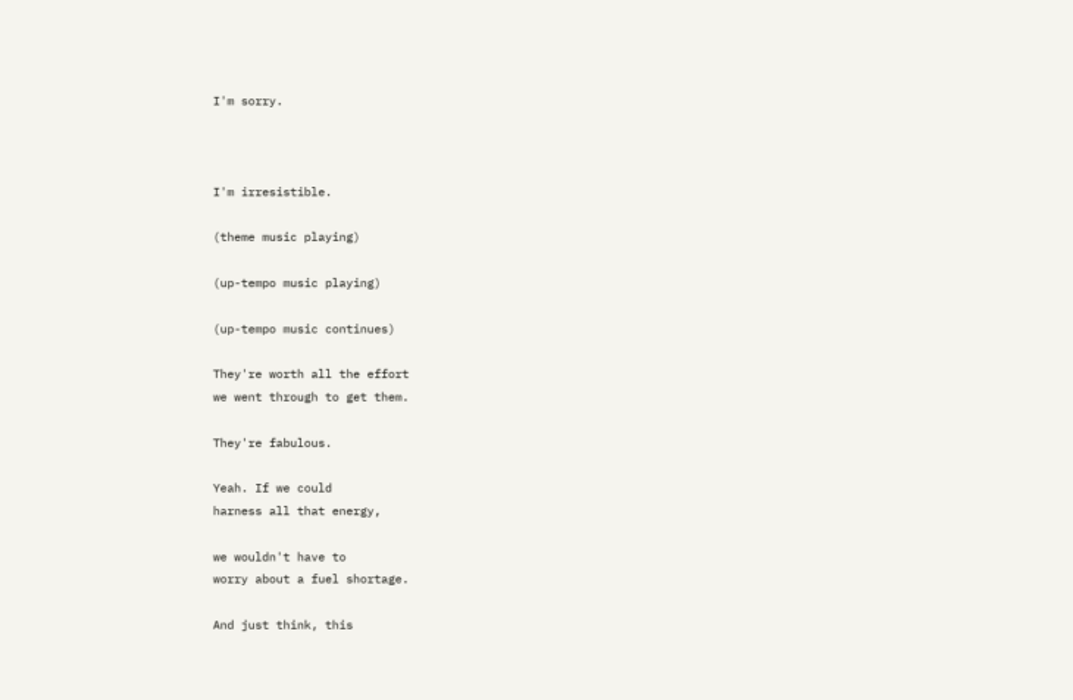I'm sorry.



I'm irresistible.

(theme music playing)

(up-tempo music playing)

(up-tempo music continues)

They're worth all the effort
we went through to get them.

They're fabulous.

Yeah. If we could
harness all that energy,

we wouldn't have to
worry about a fuel shortage.

And just think, this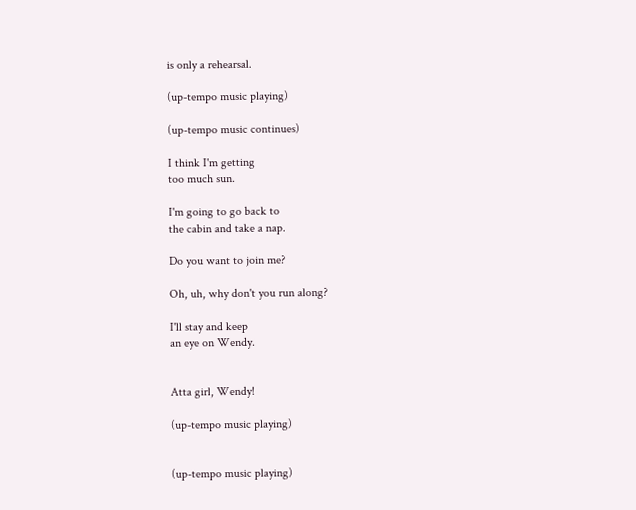is only a rehearsal.

(up-tempo music playing)

(up-tempo music continues)

I think I'm getting
too much sun.

I'm going to go back to
the cabin and take a nap.

Do you want to join me?

Oh, uh, why don't you run along?

I'll stay and keep
an eye on Wendy.


Atta girl, Wendy!

(up-tempo music playing)


(up-tempo music playing)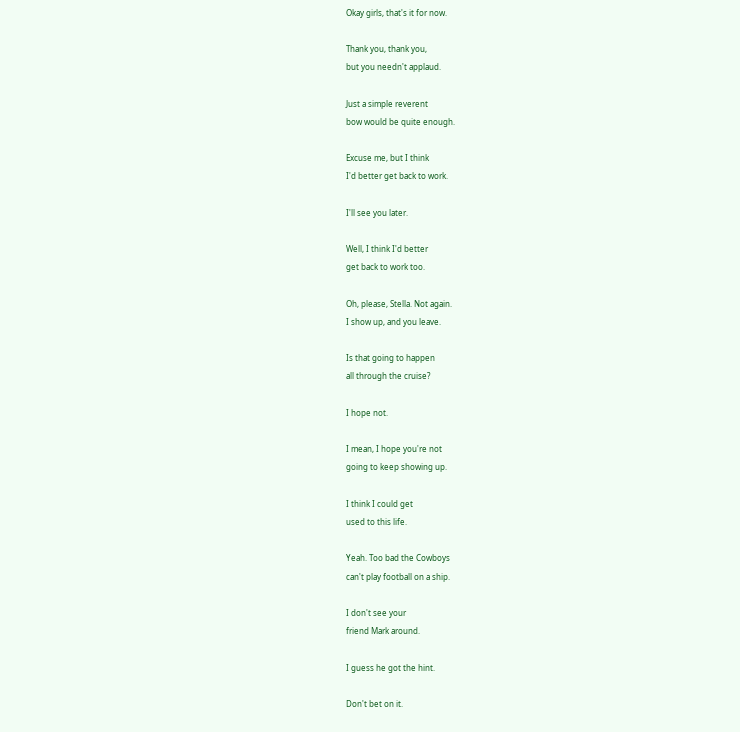Okay girls, that's it for now.

Thank you, thank you,
but you needn't applaud.

Just a simple reverent
bow would be quite enough.

Excuse me, but I think
I'd better get back to work.

I'll see you later.

Well, I think I'd better
get back to work too.

Oh, please, Stella. Not again.
I show up, and you leave.

Is that going to happen
all through the cruise?

I hope not.

I mean, I hope you're not
going to keep showing up.

I think I could get
used to this life.

Yeah. Too bad the Cowboys
can't play football on a ship.

I don't see your
friend Mark around.

I guess he got the hint.

Don't bet on it.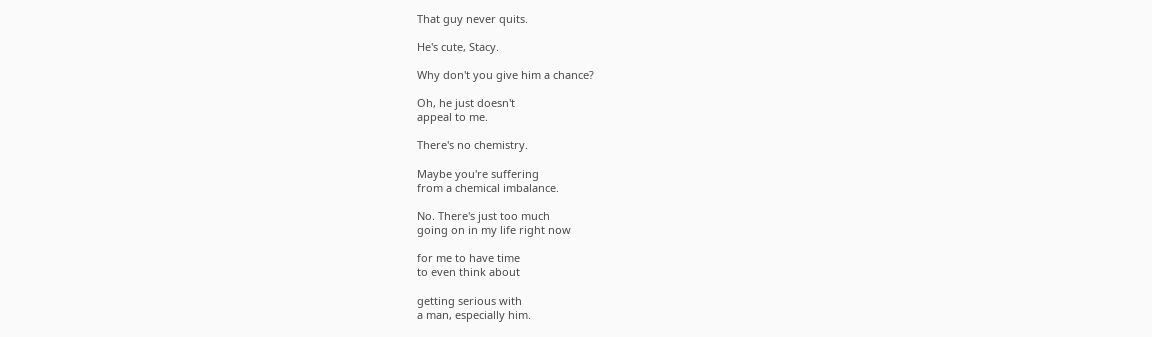That guy never quits.

He's cute, Stacy.

Why don't you give him a chance?

Oh, he just doesn't
appeal to me.

There's no chemistry.

Maybe you're suffering
from a chemical imbalance.

No. There's just too much
going on in my life right now

for me to have time
to even think about

getting serious with
a man, especially him.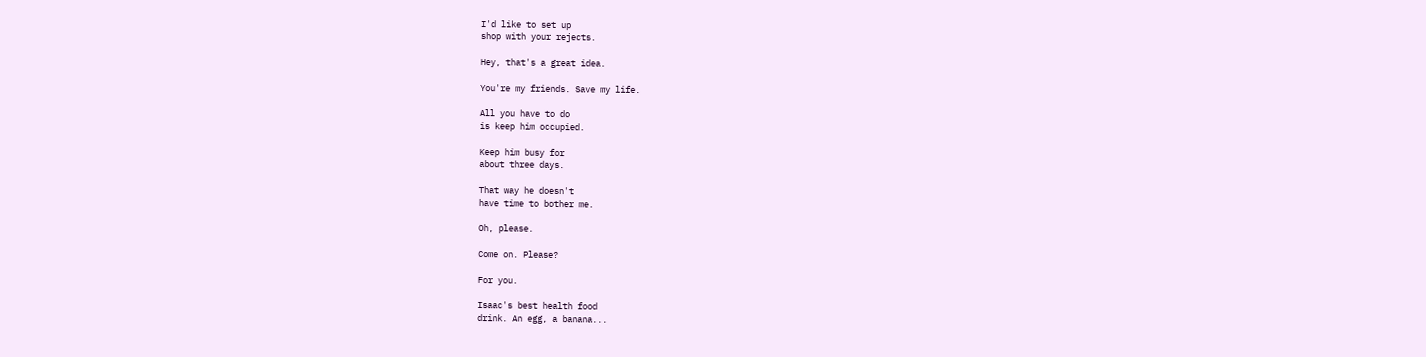I'd like to set up
shop with your rejects.

Hey, that's a great idea.

You're my friends. Save my life.

All you have to do
is keep him occupied.

Keep him busy for
about three days.

That way he doesn't
have time to bother me.

Oh, please.

Come on. Please?

For you.

Isaac's best health food
drink. An egg, a banana...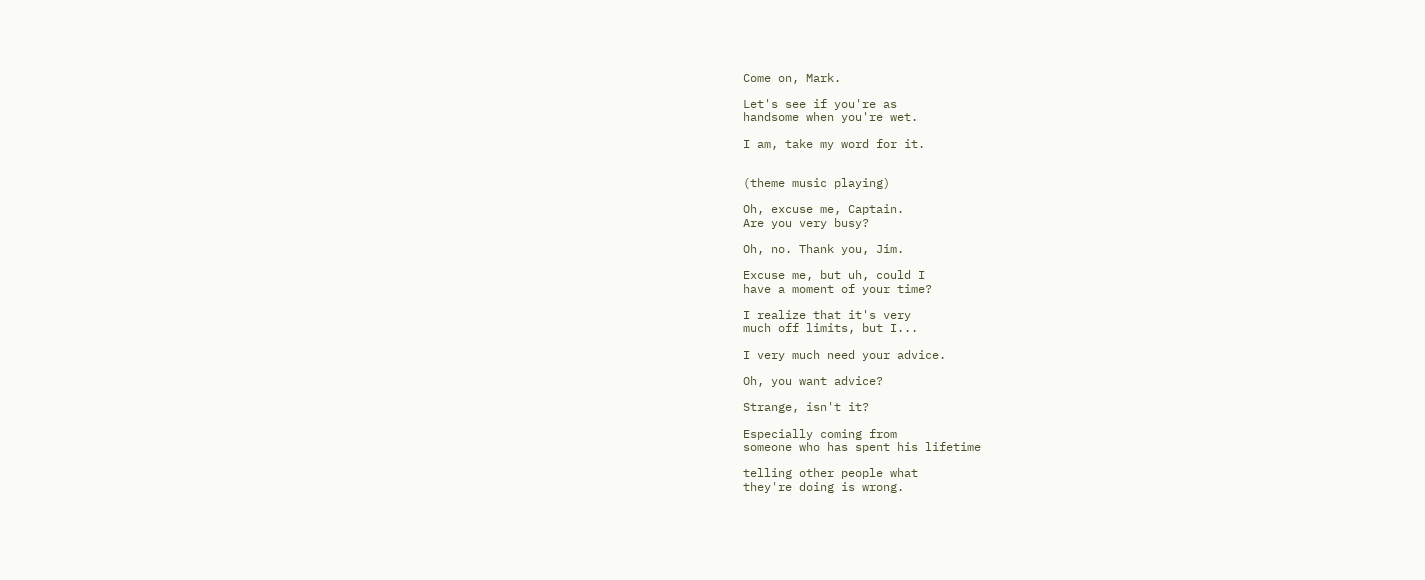Come on, Mark.

Let's see if you're as
handsome when you're wet.

I am, take my word for it.


(theme music playing)

Oh, excuse me, Captain.
Are you very busy?

Oh, no. Thank you, Jim.

Excuse me, but uh, could I
have a moment of your time?

I realize that it's very
much off limits, but I...

I very much need your advice.

Oh, you want advice?

Strange, isn't it?

Especially coming from
someone who has spent his lifetime

telling other people what
they're doing is wrong.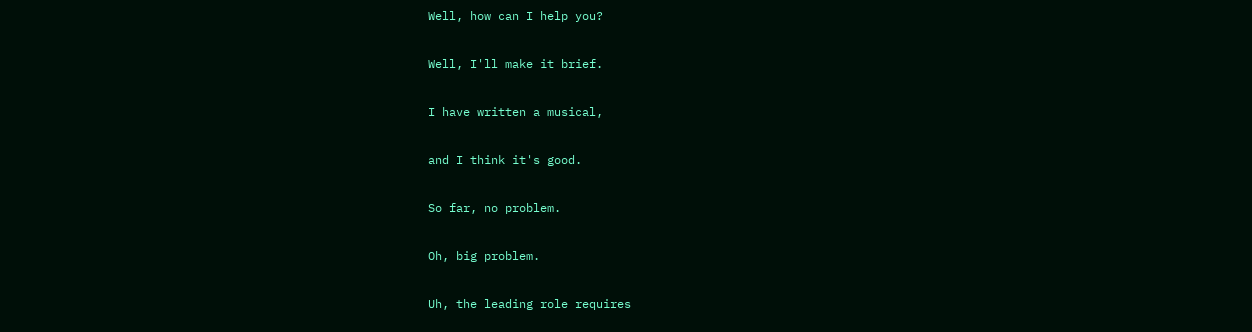Well, how can I help you?

Well, I'll make it brief.

I have written a musical,

and I think it's good.

So far, no problem.

Oh, big problem.

Uh, the leading role requires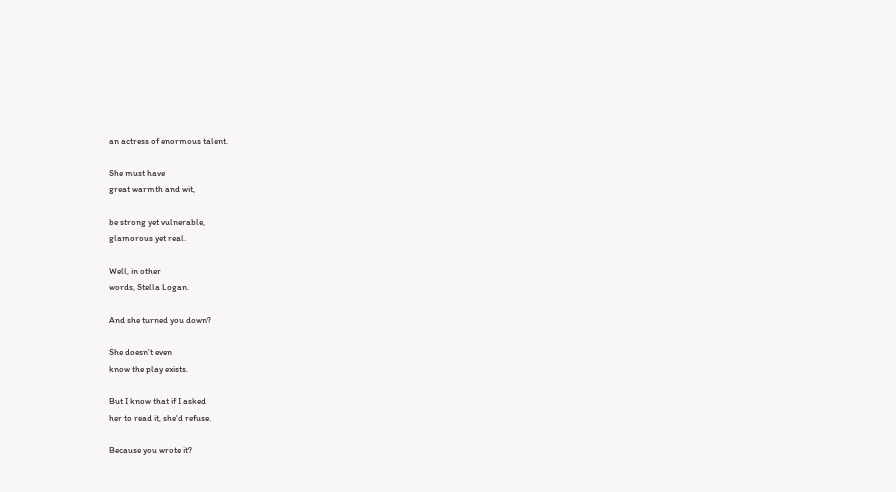an actress of enormous talent.

She must have
great warmth and wit,

be strong yet vulnerable,
glamorous yet real.

Well, in other
words, Stella Logan.

And she turned you down?

She doesn't even
know the play exists.

But I know that if I asked
her to read it, she'd refuse.

Because you wrote it?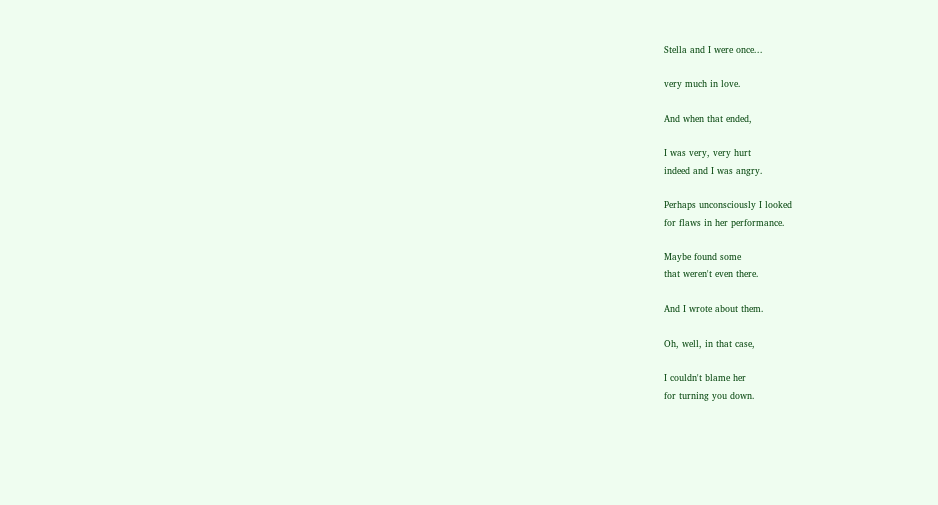Stella and I were once...

very much in love.

And when that ended,

I was very, very hurt
indeed and I was angry.

Perhaps unconsciously I looked
for flaws in her performance.

Maybe found some
that weren't even there.

And I wrote about them.

Oh, well, in that case,

I couldn't blame her
for turning you down.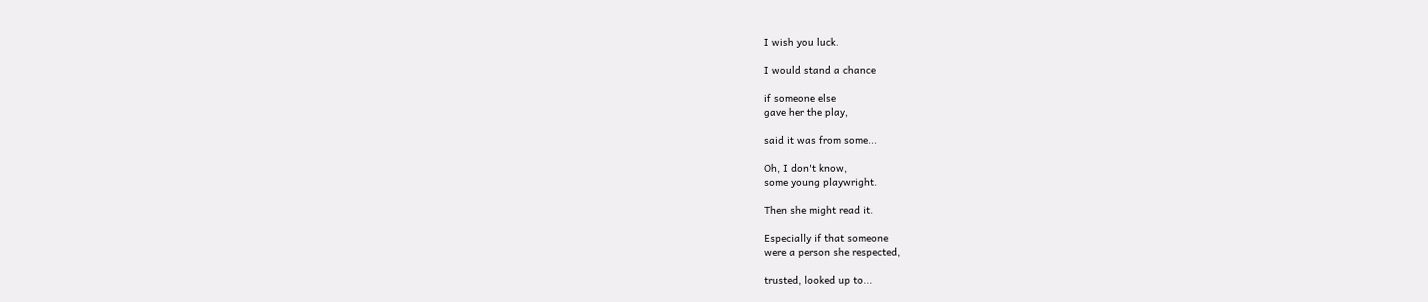I wish you luck.

I would stand a chance

if someone else
gave her the play,

said it was from some...

Oh, I don't know,
some young playwright.

Then she might read it.

Especially if that someone
were a person she respected,

trusted, looked up to...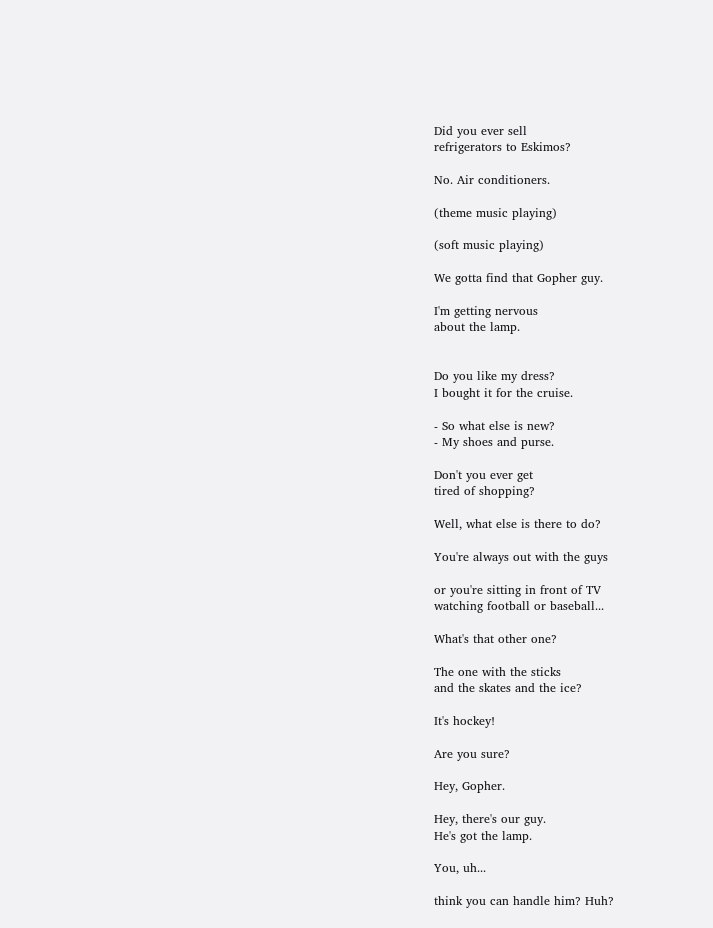Did you ever sell
refrigerators to Eskimos?

No. Air conditioners.

(theme music playing)

(soft music playing)

We gotta find that Gopher guy.

I'm getting nervous
about the lamp.


Do you like my dress?
I bought it for the cruise.

- So what else is new?
- My shoes and purse.

Don't you ever get
tired of shopping?

Well, what else is there to do?

You're always out with the guys

or you're sitting in front of TV
watching football or baseball...

What's that other one?

The one with the sticks
and the skates and the ice?

It's hockey!

Are you sure?

Hey, Gopher.

Hey, there's our guy.
He's got the lamp.

You, uh...

think you can handle him? Huh?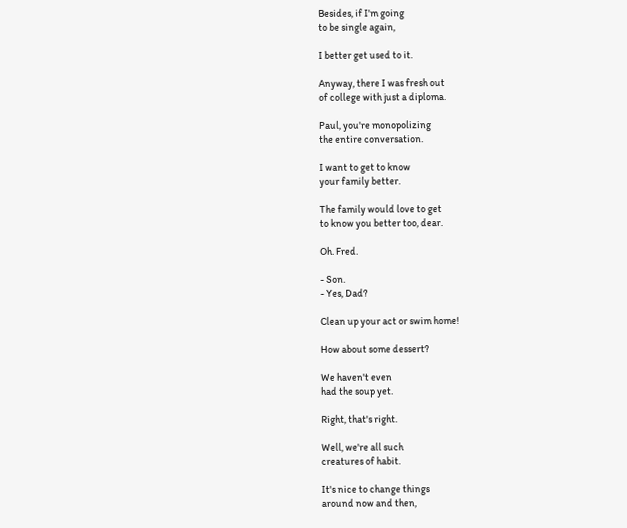Besides, if I'm going
to be single again,

I better get used to it.

Anyway, there I was fresh out
of college with just a diploma.

Paul, you're monopolizing
the entire conversation.

I want to get to know
your family better.

The family would love to get
to know you better too, dear.

Oh. Fred.

- Son.
- Yes, Dad?

Clean up your act or swim home!

How about some dessert?

We haven't even
had the soup yet.

Right, that's right.

Well, we're all such
creatures of habit.

It's nice to change things
around now and then,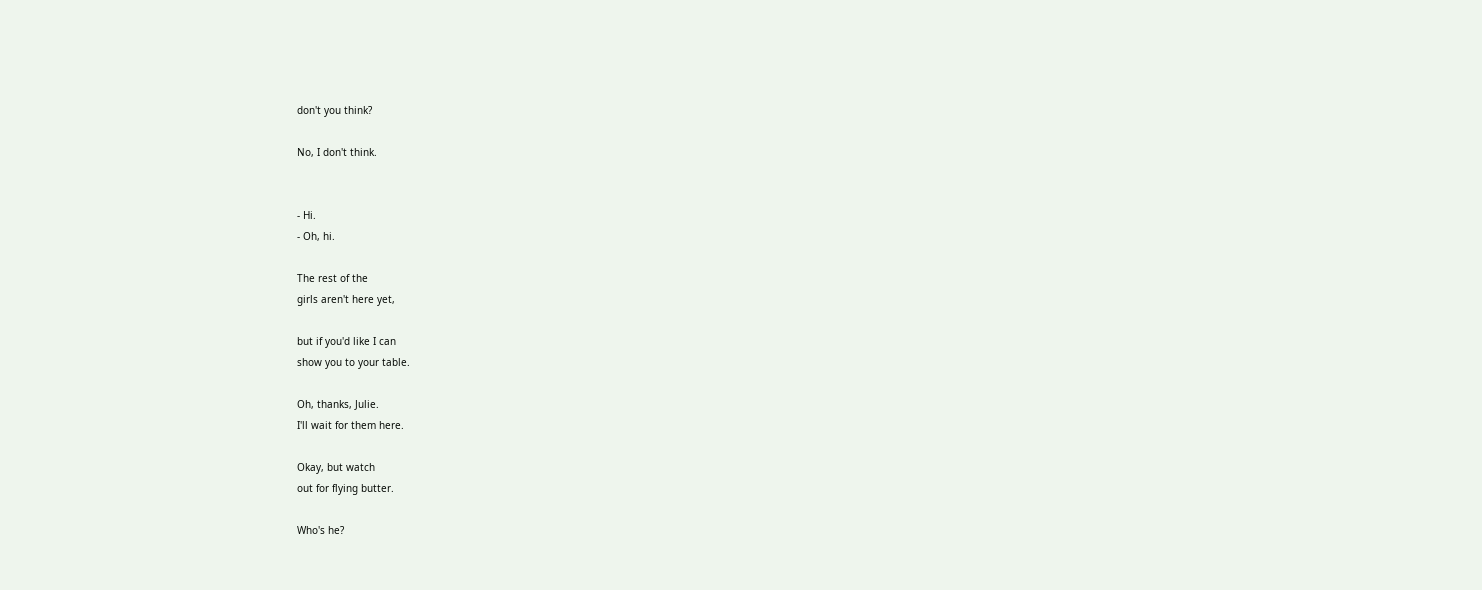don't you think?

No, I don't think.


- Hi.
- Oh, hi.

The rest of the
girls aren't here yet,

but if you'd like I can
show you to your table.

Oh, thanks, Julie.
I'll wait for them here.

Okay, but watch
out for flying butter.

Who's he?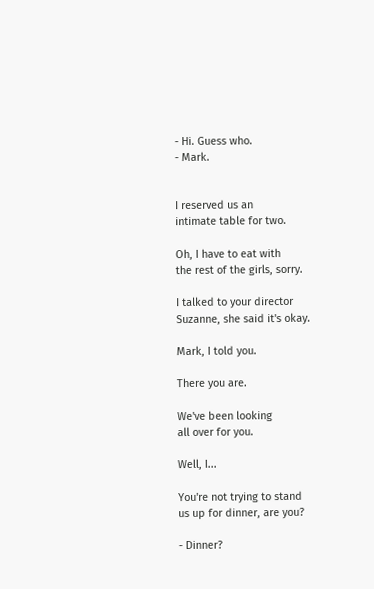- Hi. Guess who.
- Mark.


I reserved us an
intimate table for two.

Oh, I have to eat with
the rest of the girls, sorry.

I talked to your director
Suzanne, she said it's okay.

Mark, I told you.

There you are.

We've been looking
all over for you.

Well, I...

You're not trying to stand
us up for dinner, are you?

- Dinner?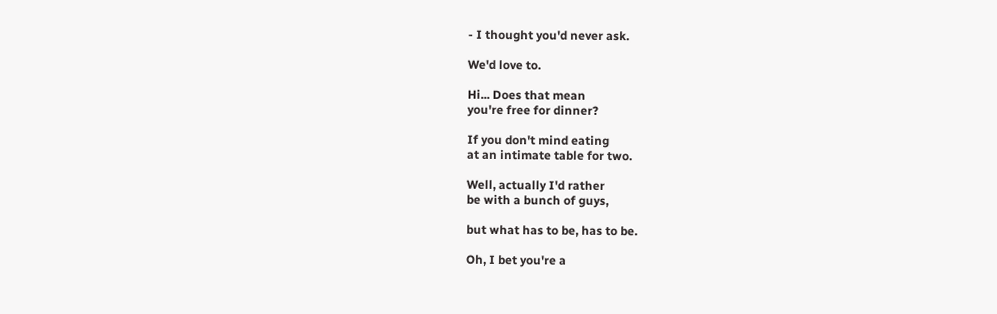- I thought you'd never ask.

We'd love to.

Hi... Does that mean
you're free for dinner?

If you don't mind eating
at an intimate table for two.

Well, actually I'd rather
be with a bunch of guys,

but what has to be, has to be.

Oh, I bet you're a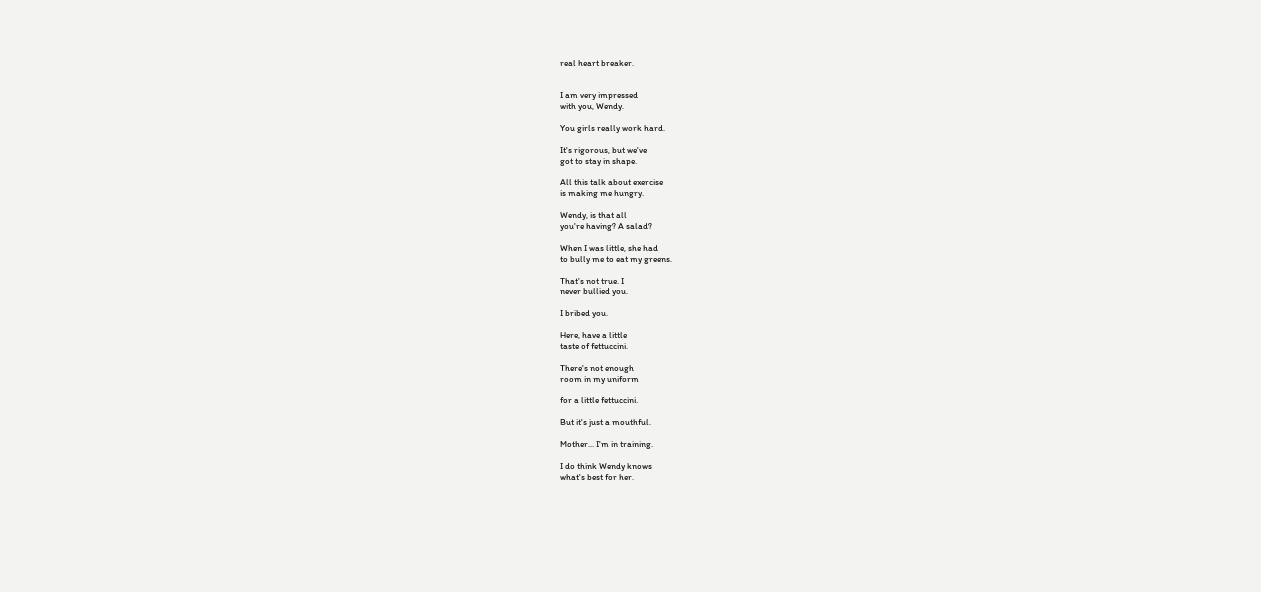real heart breaker.


I am very impressed
with you, Wendy.

You girls really work hard.

It's rigorous, but we've
got to stay in shape.

All this talk about exercise
is making me hungry.

Wendy, is that all
you're having? A salad?

When I was little, she had
to bully me to eat my greens.

That's not true. I
never bullied you.

I bribed you.

Here, have a little
taste of fettuccini.

There's not enough
room in my uniform

for a little fettuccini.

But it's just a mouthful.

Mother... I'm in training.

I do think Wendy knows
what's best for her.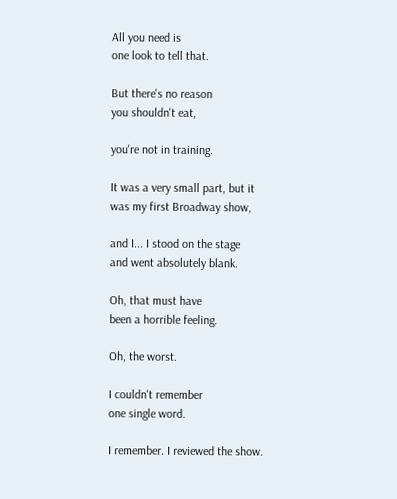All you need is
one look to tell that.

But there's no reason
you shouldn't eat,

you're not in training.

It was a very small part, but it
was my first Broadway show,

and I... I stood on the stage
and went absolutely blank.

Oh, that must have
been a horrible feeling.

Oh, the worst.

I couldn't remember
one single word.

I remember. I reviewed the show.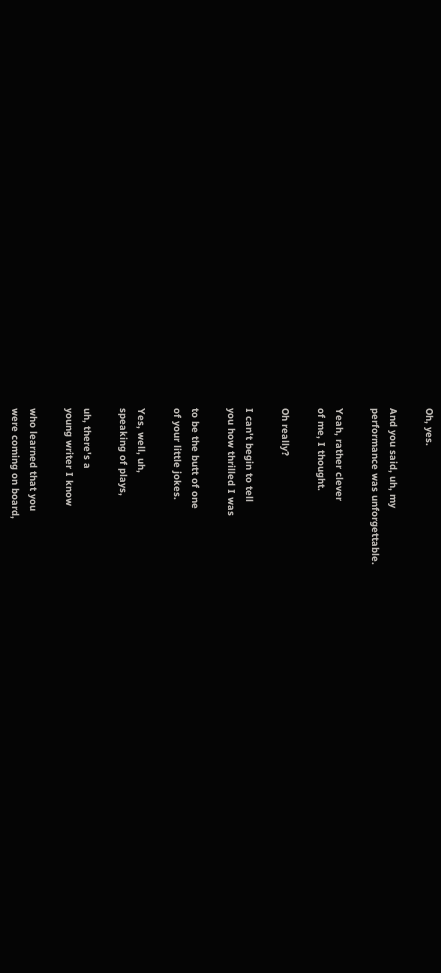Oh, yes.

And you said, uh, my
performance was unforgettable.

Yeah, rather clever
of me, I thought.

Oh really?

I can't begin to tell
you how thrilled I was

to be the butt of one
of your little jokes.

Yes, well, uh,
speaking of plays,

uh, there's a
young writer I know

who learned that you
were coming on board,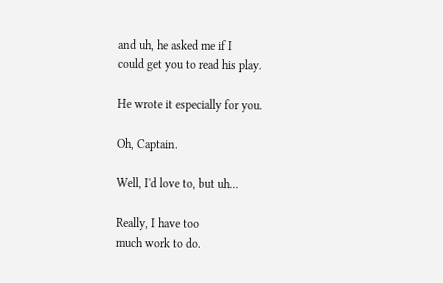and uh, he asked me if I
could get you to read his play.

He wrote it especially for you.

Oh, Captain.

Well, I'd love to, but uh...

Really, I have too
much work to do.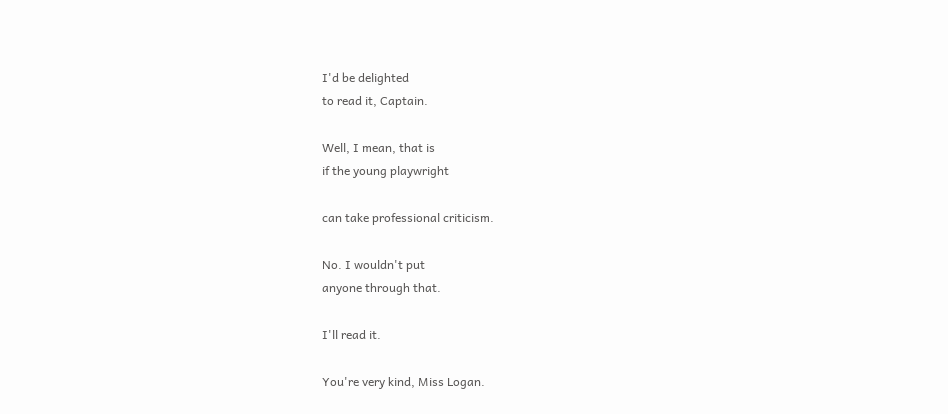I'd be delighted
to read it, Captain.

Well, I mean, that is
if the young playwright

can take professional criticism.

No. I wouldn't put
anyone through that.

I'll read it.

You're very kind, Miss Logan.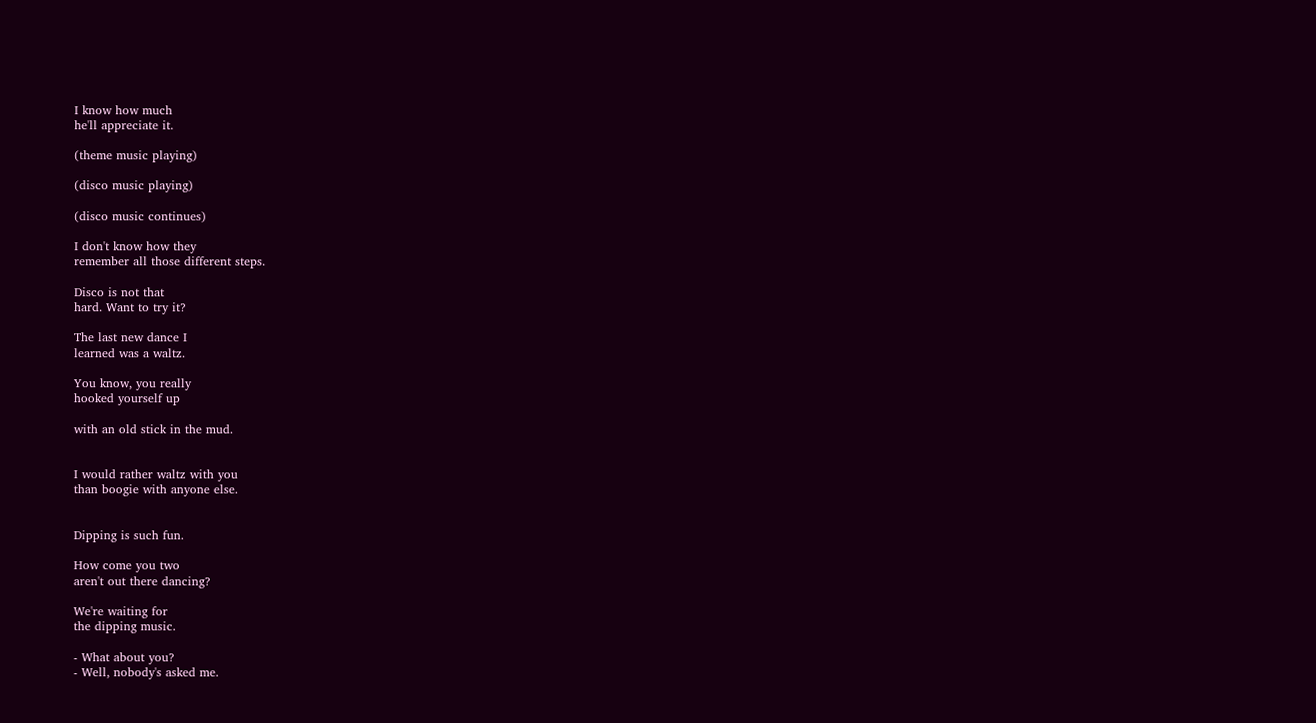I know how much
he'll appreciate it.

(theme music playing)

(disco music playing)

(disco music continues)

I don't know how they
remember all those different steps.

Disco is not that
hard. Want to try it?

The last new dance I
learned was a waltz.

You know, you really
hooked yourself up

with an old stick in the mud.


I would rather waltz with you
than boogie with anyone else.


Dipping is such fun.

How come you two
aren't out there dancing?

We're waiting for
the dipping music.

- What about you?
- Well, nobody's asked me.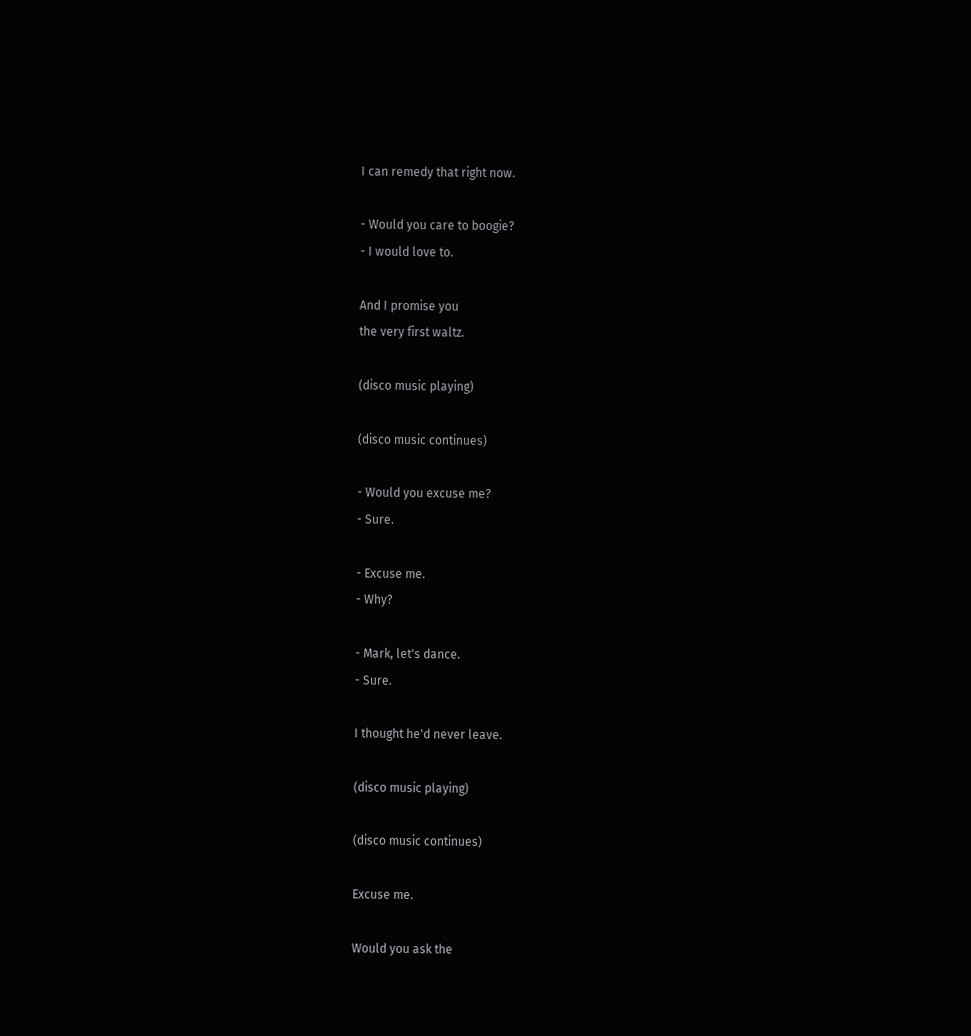I can remedy that right now.

- Would you care to boogie?
- I would love to.

And I promise you
the very first waltz.

(disco music playing)

(disco music continues)

- Would you excuse me?
- Sure.

- Excuse me.
- Why?

- Mark, let's dance.
- Sure.

I thought he'd never leave.

(disco music playing)

(disco music continues)

Excuse me.

Would you ask the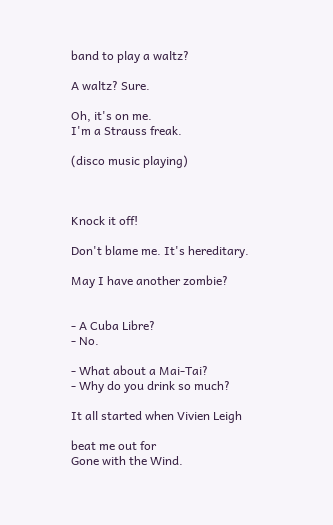band to play a waltz?

A waltz? Sure.

Oh, it's on me.
I'm a Strauss freak.

(disco music playing)



Knock it off!

Don't blame me. It's hereditary.

May I have another zombie?


- A Cuba Libre?
- No.

- What about a Mai-Tai?
- Why do you drink so much?

It all started when Vivien Leigh

beat me out for
Gone with the Wind.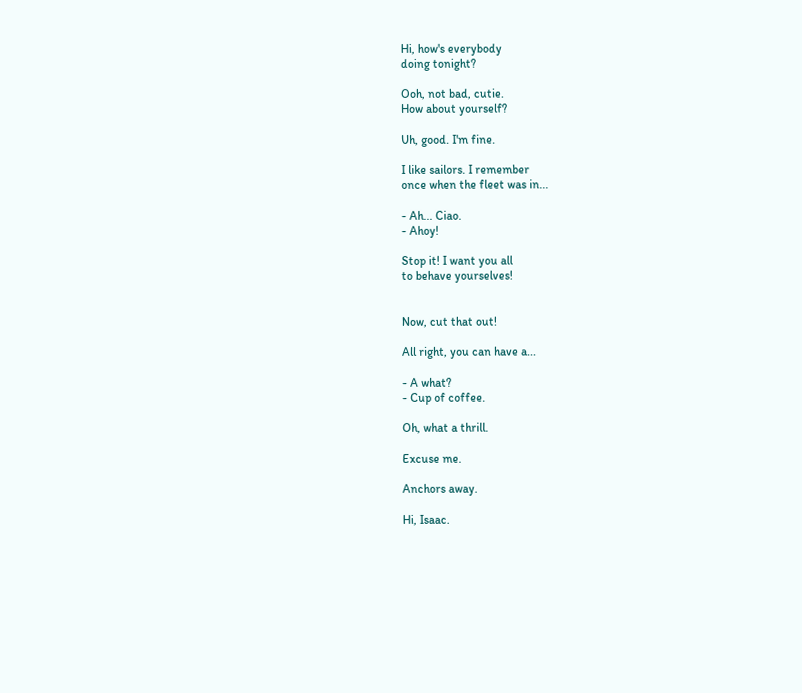Hi, how's everybody
doing tonight?

Ooh, not bad, cutie.
How about yourself?

Uh, good. I'm fine.

I like sailors. I remember
once when the fleet was in...

- Ah... Ciao.
- Ahoy!

Stop it! I want you all
to behave yourselves!


Now, cut that out!

All right, you can have a...

- A what?
- Cup of coffee.

Oh, what a thrill.

Excuse me.

Anchors away.

Hi, Isaac.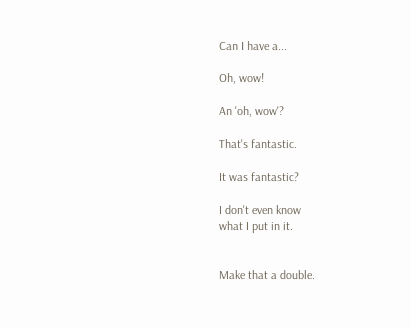Can I have a...

Oh, wow!

An 'oh, wow'?

That's fantastic.

It was fantastic?

I don't even know
what I put in it.


Make that a double.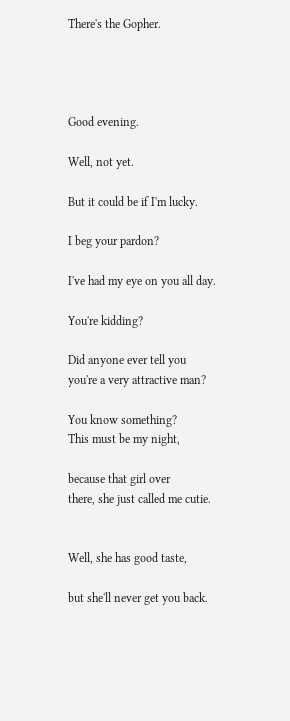There's the Gopher.




Good evening.

Well, not yet.

But it could be if I'm lucky.

I beg your pardon?

I've had my eye on you all day.

You're kidding?

Did anyone ever tell you
you're a very attractive man?

You know something?
This must be my night,

because that girl over
there, she just called me cutie.


Well, she has good taste,

but she'll never get you back.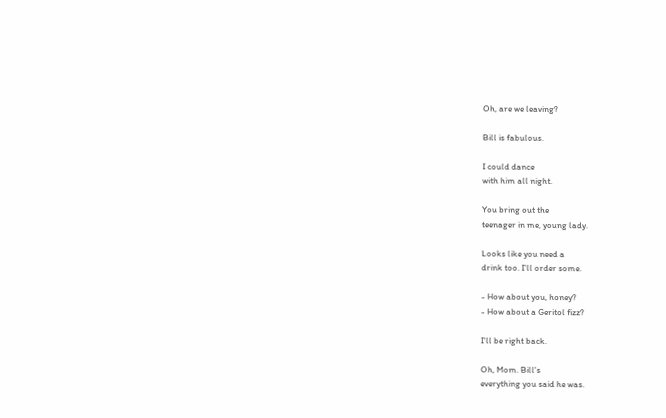Oh, are we leaving?

Bill is fabulous.

I could dance
with him all night.

You bring out the
teenager in me, young lady.

Looks like you need a
drink too. I'll order some.

- How about you, honey?
- How about a Geritol fizz?

I'll be right back.

Oh, Mom. Bill's
everything you said he was.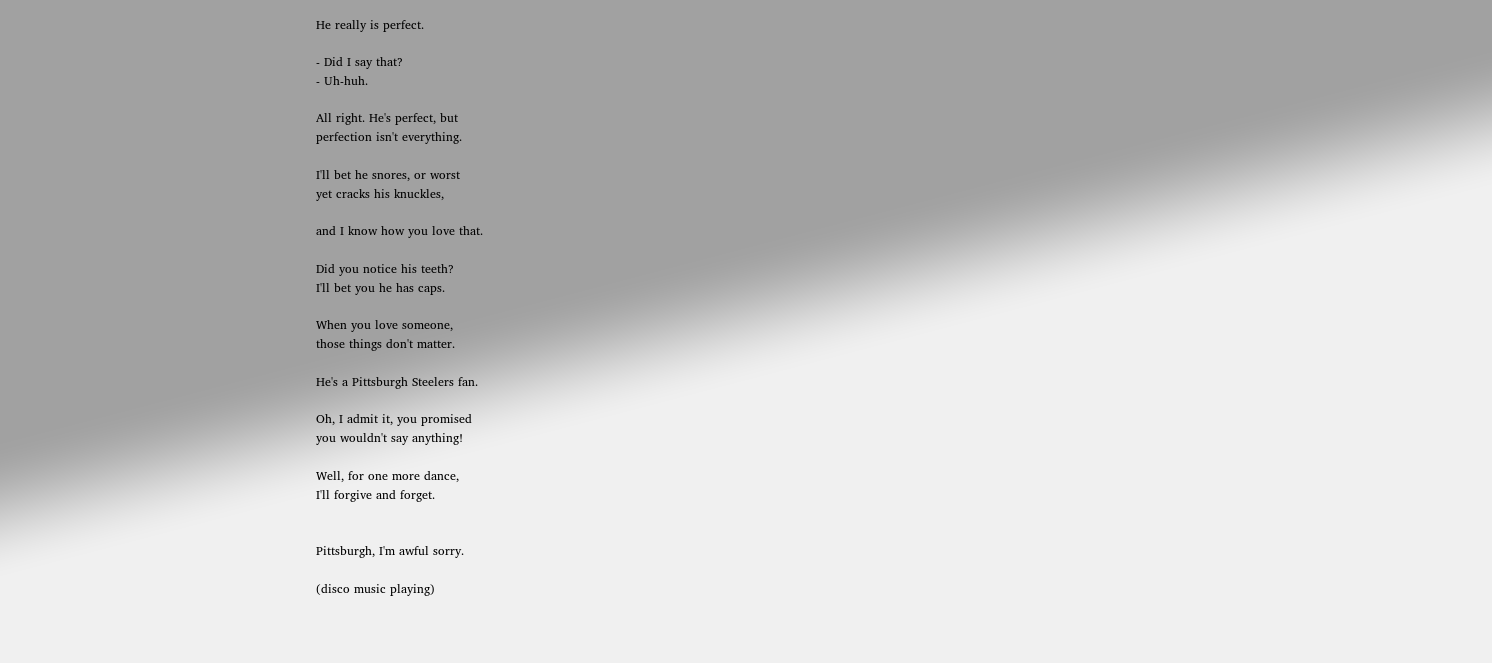He really is perfect.

- Did I say that?
- Uh-huh.

All right. He's perfect, but
perfection isn't everything.

I'll bet he snores, or worst
yet cracks his knuckles,

and I know how you love that.

Did you notice his teeth?
I'll bet you he has caps.

When you love someone,
those things don't matter.

He's a Pittsburgh Steelers fan.

Oh, I admit it, you promised
you wouldn't say anything!

Well, for one more dance,
I'll forgive and forget.


Pittsburgh, I'm awful sorry.

(disco music playing)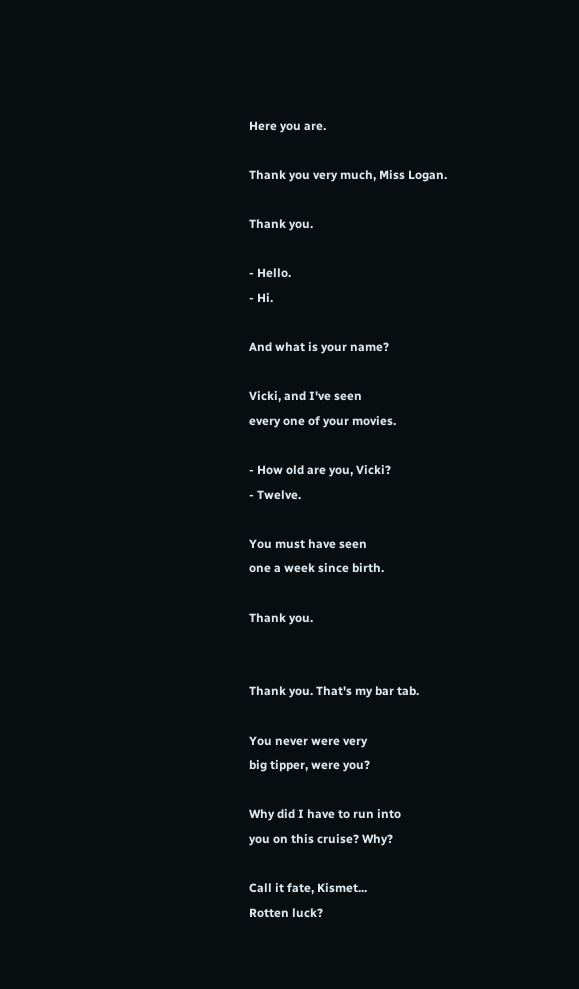Here you are.

Thank you very much, Miss Logan.

Thank you.

- Hello.
- Hi.

And what is your name?

Vicki, and I've seen
every one of your movies.

- How old are you, Vicki?
- Twelve.

You must have seen
one a week since birth.

Thank you.


Thank you. That's my bar tab.

You never were very
big tipper, were you?

Why did I have to run into
you on this cruise? Why?

Call it fate, Kismet...
Rotten luck?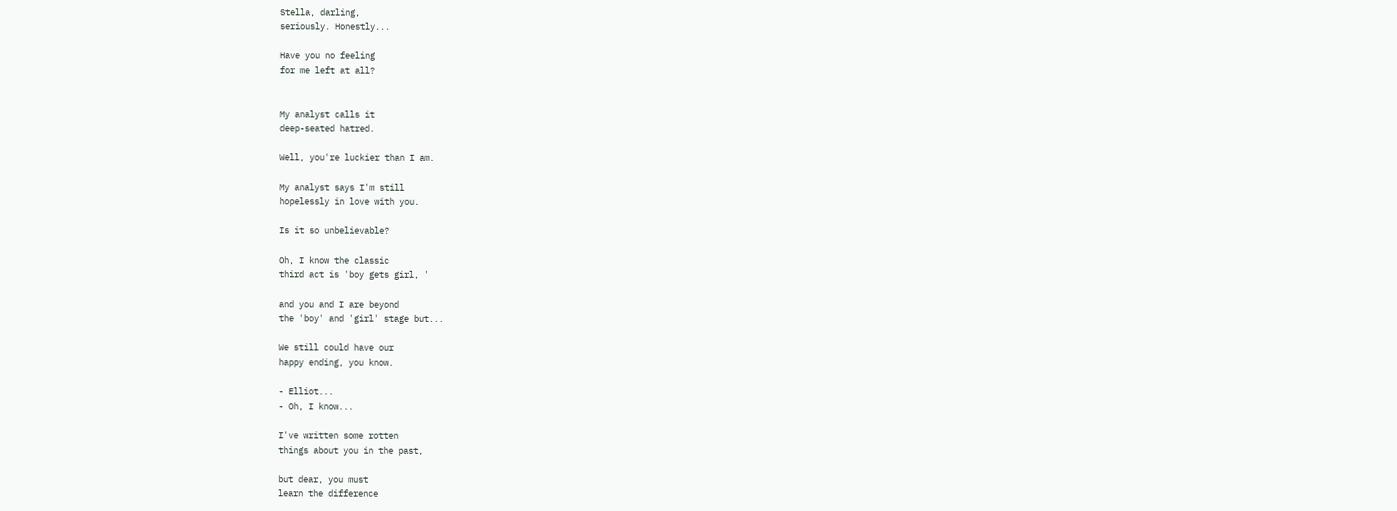Stella, darling,
seriously. Honestly...

Have you no feeling
for me left at all?


My analyst calls it
deep-seated hatred.

Well, you're luckier than I am.

My analyst says I'm still
hopelessly in love with you.

Is it so unbelievable?

Oh, I know the classic
third act is 'boy gets girl, '

and you and I are beyond
the 'boy' and 'girl' stage but...

We still could have our
happy ending, you know.

- Elliot...
- Oh, I know...

I've written some rotten
things about you in the past,

but dear, you must
learn the difference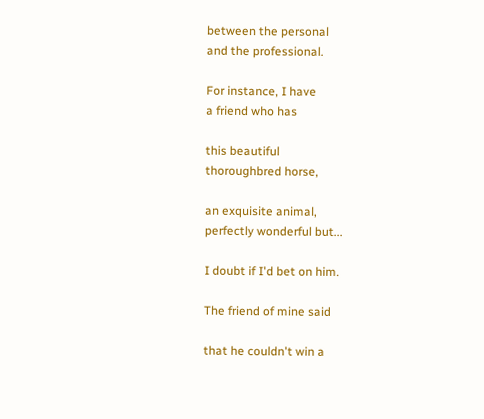between the personal
and the professional.

For instance, I have
a friend who has

this beautiful
thoroughbred horse,

an exquisite animal,
perfectly wonderful but...

I doubt if I'd bet on him.

The friend of mine said

that he couldn't win a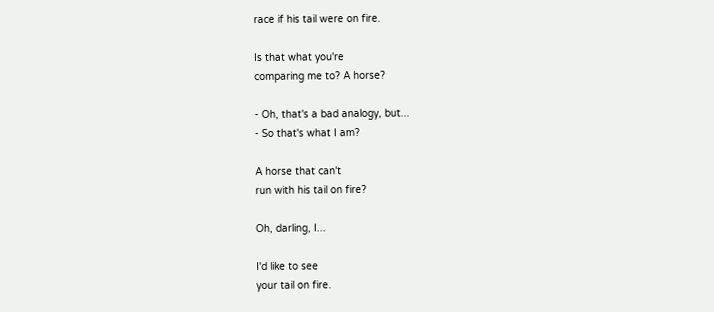race if his tail were on fire.

Is that what you're
comparing me to? A horse?

- Oh, that's a bad analogy, but...
- So that's what I am?

A horse that can't
run with his tail on fire?

Oh, darling, I...

I'd like to see
your tail on fire.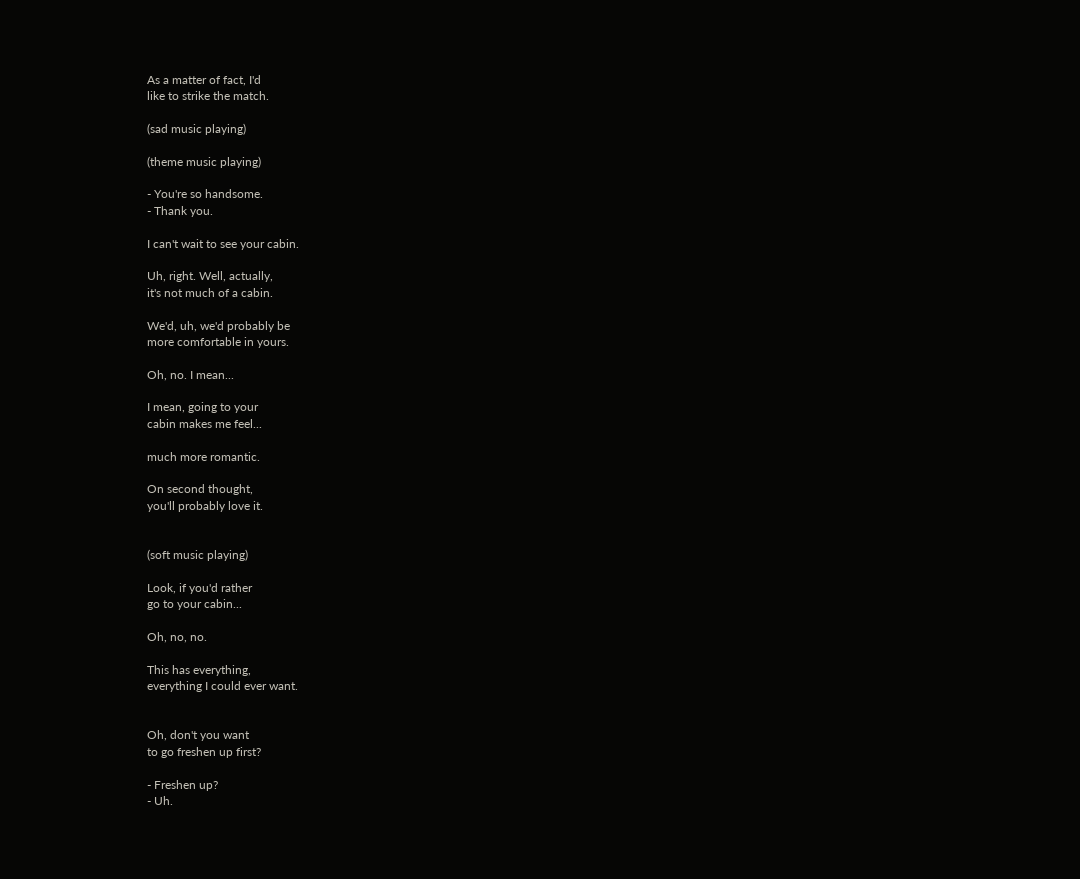As a matter of fact, I'd
like to strike the match.

(sad music playing)

(theme music playing)

- You're so handsome.
- Thank you.

I can't wait to see your cabin.

Uh, right. Well, actually,
it's not much of a cabin.

We'd, uh, we'd probably be
more comfortable in yours.

Oh, no. I mean...

I mean, going to your
cabin makes me feel...

much more romantic.

On second thought,
you'll probably love it.


(soft music playing)

Look, if you'd rather
go to your cabin...

Oh, no, no.

This has everything,
everything I could ever want.


Oh, don't you want
to go freshen up first?

- Freshen up?
- Uh.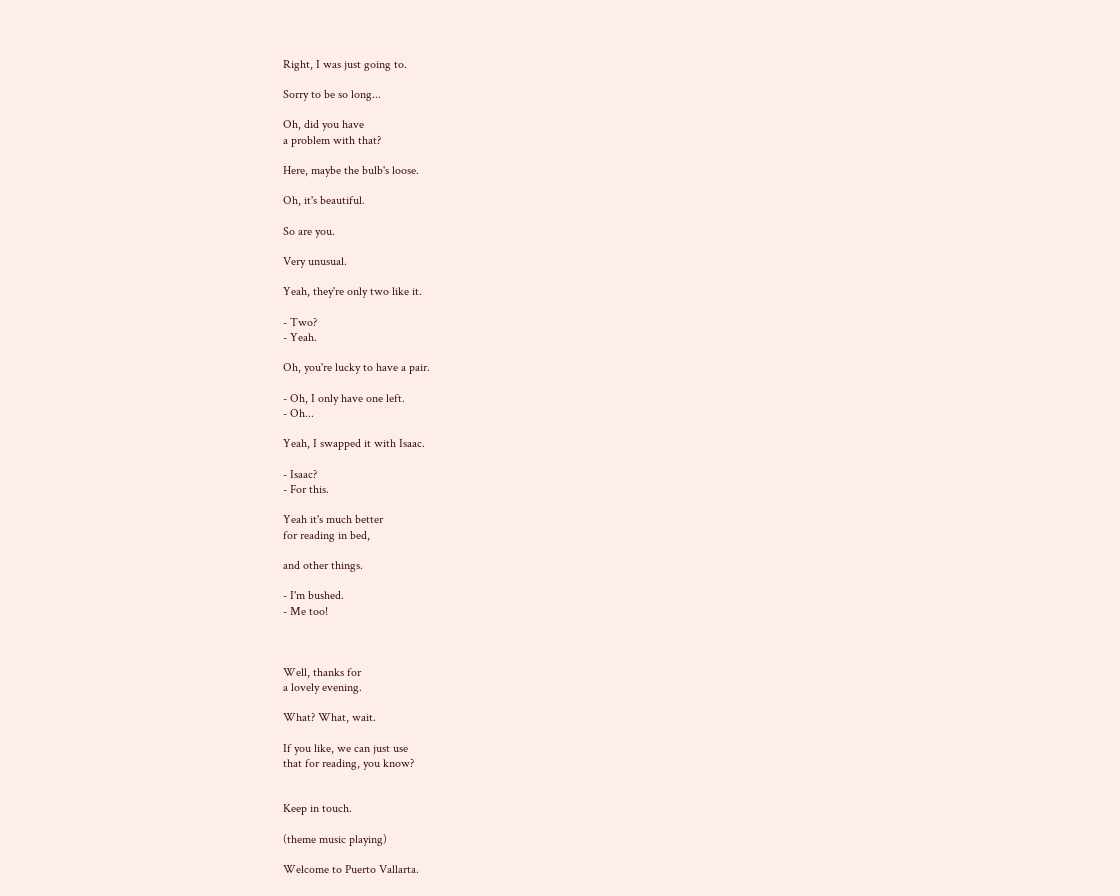Right, I was just going to.

Sorry to be so long...

Oh, did you have
a problem with that?

Here, maybe the bulb's loose.

Oh, it's beautiful.

So are you.

Very unusual.

Yeah, they're only two like it.

- Two?
- Yeah.

Oh, you're lucky to have a pair.

- Oh, I only have one left.
- Oh...

Yeah, I swapped it with Isaac.

- Isaac?
- For this.

Yeah it's much better
for reading in bed,

and other things.

- I'm bushed.
- Me too!



Well, thanks for
a lovely evening.

What? What, wait.

If you like, we can just use
that for reading, you know?


Keep in touch.

(theme music playing)

Welcome to Puerto Vallarta.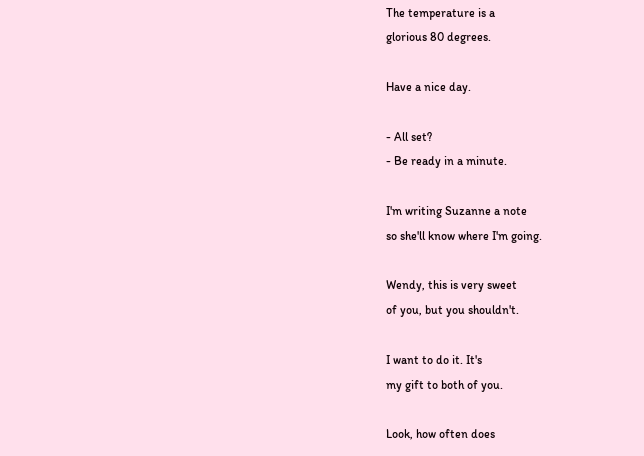The temperature is a
glorious 80 degrees.

Have a nice day.

- All set?
- Be ready in a minute.

I'm writing Suzanne a note
so she'll know where I'm going.

Wendy, this is very sweet
of you, but you shouldn't.

I want to do it. It's
my gift to both of you.

Look, how often does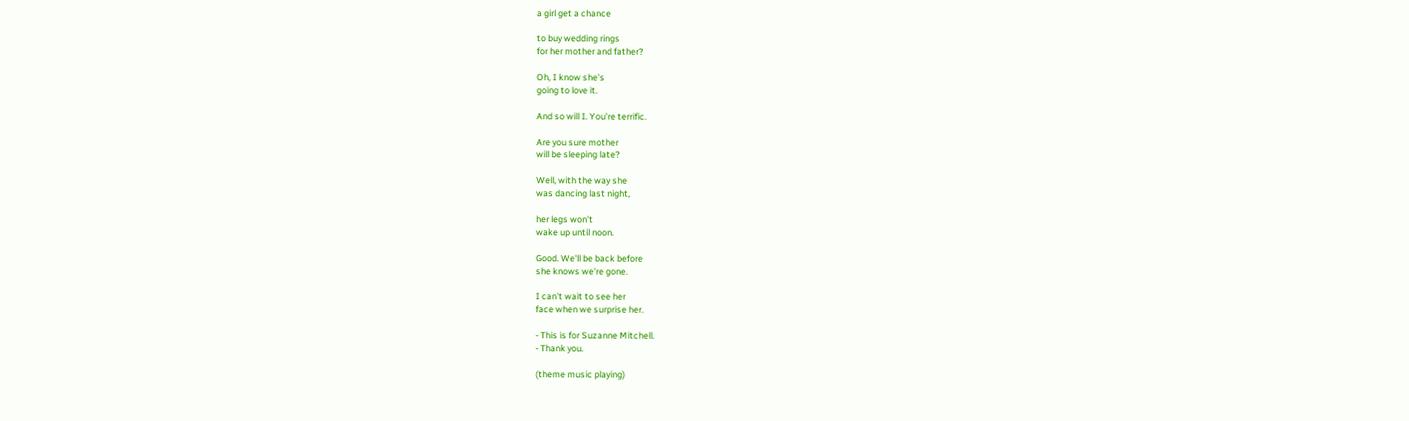a girl get a chance

to buy wedding rings
for her mother and father?

Oh, I know she's
going to love it.

And so will I. You're terrific.

Are you sure mother
will be sleeping late?

Well, with the way she
was dancing last night,

her legs won't
wake up until noon.

Good. We'll be back before
she knows we're gone.

I can't wait to see her
face when we surprise her.

- This is for Suzanne Mitchell.
- Thank you.

(theme music playing)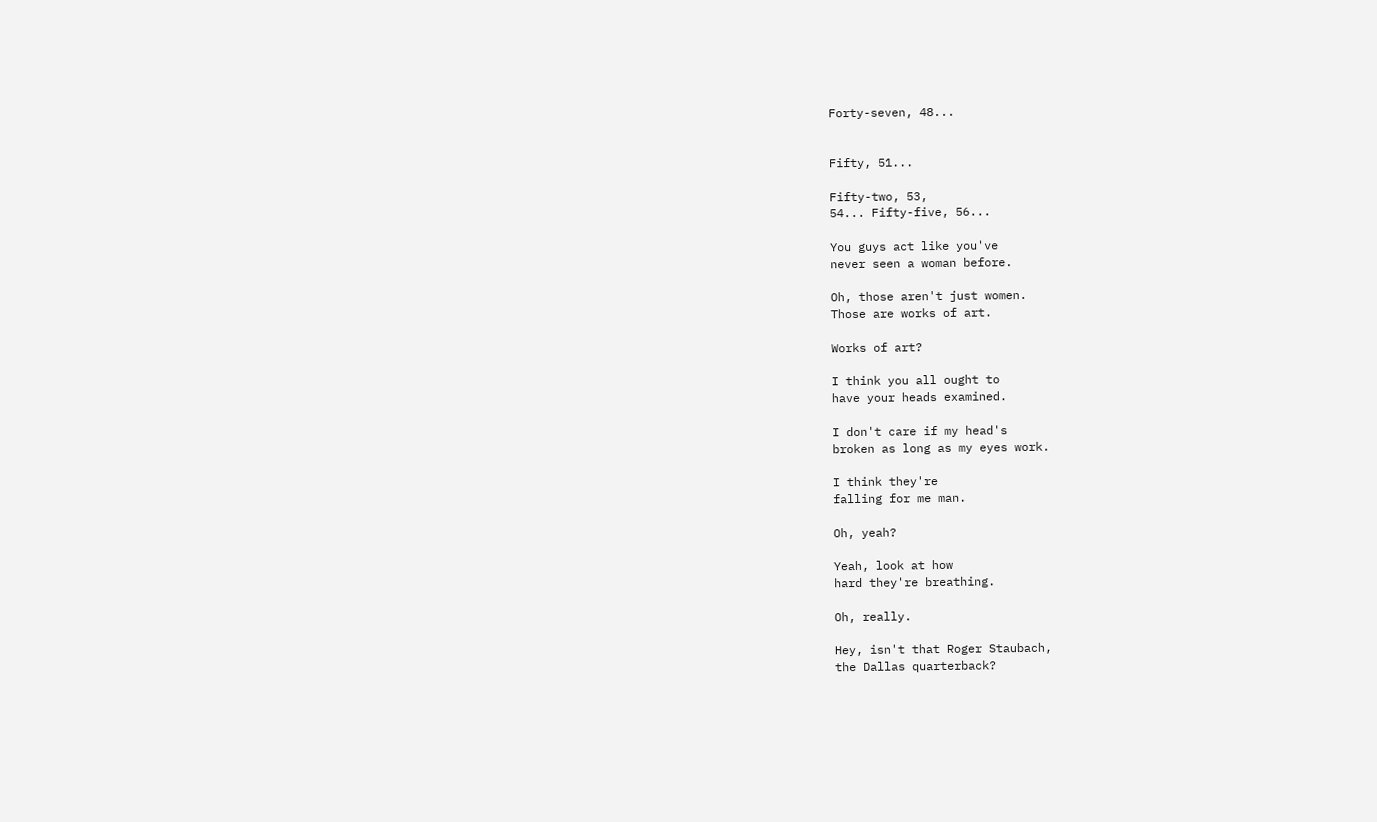Forty-seven, 48...


Fifty, 51...

Fifty-two, 53,
54... Fifty-five, 56...

You guys act like you've
never seen a woman before.

Oh, those aren't just women.
Those are works of art.

Works of art?

I think you all ought to
have your heads examined.

I don't care if my head's
broken as long as my eyes work.

I think they're
falling for me man.

Oh, yeah?

Yeah, look at how
hard they're breathing.

Oh, really.

Hey, isn't that Roger Staubach,
the Dallas quarterback?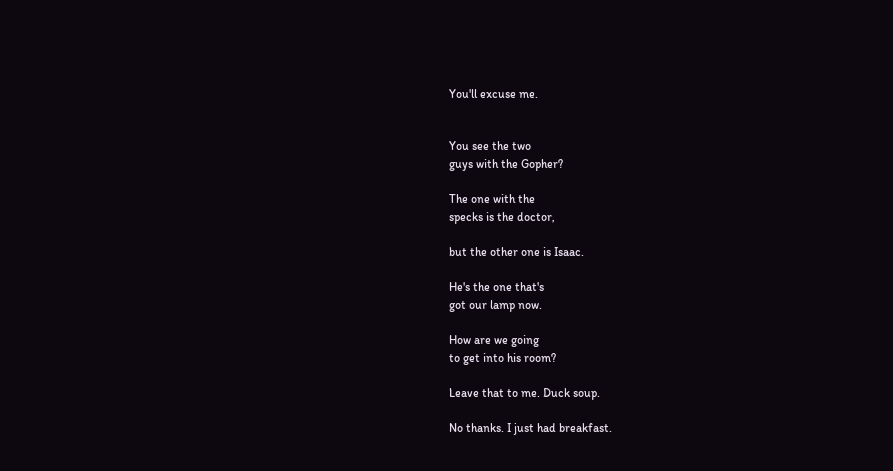You'll excuse me.


You see the two
guys with the Gopher?

The one with the
specks is the doctor,

but the other one is Isaac.

He's the one that's
got our lamp now.

How are we going
to get into his room?

Leave that to me. Duck soup.

No thanks. I just had breakfast.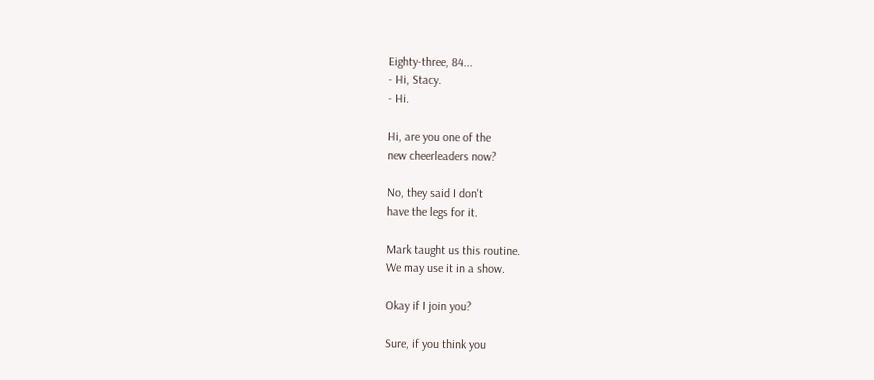Eighty-three, 84...
- Hi, Stacy.
- Hi.

Hi, are you one of the
new cheerleaders now?

No, they said I don't
have the legs for it.

Mark taught us this routine.
We may use it in a show.

Okay if I join you?

Sure, if you think you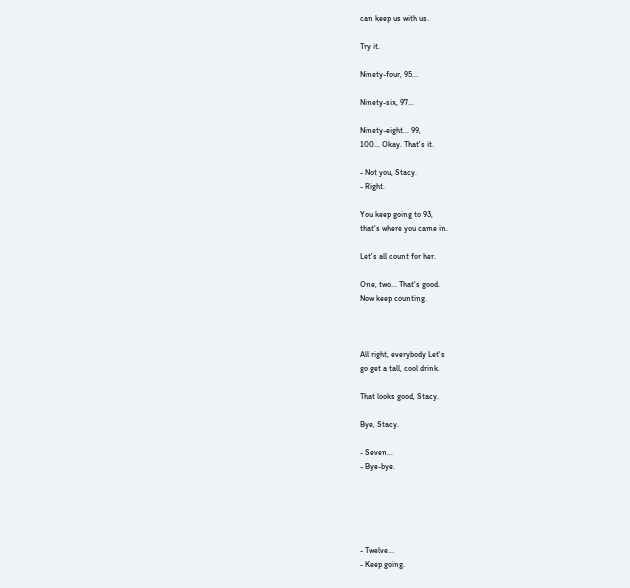can keep us with us.

Try it.

Ninety-four, 95...

Ninety-six, 97...

Ninety-eight... 99,
100... Okay. That's it.

- Not you, Stacy.
- Right.

You keep going to 93,
that's where you came in.

Let's all count for her.

One, two... That's good.
Now keep counting.



All right, everybody Let's
go get a tall, cool drink.

That looks good, Stacy.

Bye, Stacy.

- Seven...
- Bye-bye.





- Twelve...
- Keep going.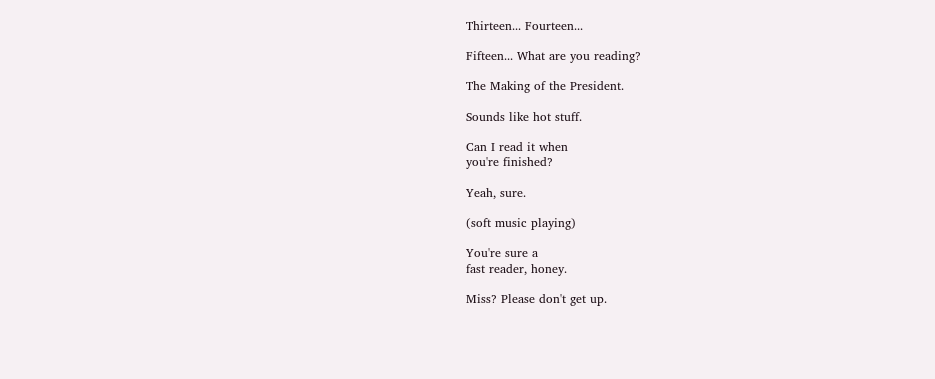Thirteen... Fourteen...

Fifteen... What are you reading?

The Making of the President.

Sounds like hot stuff.

Can I read it when
you're finished?

Yeah, sure.

(soft music playing)

You're sure a
fast reader, honey.

Miss? Please don't get up.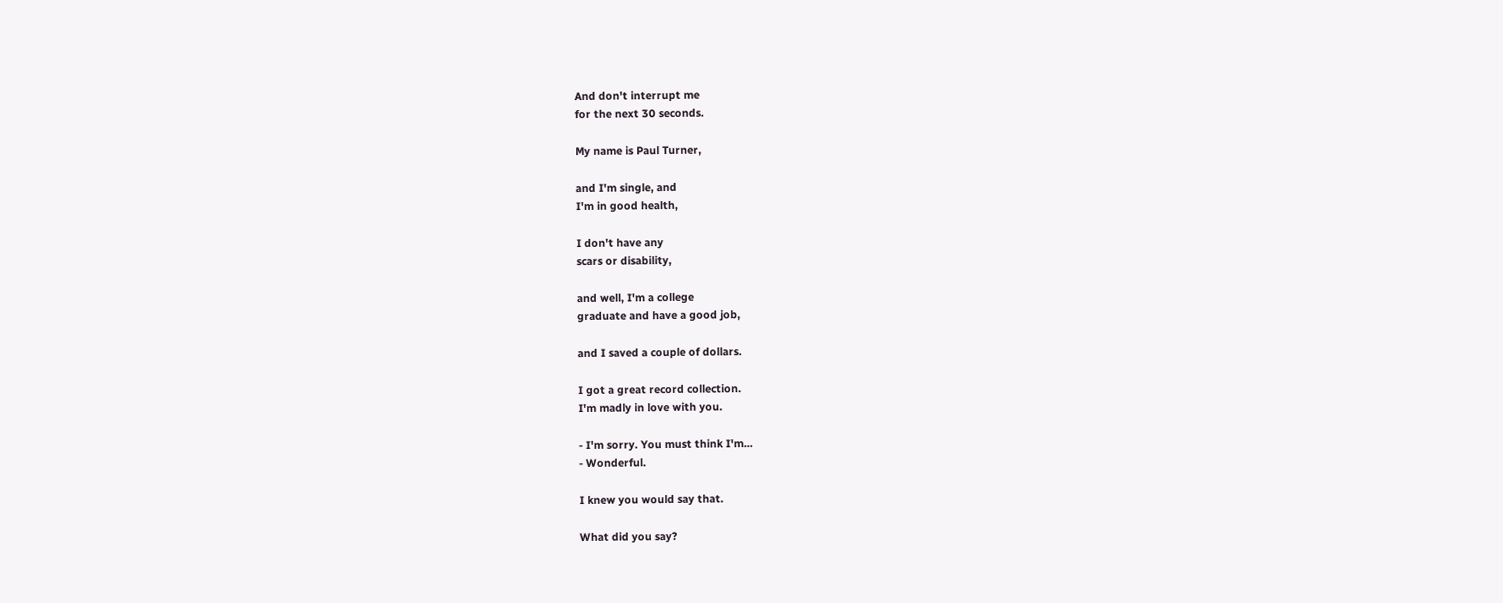And don't interrupt me
for the next 30 seconds.

My name is Paul Turner,

and I'm single, and
I'm in good health,

I don't have any
scars or disability,

and well, I'm a college
graduate and have a good job,

and I saved a couple of dollars.

I got a great record collection.
I'm madly in love with you.

- I'm sorry. You must think I'm...
- Wonderful.

I knew you would say that.

What did you say?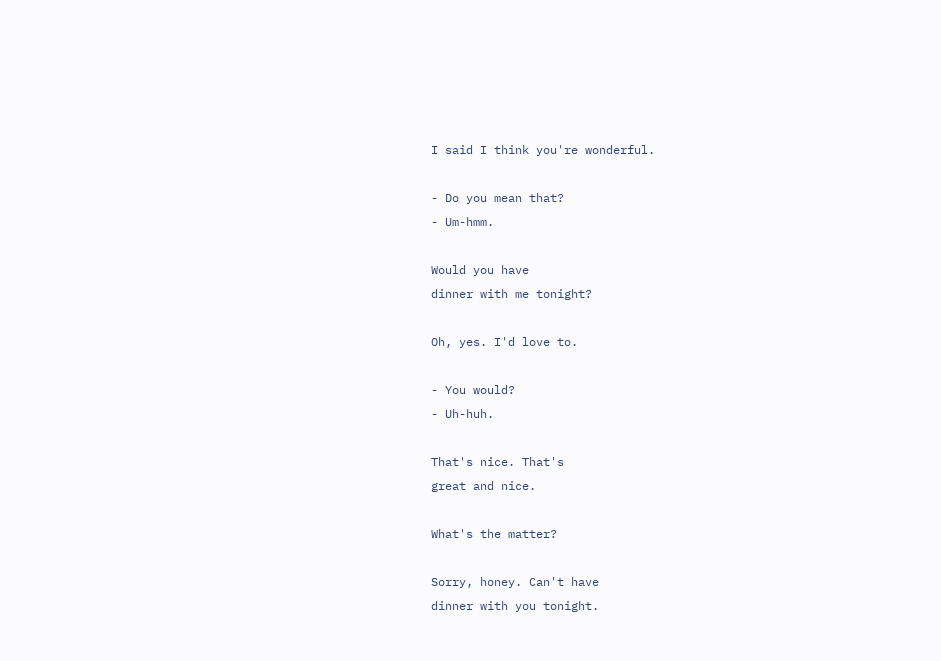I said I think you're wonderful.

- Do you mean that?
- Um-hmm.

Would you have
dinner with me tonight?

Oh, yes. I'd love to.

- You would?
- Uh-huh.

That's nice. That's
great and nice.

What's the matter?

Sorry, honey. Can't have
dinner with you tonight.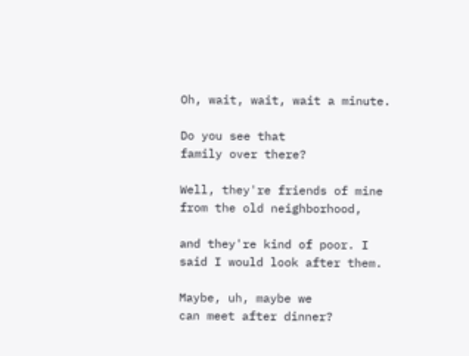Oh, wait, wait, wait a minute.

Do you see that
family over there?

Well, they're friends of mine
from the old neighborhood,

and they're kind of poor. I
said I would look after them.

Maybe, uh, maybe we
can meet after dinner?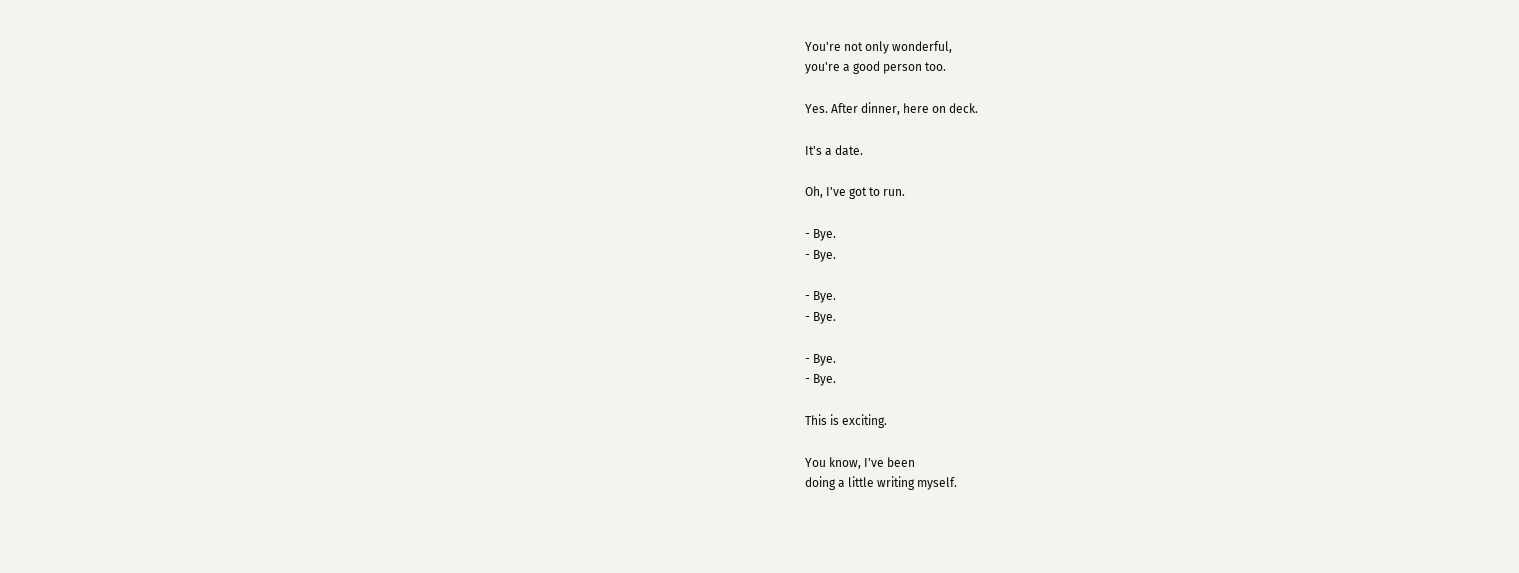You're not only wonderful,
you're a good person too.

Yes. After dinner, here on deck.

It's a date.

Oh, I've got to run.

- Bye.
- Bye.

- Bye.
- Bye.

- Bye.
- Bye.

This is exciting.

You know, I've been
doing a little writing myself.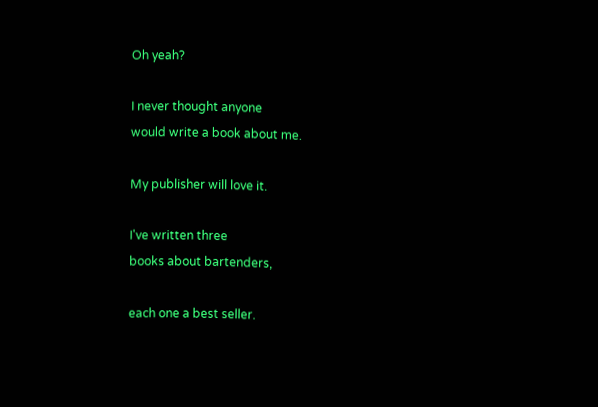Oh yeah?

I never thought anyone
would write a book about me.

My publisher will love it.

I've written three
books about bartenders,

each one a best seller.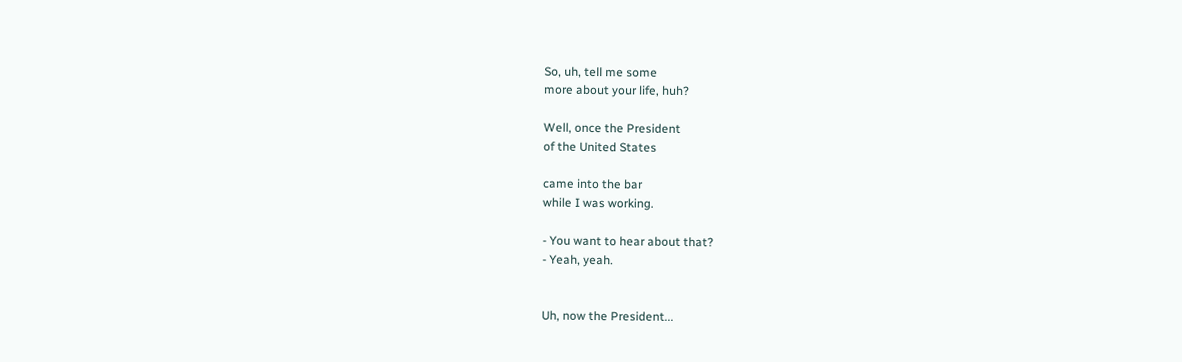So, uh, tell me some
more about your life, huh?

Well, once the President
of the United States

came into the bar
while I was working.

- You want to hear about that?
- Yeah, yeah.


Uh, now the President...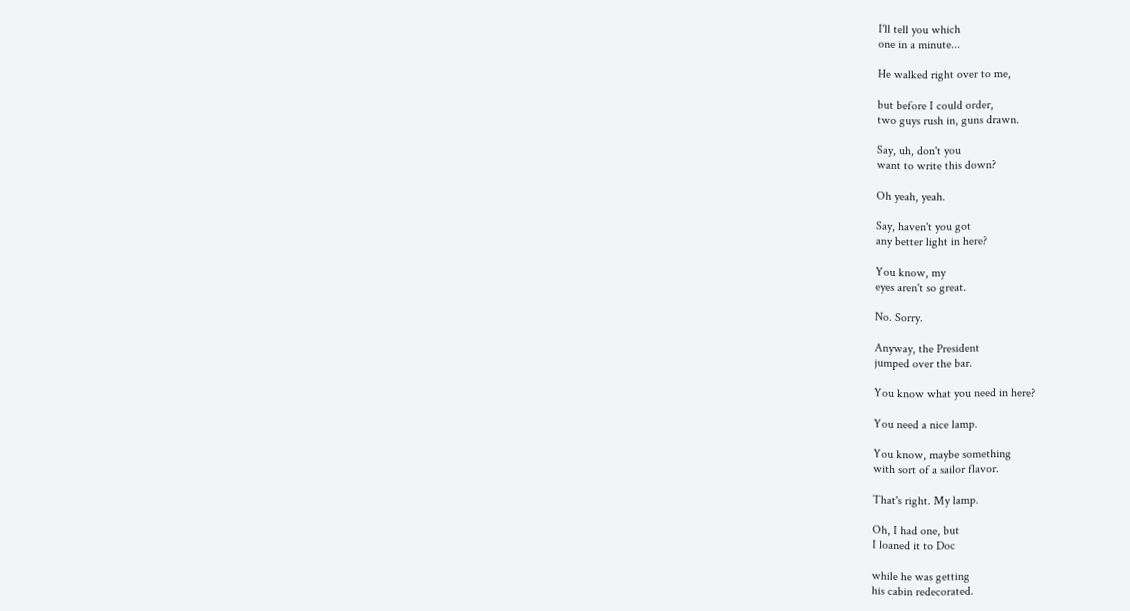I'll tell you which
one in a minute...

He walked right over to me,

but before I could order,
two guys rush in, guns drawn.

Say, uh, don't you
want to write this down?

Oh yeah, yeah.

Say, haven't you got
any better light in here?

You know, my
eyes aren't so great.

No. Sorry.

Anyway, the President
jumped over the bar.

You know what you need in here?

You need a nice lamp.

You know, maybe something
with sort of a sailor flavor.

That's right. My lamp.

Oh, I had one, but
I loaned it to Doc

while he was getting
his cabin redecorated.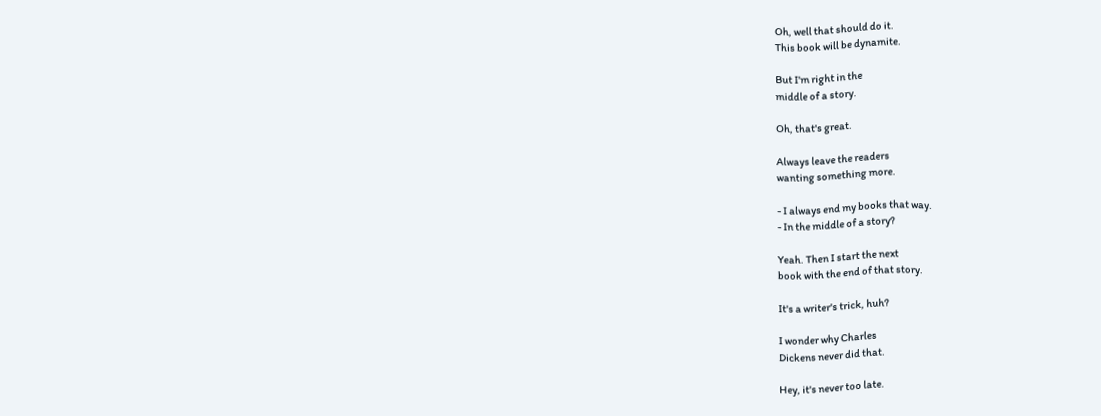Oh, well that should do it.
This book will be dynamite.

But I'm right in the
middle of a story.

Oh, that's great.

Always leave the readers
wanting something more.

- I always end my books that way.
- In the middle of a story?

Yeah. Then I start the next
book with the end of that story.

It's a writer's trick, huh?

I wonder why Charles
Dickens never did that.

Hey, it's never too late.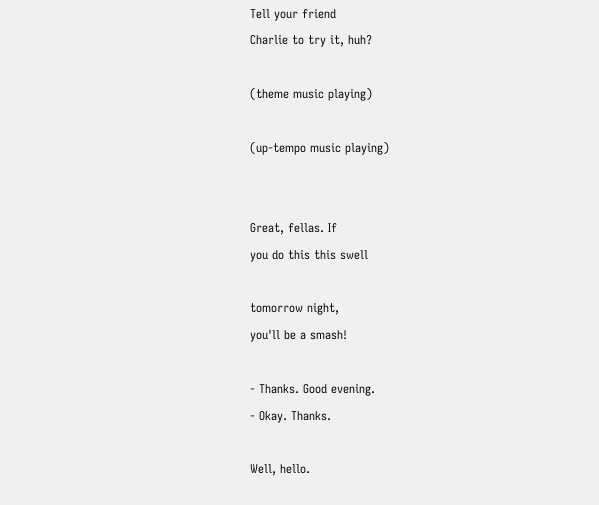Tell your friend
Charlie to try it, huh?

(theme music playing)

(up-tempo music playing)


Great, fellas. If
you do this this swell

tomorrow night,
you'll be a smash!

- Thanks. Good evening.
- Okay. Thanks.

Well, hello.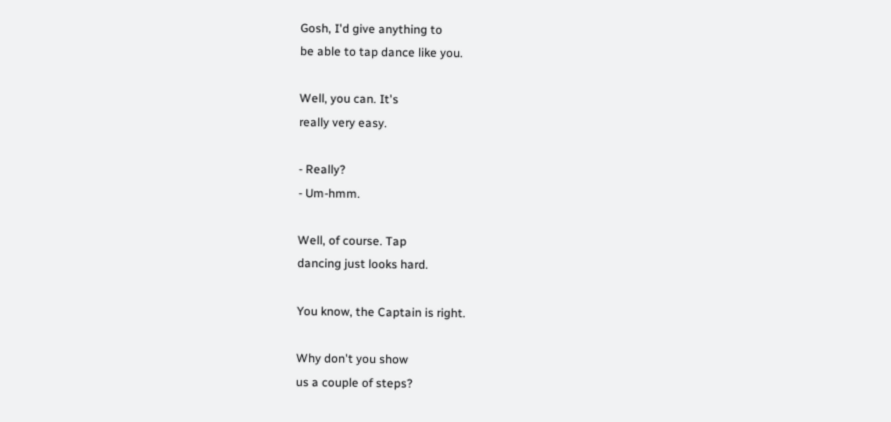Gosh, I'd give anything to
be able to tap dance like you.

Well, you can. It's
really very easy.

- Really?
- Um-hmm.

Well, of course. Tap
dancing just looks hard.

You know, the Captain is right.

Why don't you show
us a couple of steps?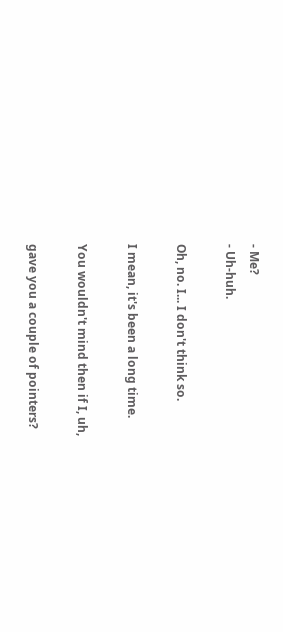- Me?
- Uh-huh.

Oh, no. I... I don't think so.

I mean, it's been a long time.

You wouldn't mind then if I, uh,

gave you a couple of pointers?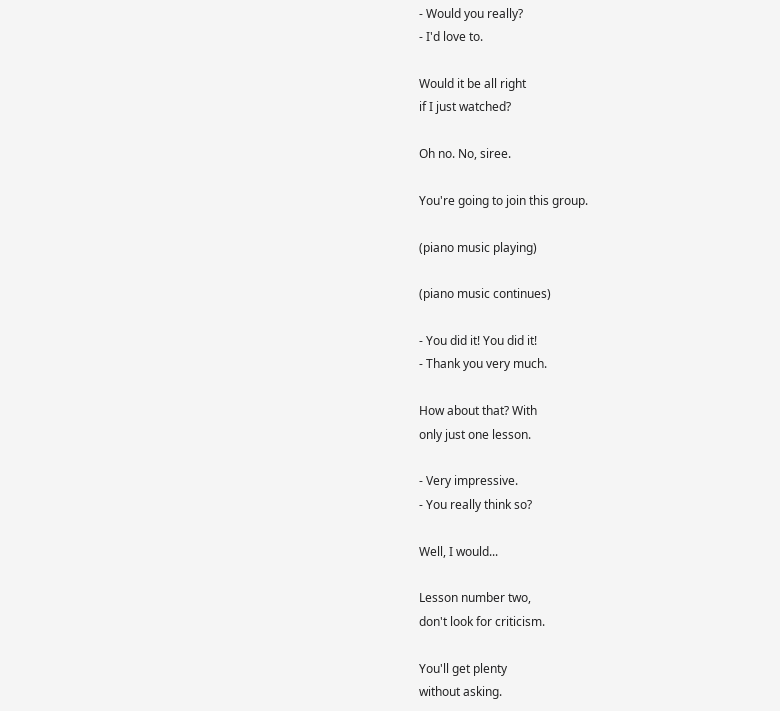- Would you really?
- I'd love to.

Would it be all right
if I just watched?

Oh no. No, siree.

You're going to join this group.

(piano music playing)

(piano music continues)

- You did it! You did it!
- Thank you very much.

How about that? With
only just one lesson.

- Very impressive.
- You really think so?

Well, I would...

Lesson number two,
don't look for criticism.

You'll get plenty
without asking.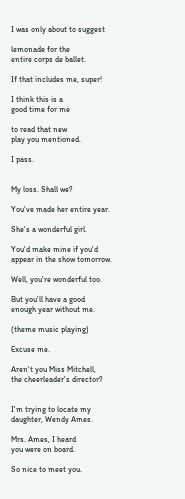I was only about to suggest

lemonade for the
entire corps de ballet.

If that includes me, super!

I think this is a
good time for me

to read that new
play you mentioned.

I pass.


My loss. Shall we?

You've made her entire year.

She's a wonderful girl.

You'd make mine if you'd
appear in the show tomorrow.

Well, you're wonderful too.

But you'll have a good
enough year without me.

(theme music playing)

Excuse me.

Aren't you Miss Mitchell,
the cheerleader's director?


I'm trying to locate my
daughter, Wendy Ames.

Mrs. Ames, I heard
you were on board.

So nice to meet you.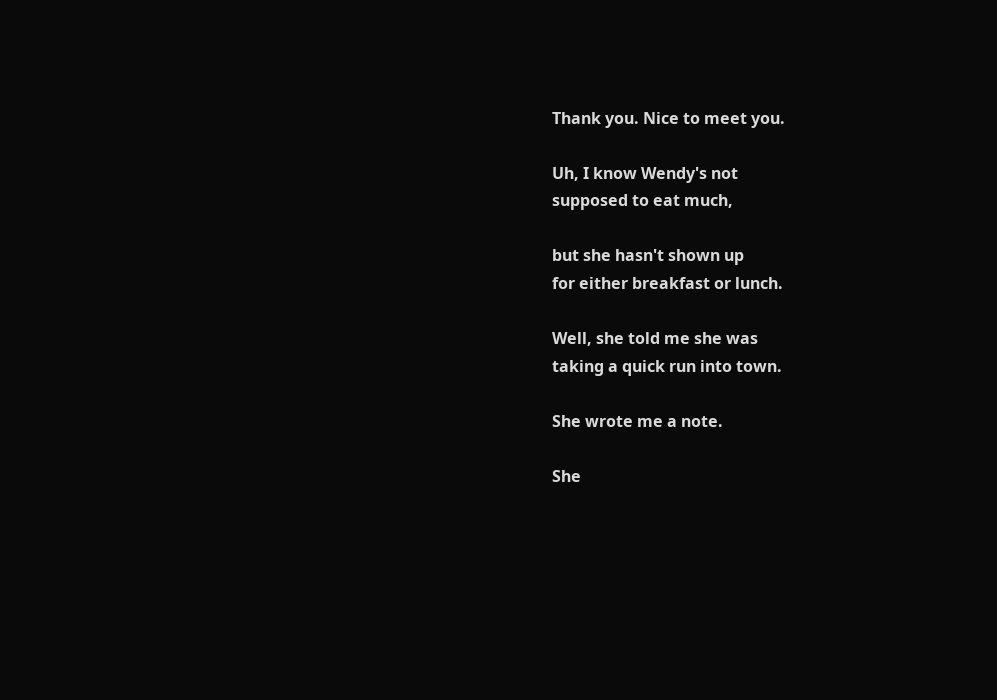Thank you. Nice to meet you.

Uh, I know Wendy's not
supposed to eat much,

but she hasn't shown up
for either breakfast or lunch.

Well, she told me she was
taking a quick run into town.

She wrote me a note.

She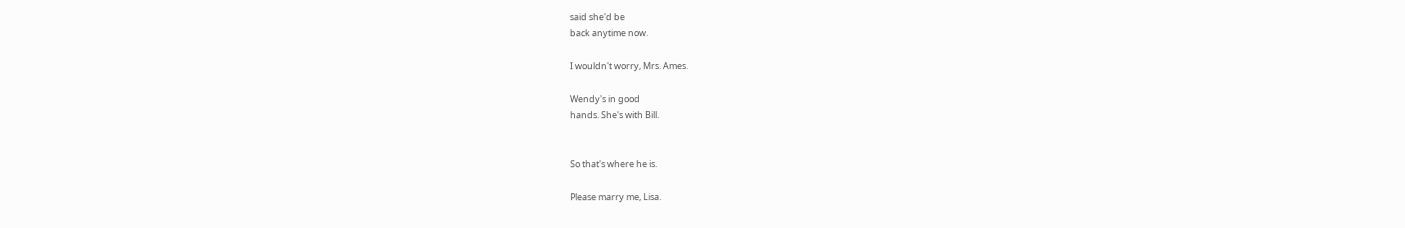said she'd be
back anytime now.

I wouldn't worry, Mrs. Ames.

Wendy's in good
hands. She's with Bill.


So that's where he is.

Please marry me, Lisa.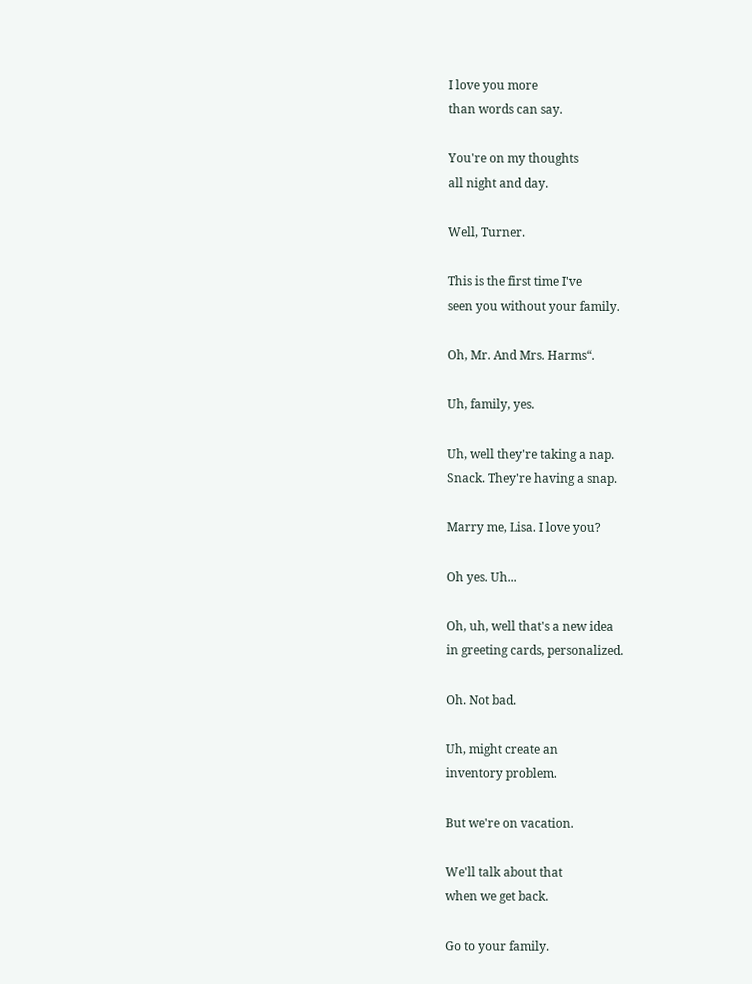I love you more
than words can say.

You're on my thoughts
all night and day.

Well, Turner.

This is the first time I've
seen you without your family.

Oh, Mr. And Mrs. Harms“.

Uh, family, yes.

Uh, well they're taking a nap.
Snack. They're having a snap.

Marry me, Lisa. I love you?

Oh yes. Uh...

Oh, uh, well that's a new idea
in greeting cards, personalized.

Oh. Not bad.

Uh, might create an
inventory problem.

But we're on vacation.

We'll talk about that
when we get back.

Go to your family.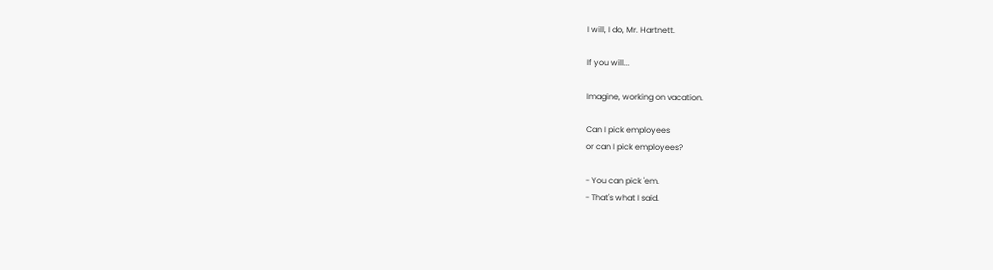I will, I do, Mr. Hartnett.

If you will...

Imagine, working on vacation.

Can I pick employees
or can I pick employees?

- You can pick 'em.
- That's what I said.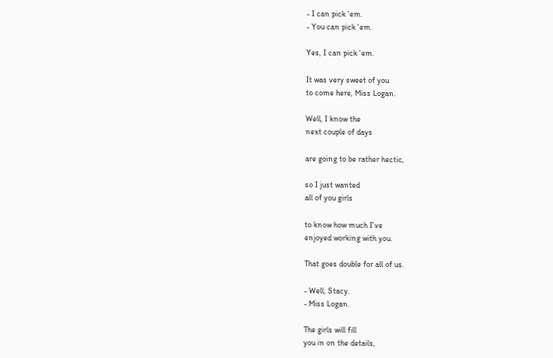- I can pick 'em.
- You can pick 'em.

Yes, I can pick 'em.

It was very sweet of you
to come here, Miss Logan.

Well, I know the
next couple of days

are going to be rather hectic,

so I just wanted
all of you girls

to know how much I've
enjoyed working with you.

That goes double for all of us.

- Well, Stacy.
- Miss Logan.

The girls will fill
you in on the details,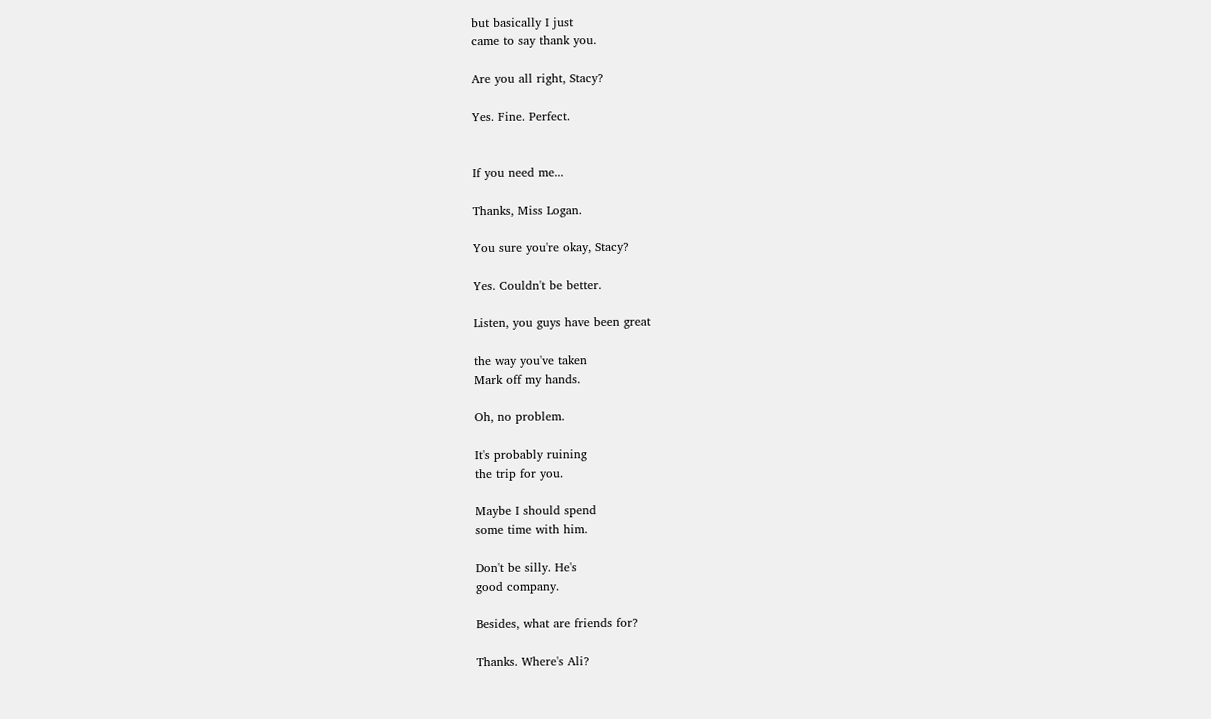but basically I just
came to say thank you.

Are you all right, Stacy?

Yes. Fine. Perfect.


If you need me...

Thanks, Miss Logan.

You sure you're okay, Stacy?

Yes. Couldn't be better.

Listen, you guys have been great

the way you've taken
Mark off my hands.

Oh, no problem.

It's probably ruining
the trip for you.

Maybe I should spend
some time with him.

Don't be silly. He's
good company.

Besides, what are friends for?

Thanks. Where's Ali?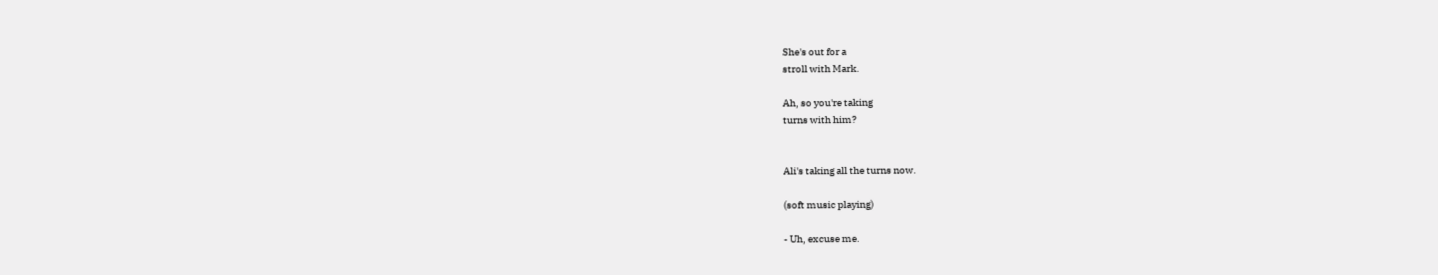She's out for a
stroll with Mark.

Ah, so you're taking
turns with him?


Ali's taking all the turns now.

(soft music playing)

- Uh, excuse me.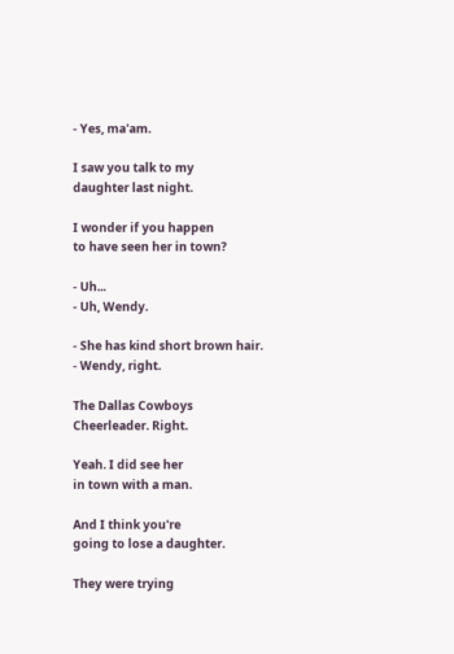- Yes, ma'am.

I saw you talk to my
daughter last night.

I wonder if you happen
to have seen her in town?

- Uh...
- Uh, Wendy.

- She has kind short brown hair.
- Wendy, right.

The Dallas Cowboys
Cheerleader. Right.

Yeah. I did see her
in town with a man.

And I think you're
going to lose a daughter.

They were trying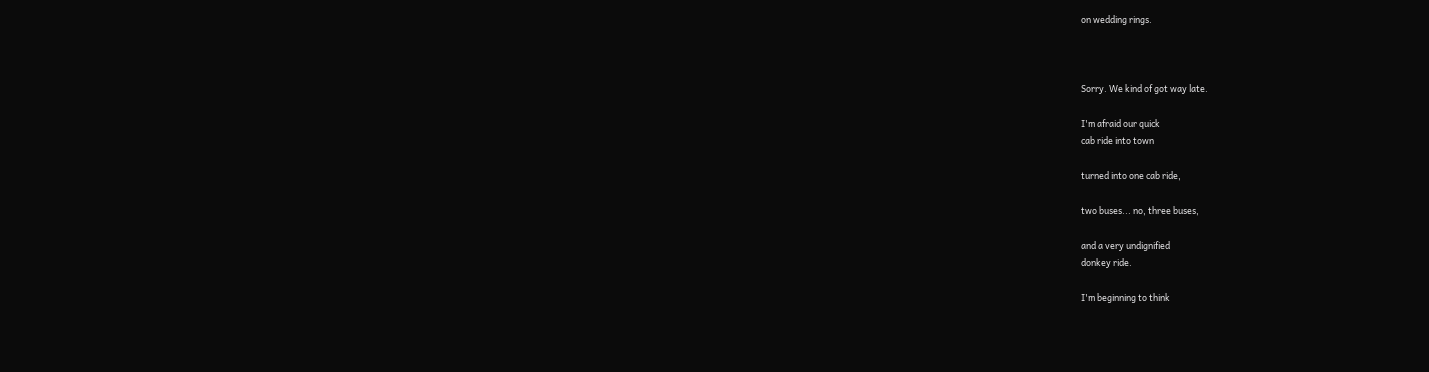on wedding rings.



Sorry. We kind of got way late.

I'm afraid our quick
cab ride into town

turned into one cab ride,

two buses... no, three buses,

and a very undignified
donkey ride.

I'm beginning to think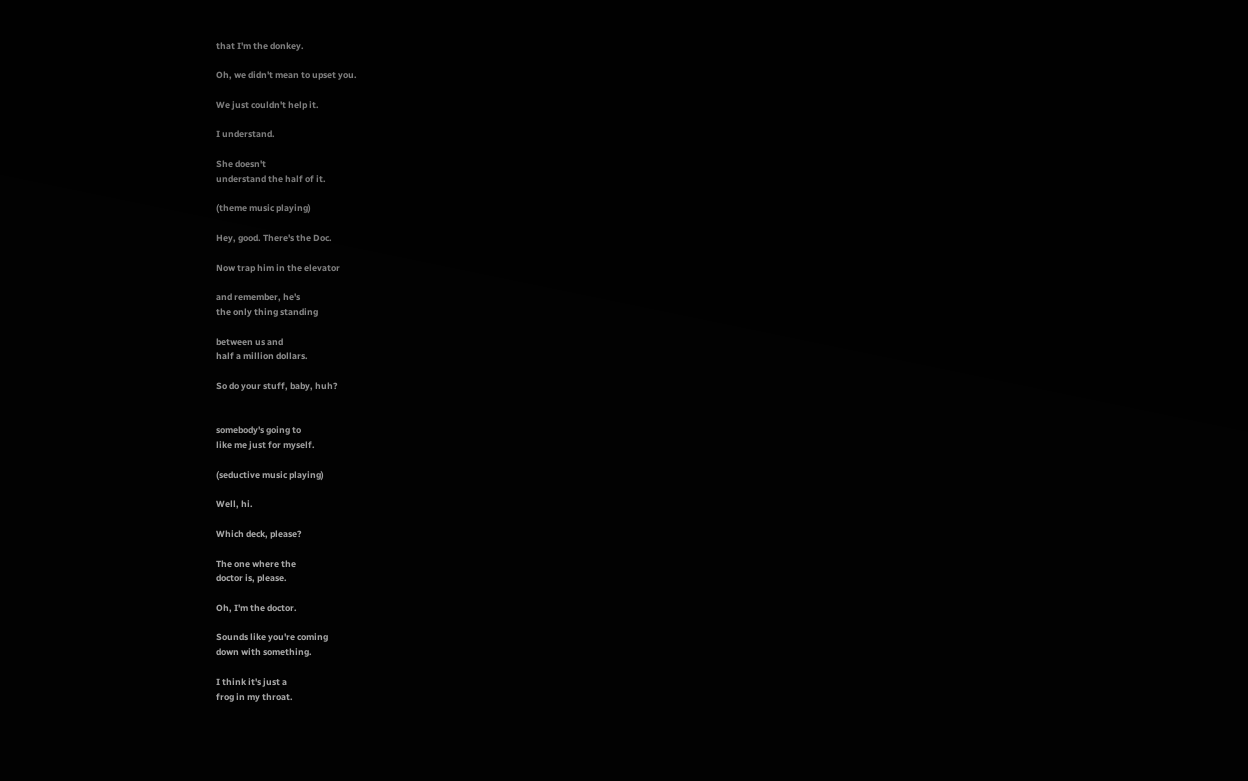that I'm the donkey.

Oh, we didn't mean to upset you.

We just couldn't help it.

I understand.

She doesn't
understand the half of it.

(theme music playing)

Hey, good. There's the Doc.

Now trap him in the elevator

and remember, he's
the only thing standing

between us and
half a million dollars.

So do your stuff, baby, huh?


somebody's going to
like me just for myself.

(seductive music playing)

Well, hi.

Which deck, please?

The one where the
doctor is, please.

Oh, I'm the doctor.

Sounds like you're coming
down with something.

I think it's just a
frog in my throat.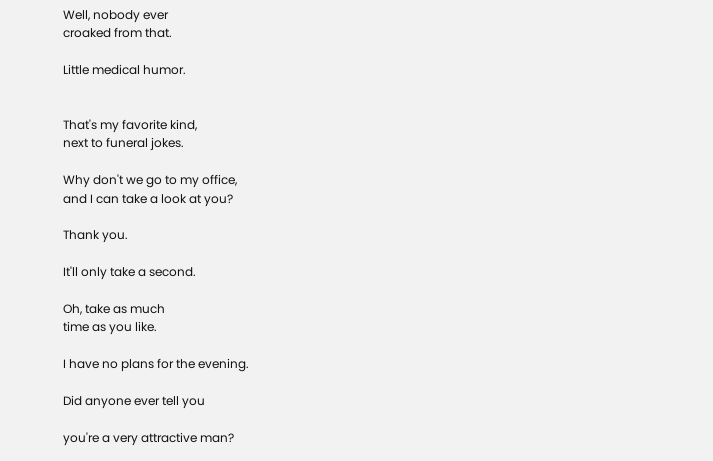Well, nobody ever
croaked from that.

Little medical humor.


That's my favorite kind,
next to funeral jokes.

Why don't we go to my office,
and I can take a look at you?

Thank you.

It'll only take a second.

Oh, take as much
time as you like.

I have no plans for the evening.

Did anyone ever tell you

you're a very attractive man?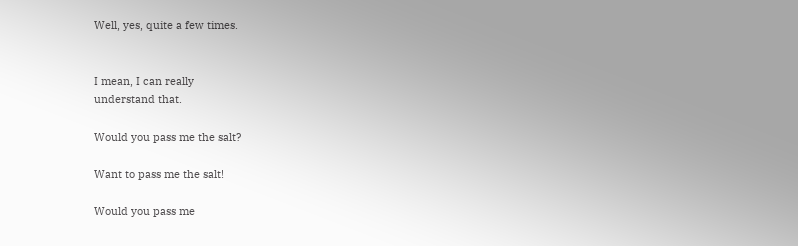Well, yes, quite a few times.


I mean, I can really
understand that.

Would you pass me the salt?

Want to pass me the salt!

Would you pass me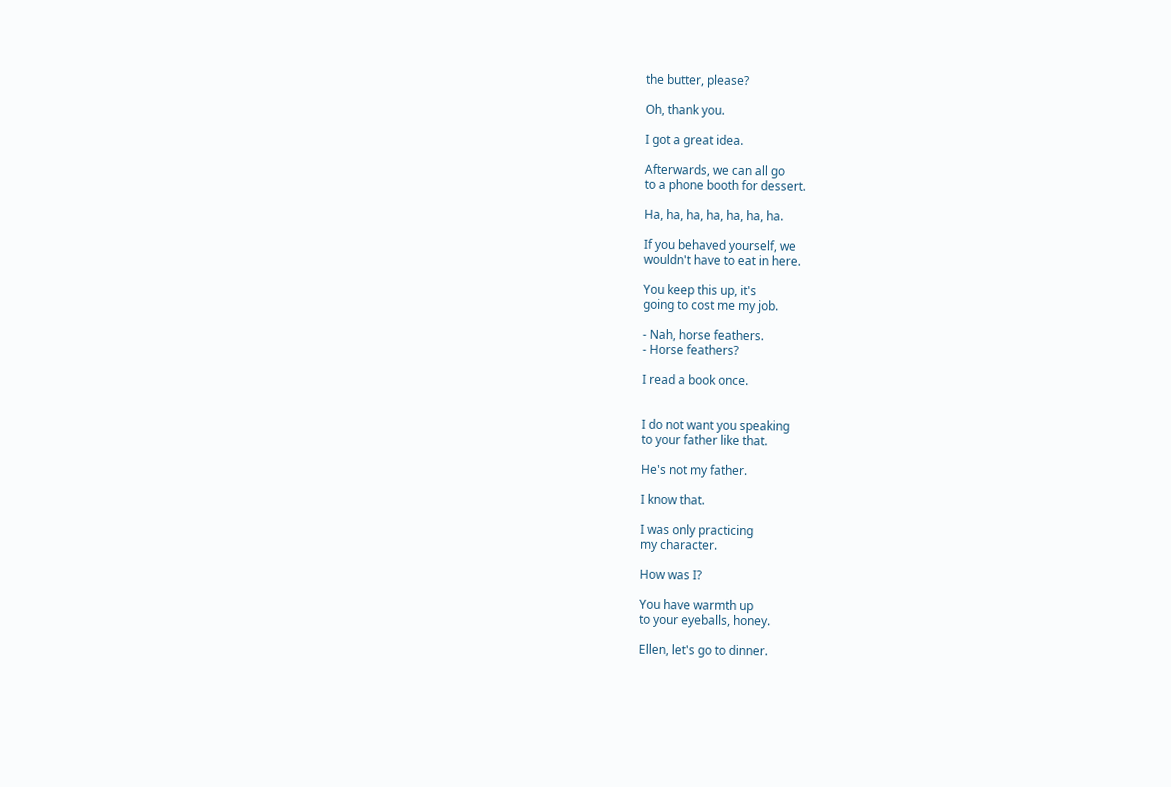the butter, please?

Oh, thank you.

I got a great idea.

Afterwards, we can all go
to a phone booth for dessert.

Ha, ha, ha, ha, ha, ha, ha.

If you behaved yourself, we
wouldn't have to eat in here.

You keep this up, it's
going to cost me my job.

- Nah, horse feathers.
- Horse feathers?

I read a book once.


I do not want you speaking
to your father like that.

He's not my father.

I know that.

I was only practicing
my character.

How was I?

You have warmth up
to your eyeballs, honey.

Ellen, let's go to dinner.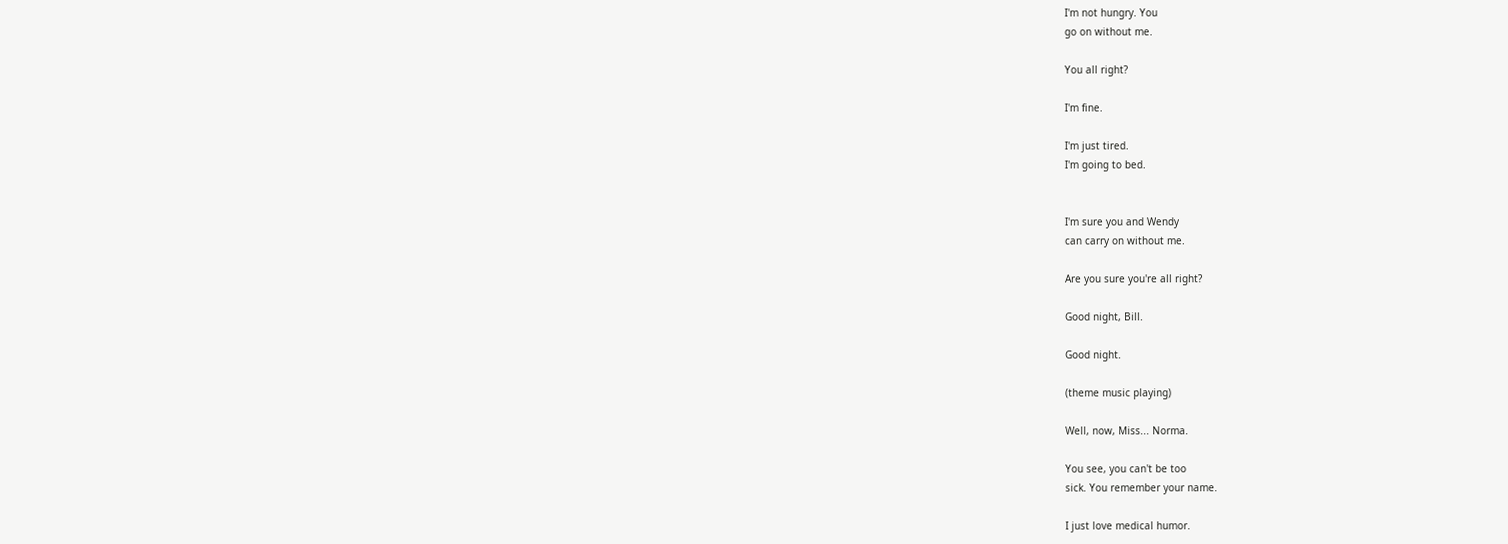I'm not hungry. You
go on without me.

You all right?

I'm fine.

I'm just tired.
I'm going to bed.


I'm sure you and Wendy
can carry on without me.

Are you sure you're all right?

Good night, Bill.

Good night.

(theme music playing)

Well, now, Miss... Norma.

You see, you can't be too
sick. You remember your name.

I just love medical humor.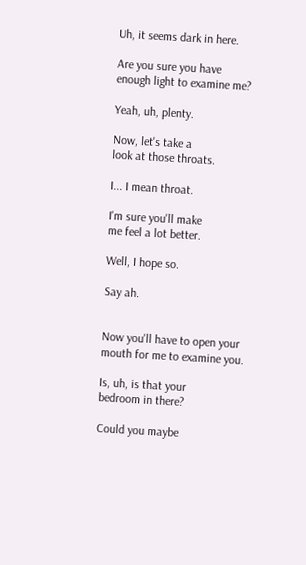Uh, it seems dark in here.

Are you sure you have
enough light to examine me?

Yeah, uh, plenty.

Now, let's take a
look at those throats.

I... I mean throat.

I'm sure you'll make
me feel a lot better.

Well, I hope so.

Say ah.


Now you'll have to open your
mouth for me to examine you.

Is, uh, is that your
bedroom in there?

Could you maybe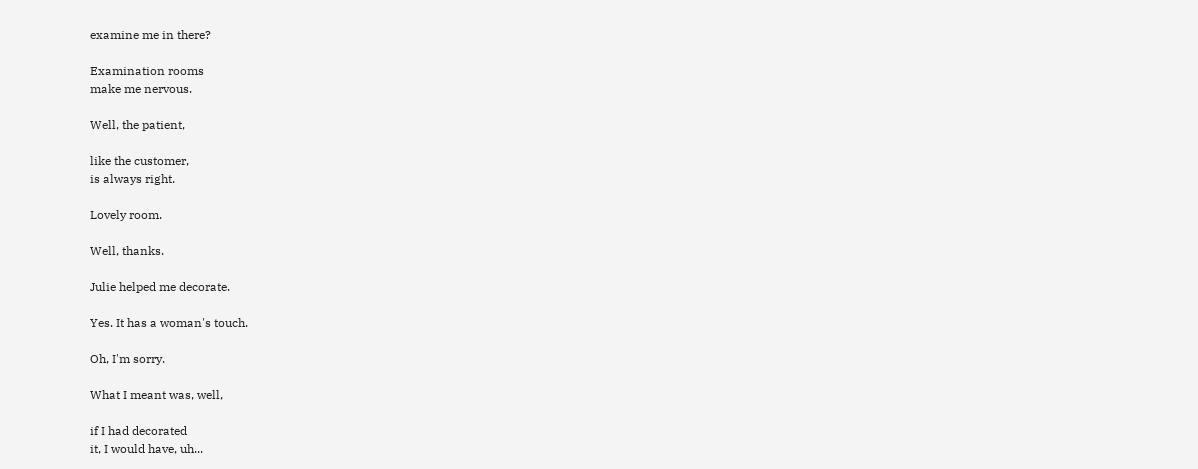examine me in there?

Examination rooms
make me nervous.

Well, the patient,

like the customer,
is always right.

Lovely room.

Well, thanks.

Julie helped me decorate.

Yes. It has a woman's touch.

Oh, I'm sorry.

What I meant was, well,

if I had decorated
it, I would have, uh...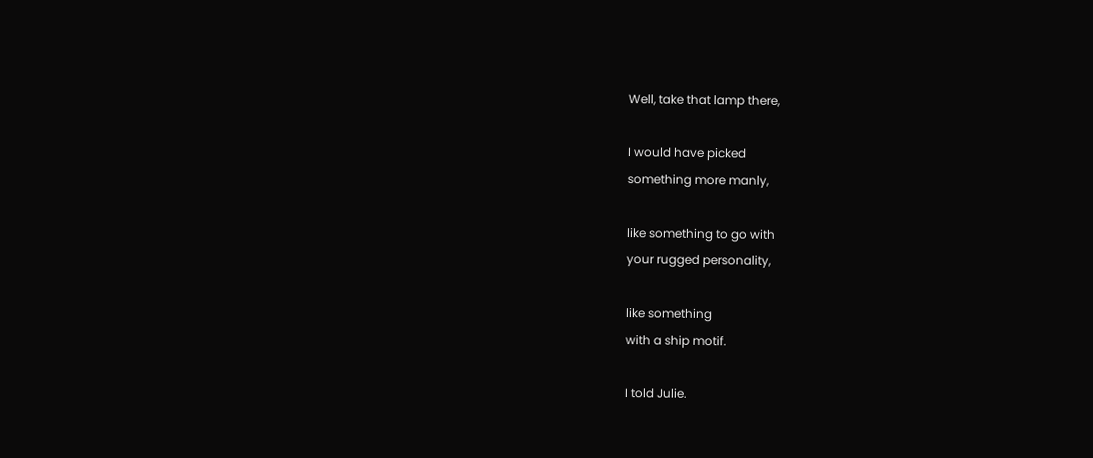Well, take that lamp there,

I would have picked
something more manly,

like something to go with
your rugged personality,

like something
with a ship motif.

I told Julie.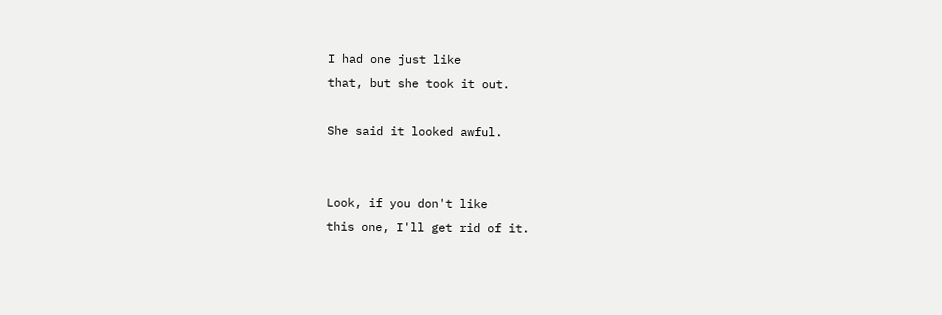I had one just like
that, but she took it out.

She said it looked awful.


Look, if you don't like
this one, I'll get rid of it.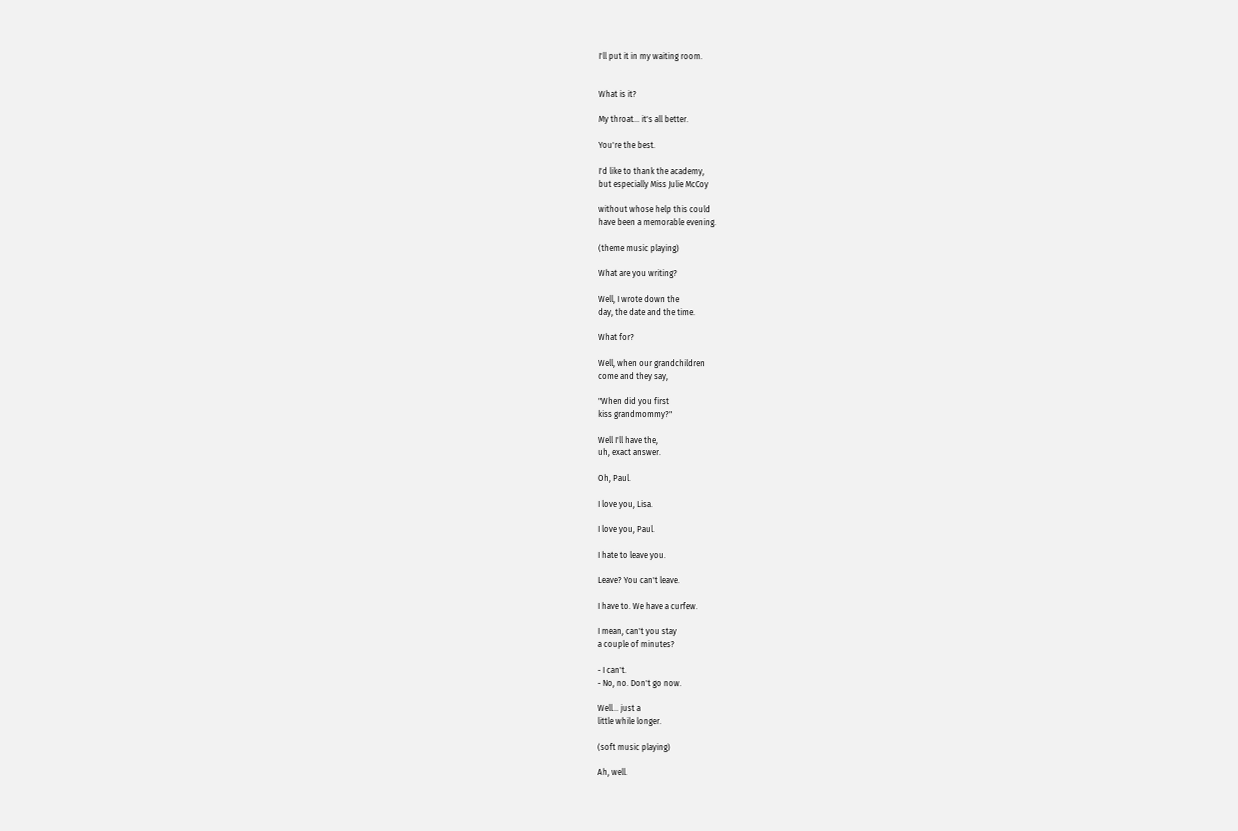I'll put it in my waiting room.


What is it?

My throat... it's all better.

You're the best.

I'd like to thank the academy,
but especially Miss Julie McCoy

without whose help this could
have been a memorable evening.

(theme music playing)

What are you writing?

Well, I wrote down the
day, the date and the time.

What for?

Well, when our grandchildren
come and they say,

"When did you first
kiss grandmommy?"

Well I'll have the,
uh, exact answer.

Oh, Paul.

I love you, Lisa.

I love you, Paul.

I hate to leave you.

Leave? You can't leave.

I have to. We have a curfew.

I mean, can't you stay
a couple of minutes?

- I can't.
- No, no. Don't go now.

Well... just a
little while longer.

(soft music playing)

Ah, well.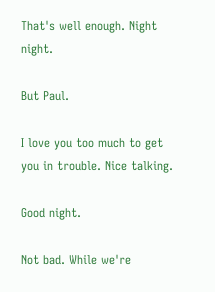That's well enough. Night night.

But Paul.

I love you too much to get
you in trouble. Nice talking.

Good night.

Not bad. While we're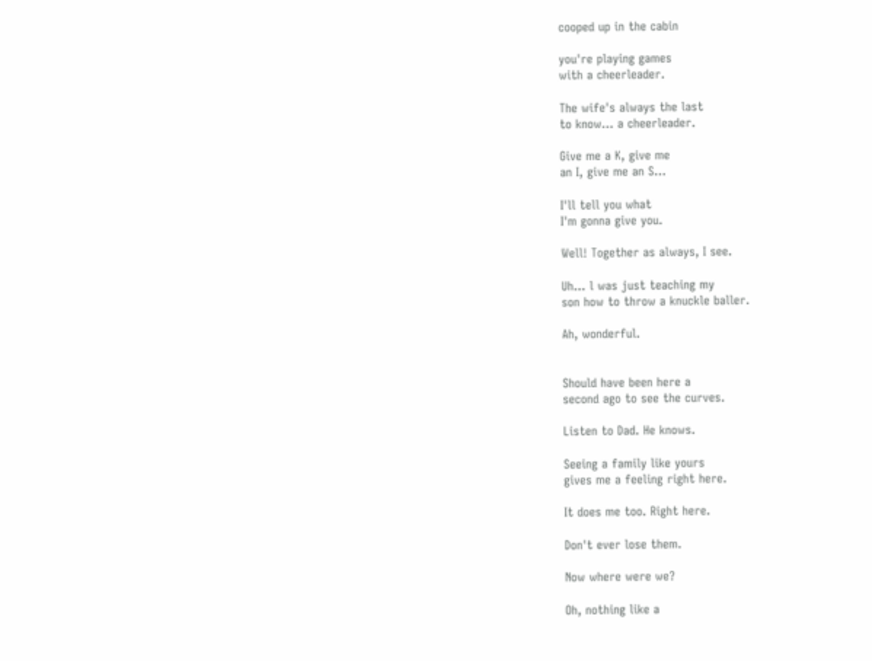cooped up in the cabin

you're playing games
with a cheerleader.

The wife's always the last
to know... a cheerleader.

Give me a K, give me
an I, give me an S...

I'll tell you what
I'm gonna give you.

Well! Together as always, I see.

Uh... l was just teaching my
son how to throw a knuckle baller.

Ah, wonderful.


Should have been here a
second ago to see the curves.

Listen to Dad. He knows.

Seeing a family like yours
gives me a feeling right here.

It does me too. Right here.

Don't ever lose them.

Now where were we?

Oh, nothing like a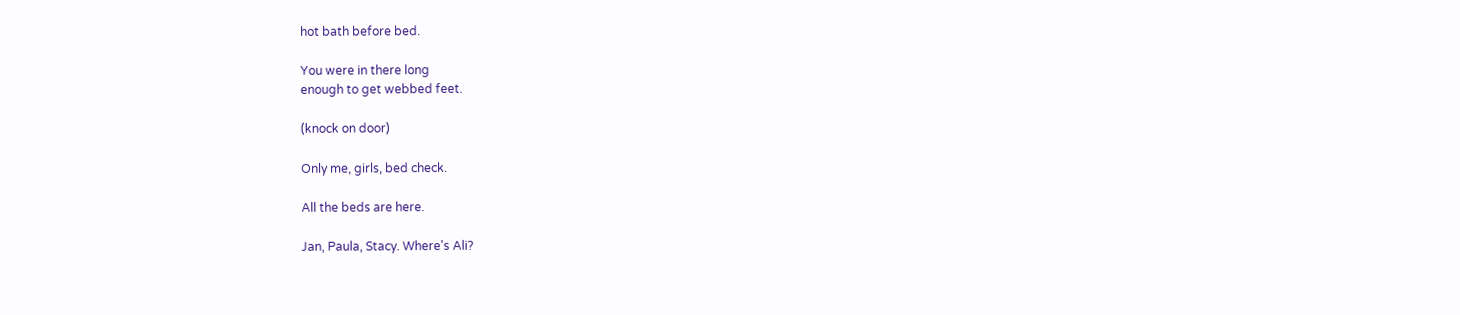hot bath before bed.

You were in there long
enough to get webbed feet.

(knock on door)

Only me, girls, bed check.

All the beds are here.

Jan, Paula, Stacy. Where's Ali?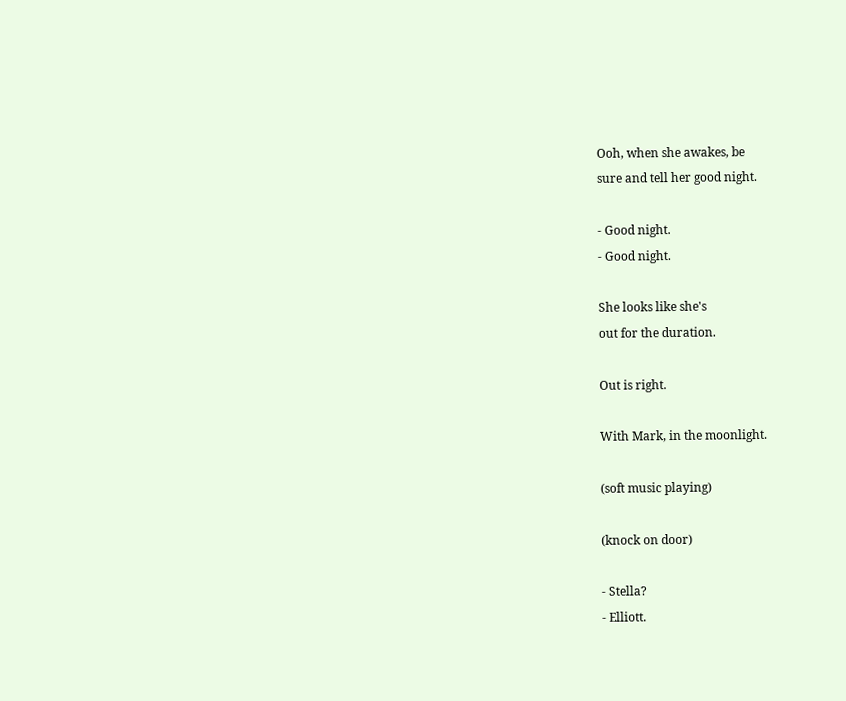Ooh, when she awakes, be
sure and tell her good night.

- Good night.
- Good night.

She looks like she's
out for the duration.

Out is right.

With Mark, in the moonlight.

(soft music playing)

(knock on door)

- Stella?
- Elliott.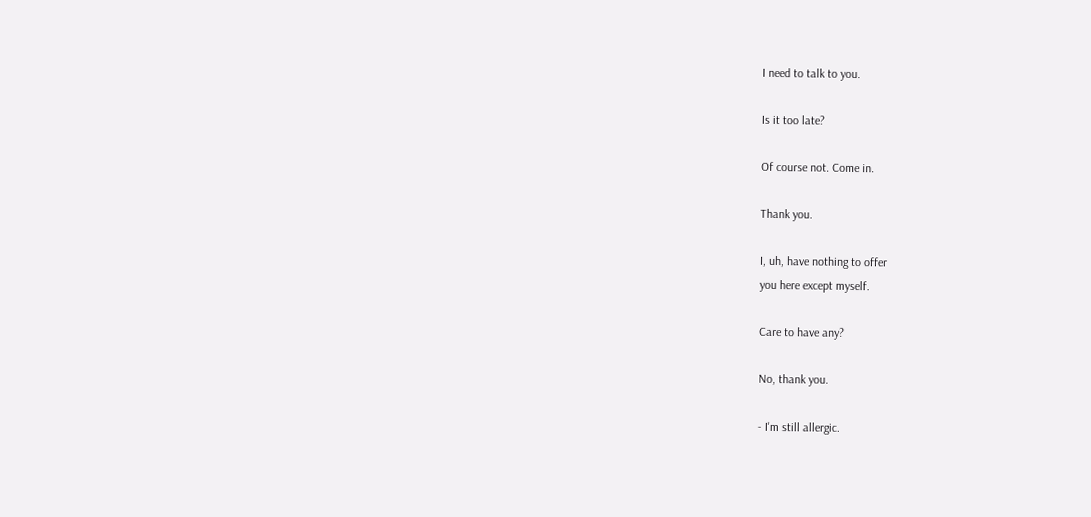I need to talk to you.

Is it too late?

Of course not. Come in.

Thank you.

I, uh, have nothing to offer
you here except myself.

Care to have any?

No, thank you.

- I'm still allergic.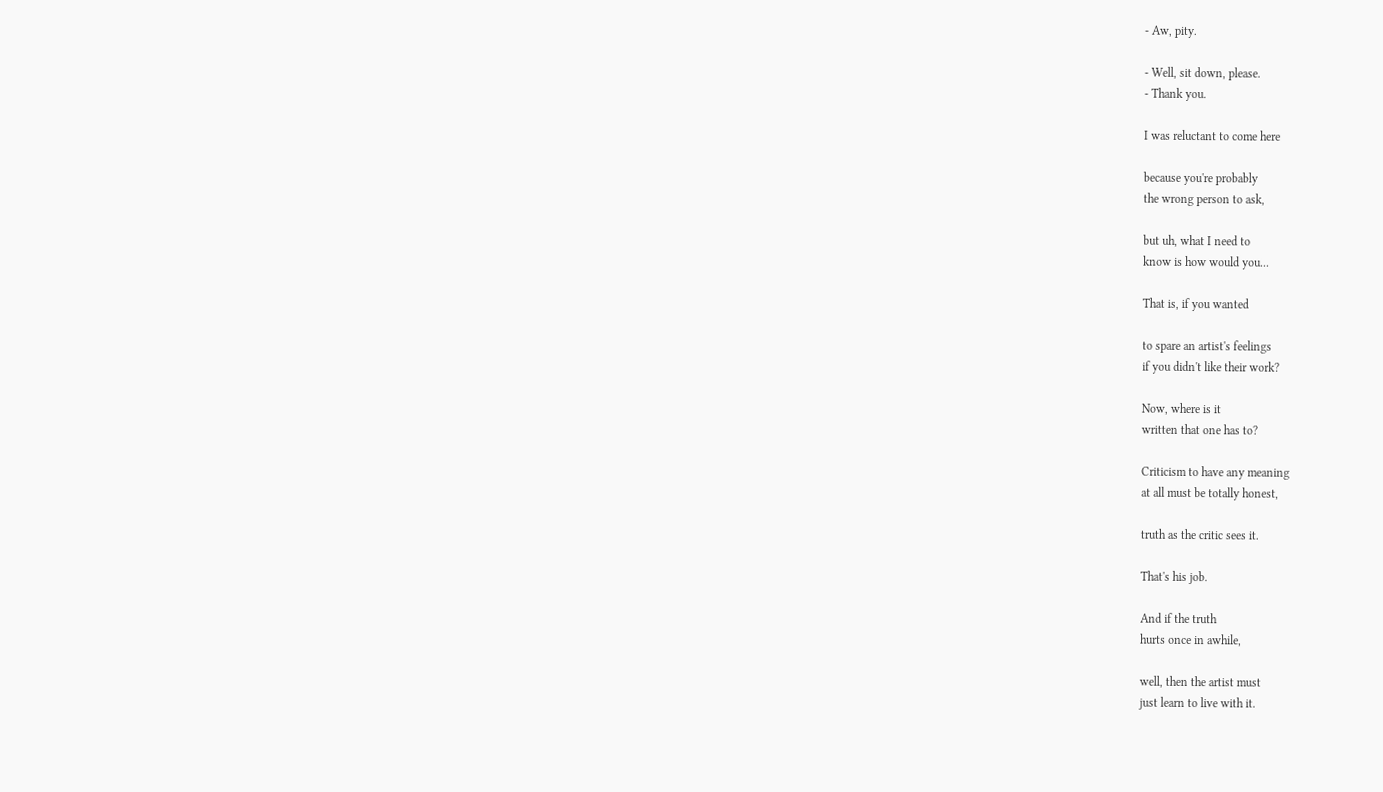- Aw, pity.

- Well, sit down, please.
- Thank you.

I was reluctant to come here

because you're probably
the wrong person to ask,

but uh, what I need to
know is how would you...

That is, if you wanted

to spare an artist's feelings
if you didn't like their work?

Now, where is it
written that one has to?

Criticism to have any meaning
at all must be totally honest,

truth as the critic sees it.

That's his job.

And if the truth
hurts once in awhile,

well, then the artist must
just learn to live with it.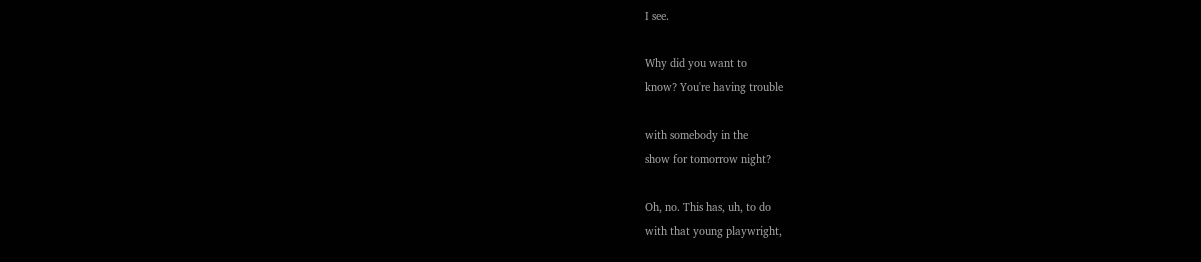I see.

Why did you want to
know? You're having trouble

with somebody in the
show for tomorrow night?

Oh, no. This has, uh, to do
with that young playwright,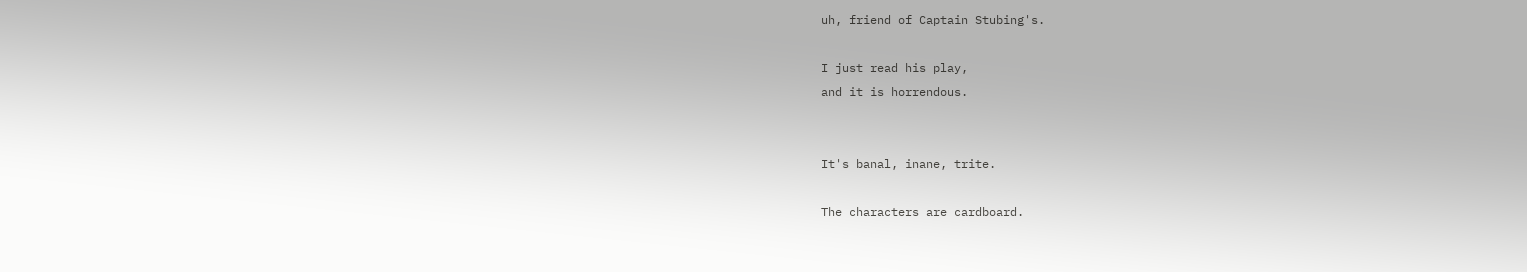uh, friend of Captain Stubing's.

I just read his play,
and it is horrendous.


It's banal, inane, trite.

The characters are cardboard.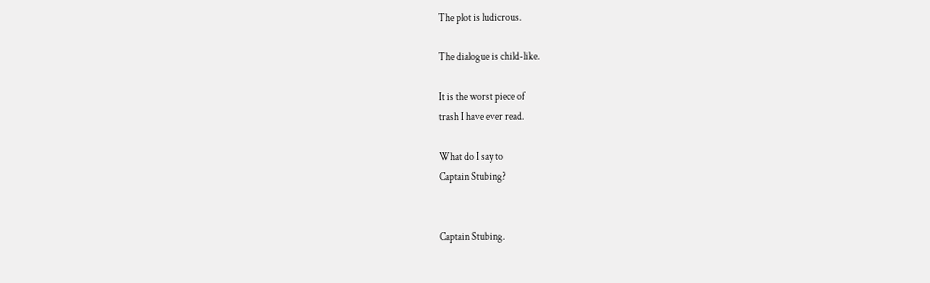The plot is ludicrous.

The dialogue is child-like.

It is the worst piece of
trash I have ever read.

What do I say to
Captain Stubing?


Captain Stubing.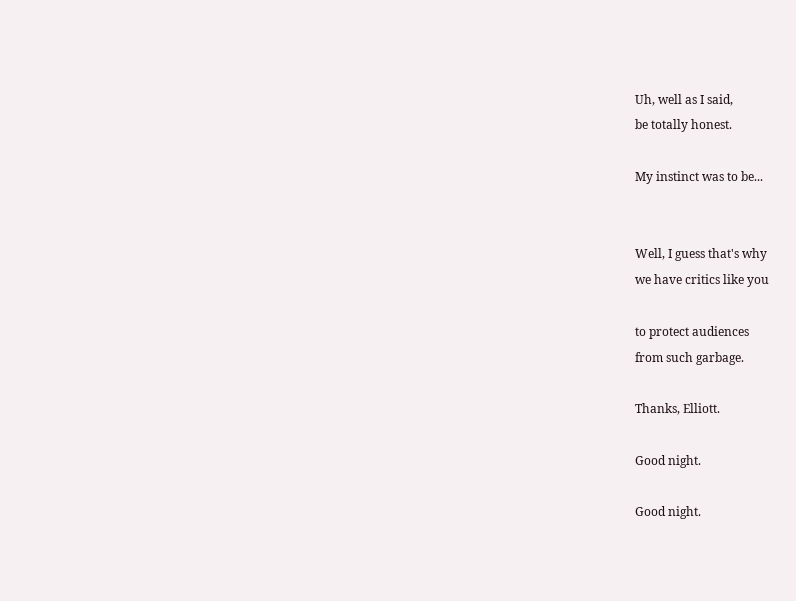Uh, well as I said,
be totally honest.

My instinct was to be...


Well, I guess that's why
we have critics like you

to protect audiences
from such garbage.

Thanks, Elliott.

Good night.

Good night.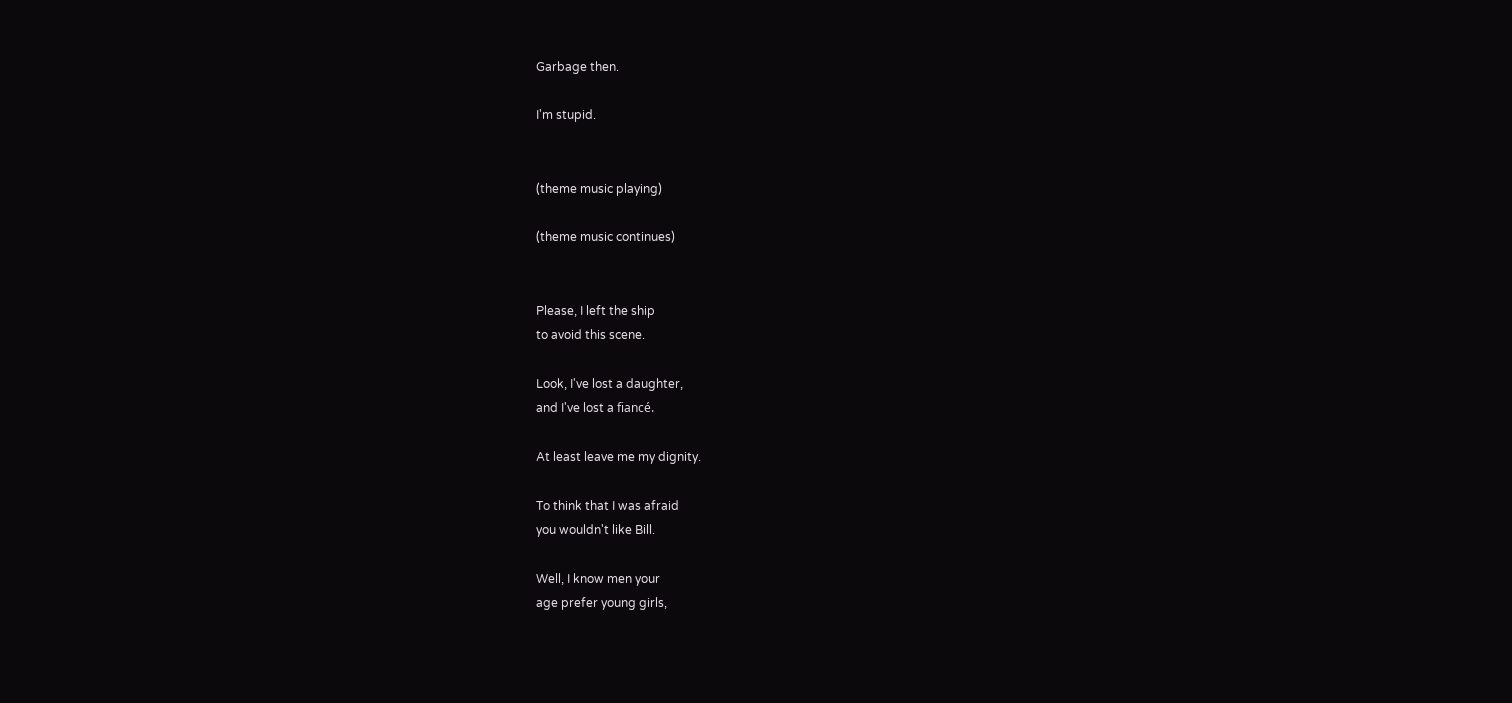Garbage then.

I'm stupid.


(theme music playing)

(theme music continues)


Please, I left the ship
to avoid this scene.

Look, I've lost a daughter,
and I've lost a fiancé.

At least leave me my dignity.

To think that I was afraid
you wouldn't like Bill.

Well, I know men your
age prefer young girls,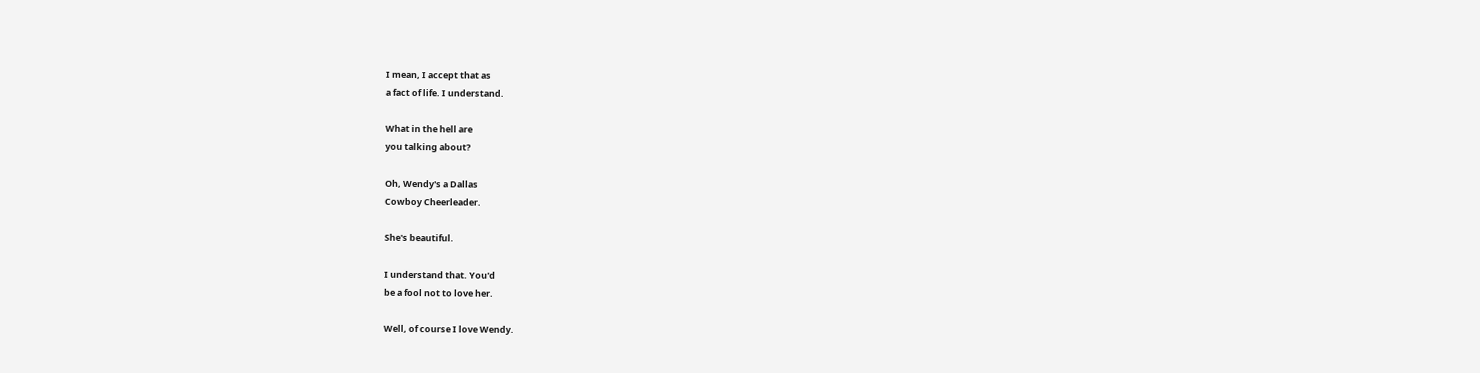I mean, I accept that as
a fact of life. I understand.

What in the hell are
you talking about?

Oh, Wendy's a Dallas
Cowboy Cheerleader.

She's beautiful.

I understand that. You'd
be a fool not to love her.

Well, of course I love Wendy.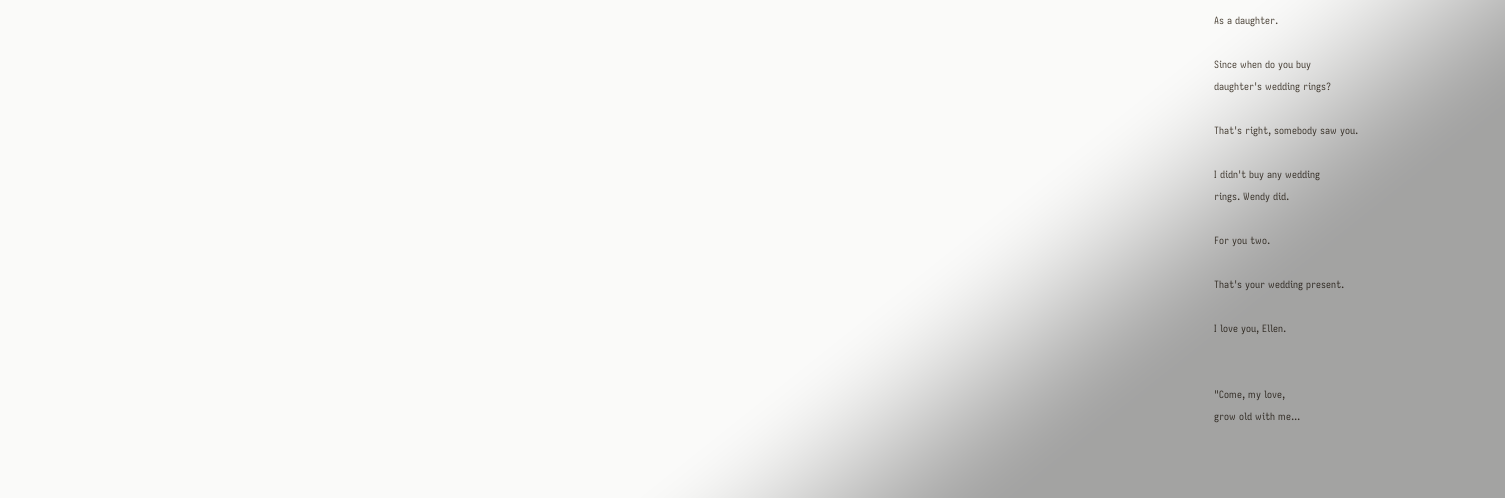As a daughter.

Since when do you buy
daughter's wedding rings?

That's right, somebody saw you.

I didn't buy any wedding
rings. Wendy did.

For you two.

That's your wedding present.

I love you, Ellen.


"Come, my love,
grow old with me...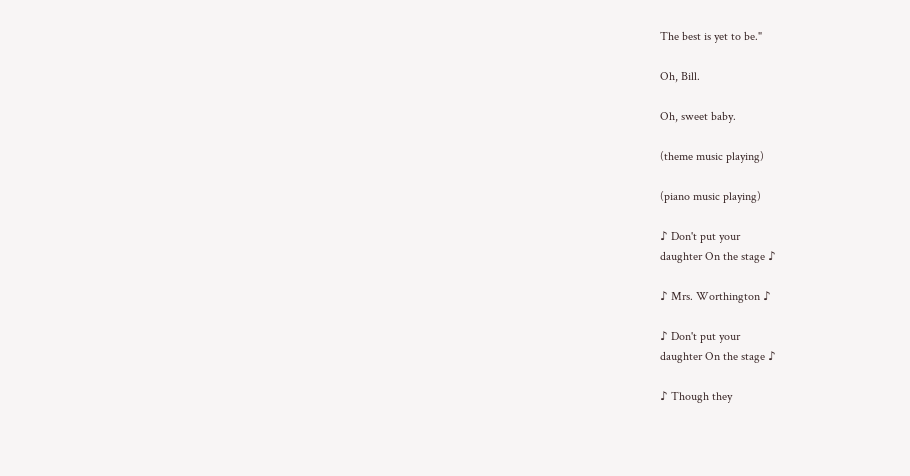The best is yet to be."

Oh, Bill.

Oh, sweet baby.

(theme music playing)

(piano music playing)

♪ Don't put your
daughter On the stage ♪

♪ Mrs. Worthington ♪

♪ Don't put your
daughter On the stage ♪

♪ Though they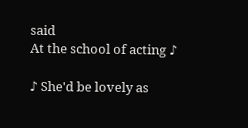said
At the school of acting ♪

♪ She'd be lovely as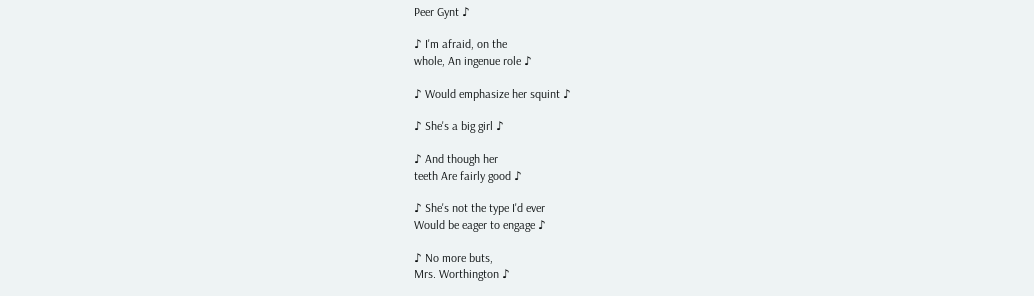Peer Gynt ♪

♪ I'm afraid, on the
whole, An ingenue role ♪

♪ Would emphasize her squint ♪

♪ She's a big girl ♪

♪ And though her
teeth Are fairly good ♪

♪ She's not the type I'd ever
Would be eager to engage ♪

♪ No more buts,
Mrs. Worthington ♪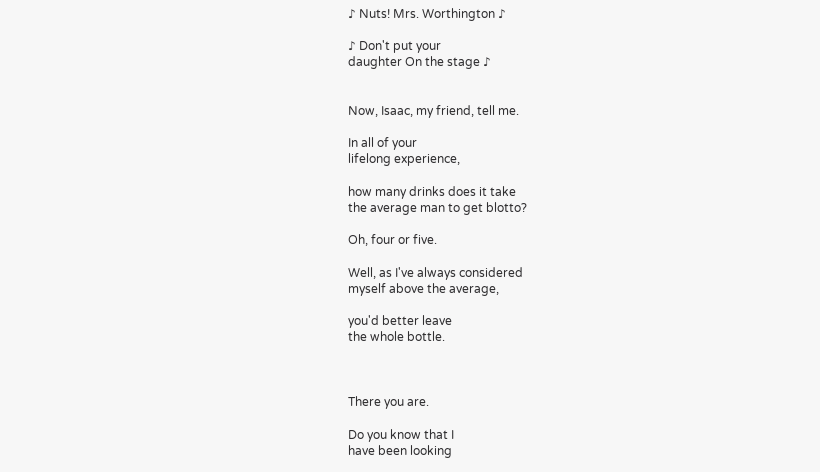♪ Nuts! Mrs. Worthington ♪

♪ Don't put your
daughter On the stage ♪


Now, Isaac, my friend, tell me.

In all of your
lifelong experience,

how many drinks does it take
the average man to get blotto?

Oh, four or five.

Well, as I've always considered
myself above the average,

you'd better leave
the whole bottle.



There you are.

Do you know that I
have been looking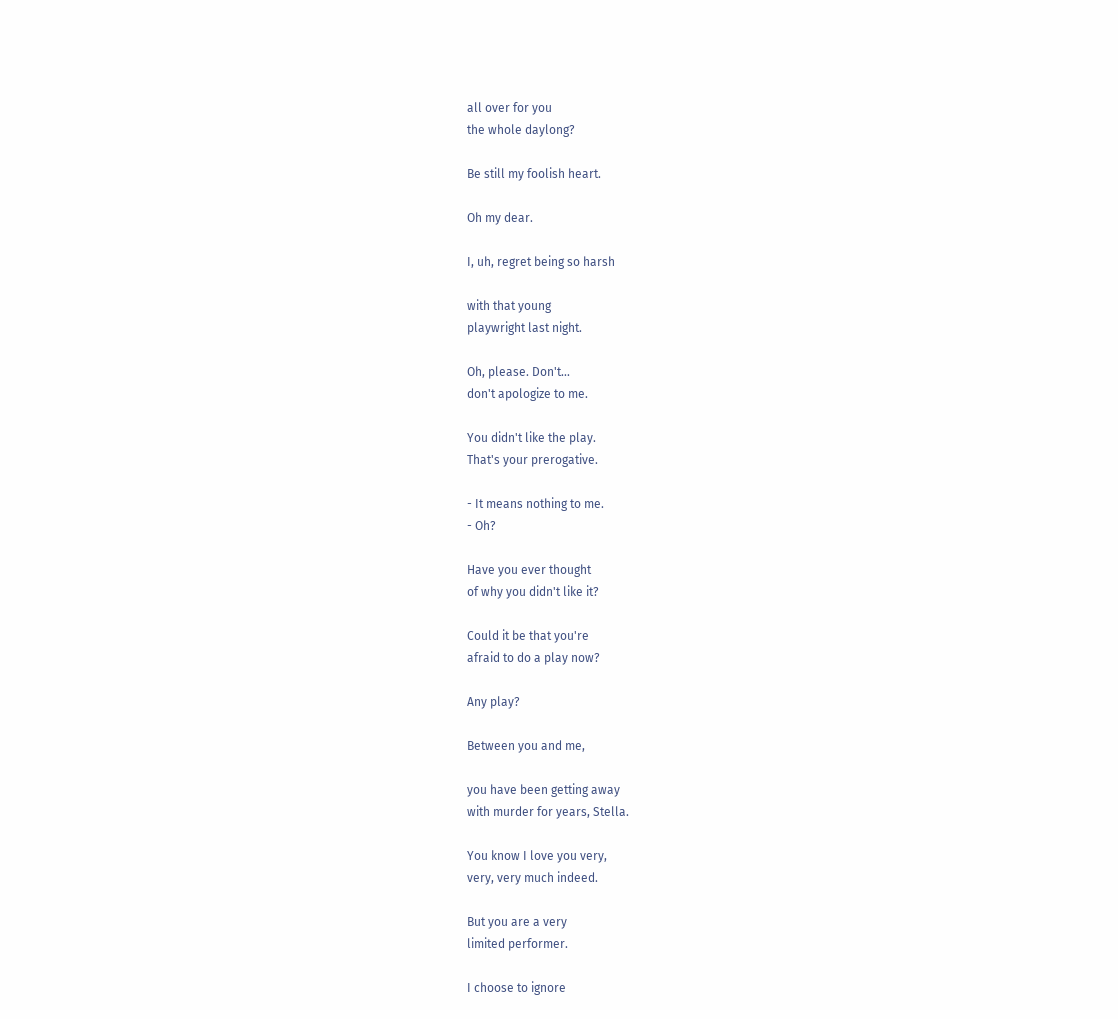all over for you
the whole daylong?

Be still my foolish heart.

Oh my dear.

I, uh, regret being so harsh

with that young
playwright last night.

Oh, please. Don't...
don't apologize to me.

You didn't like the play.
That's your prerogative.

- It means nothing to me.
- Oh?

Have you ever thought
of why you didn't like it?

Could it be that you're
afraid to do a play now?

Any play?

Between you and me,

you have been getting away
with murder for years, Stella.

You know I love you very,
very, very much indeed.

But you are a very
limited performer.

I choose to ignore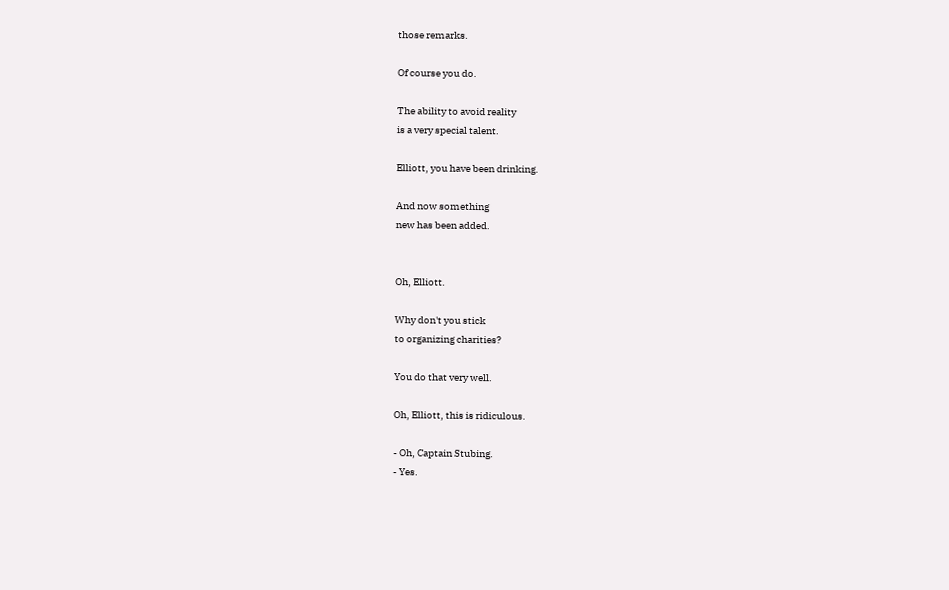those remarks.

Of course you do.

The ability to avoid reality
is a very special talent.

Elliott, you have been drinking.

And now something
new has been added.


Oh, Elliott.

Why don't you stick
to organizing charities?

You do that very well.

Oh, Elliott, this is ridiculous.

- Oh, Captain Stubing.
- Yes.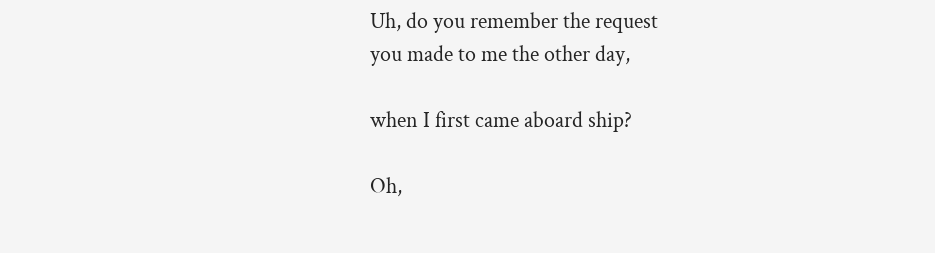Uh, do you remember the request
you made to me the other day,

when I first came aboard ship?

Oh,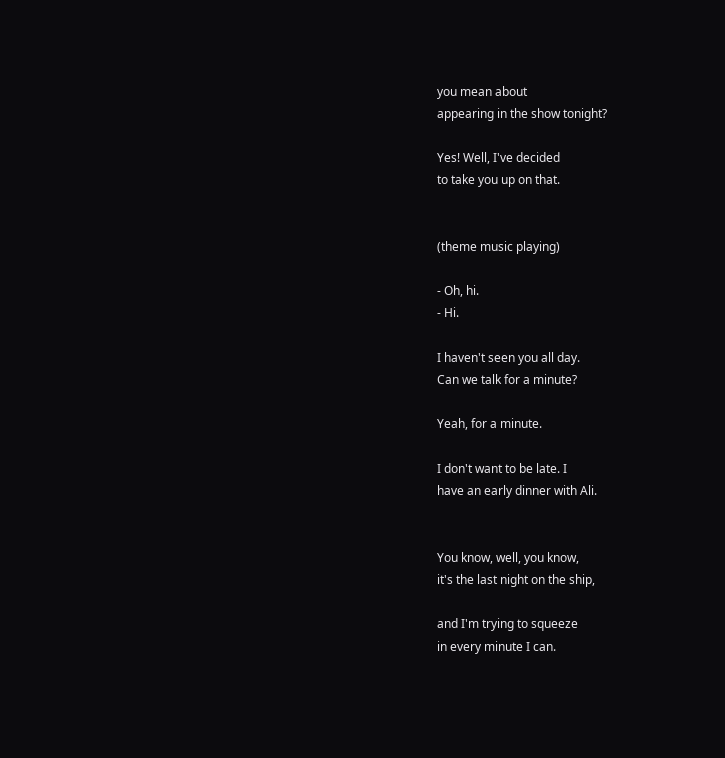you mean about
appearing in the show tonight?

Yes! Well, I've decided
to take you up on that.


(theme music playing)

- Oh, hi.
- Hi.

I haven't seen you all day.
Can we talk for a minute?

Yeah, for a minute.

I don't want to be late. I
have an early dinner with Ali.


You know, well, you know,
it's the last night on the ship,

and I'm trying to squeeze
in every minute I can.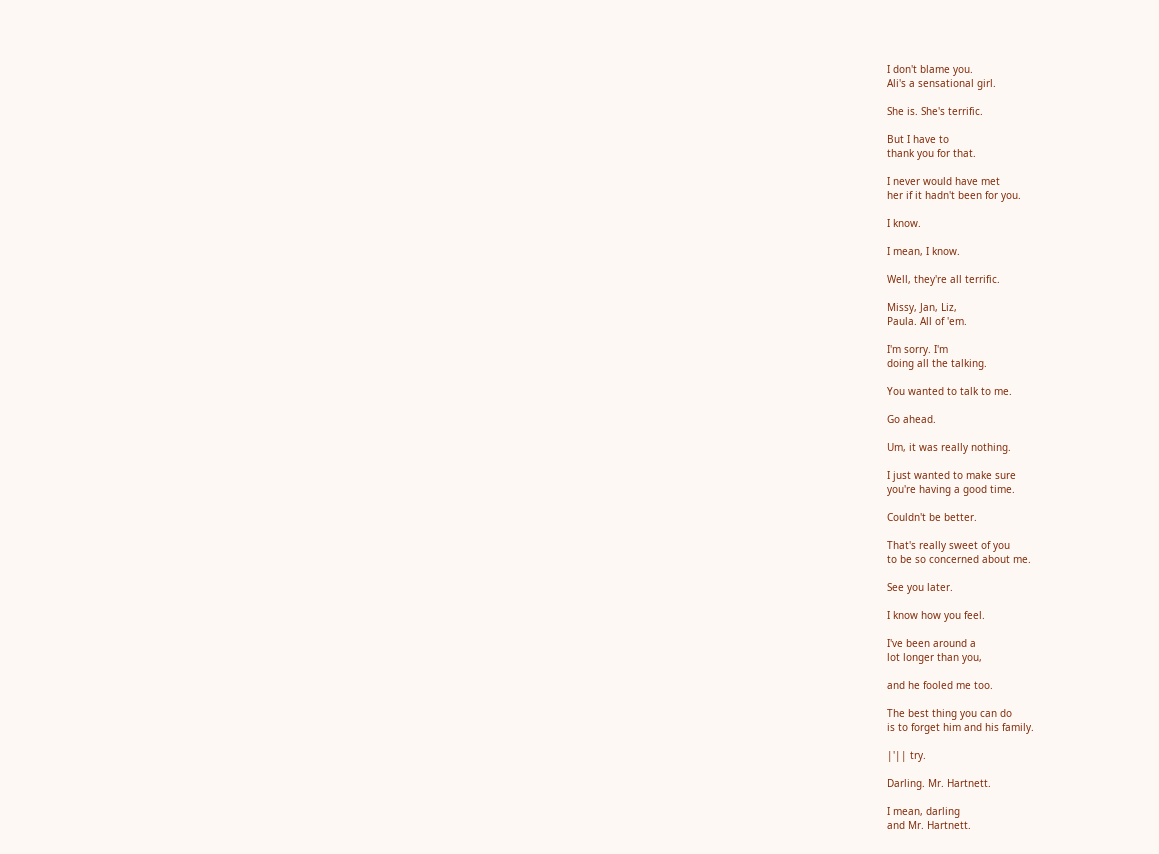I don't blame you.
Ali's a sensational girl.

She is. She's terrific.

But I have to
thank you for that.

I never would have met
her if it hadn't been for you.

I know.

I mean, I know.

Well, they're all terrific.

Missy, Jan, Liz,
Paula. All of 'em.

I'm sorry. I'm
doing all the talking.

You wanted to talk to me.

Go ahead.

Um, it was really nothing.

I just wanted to make sure
you're having a good time.

Couldn't be better.

That's really sweet of you
to be so concerned about me.

See you later.

I know how you feel.

I've been around a
lot longer than you,

and he fooled me too.

The best thing you can do
is to forget him and his family.

|'|| try.

Darling. Mr. Hartnett.

I mean, darling
and Mr. Hartnett.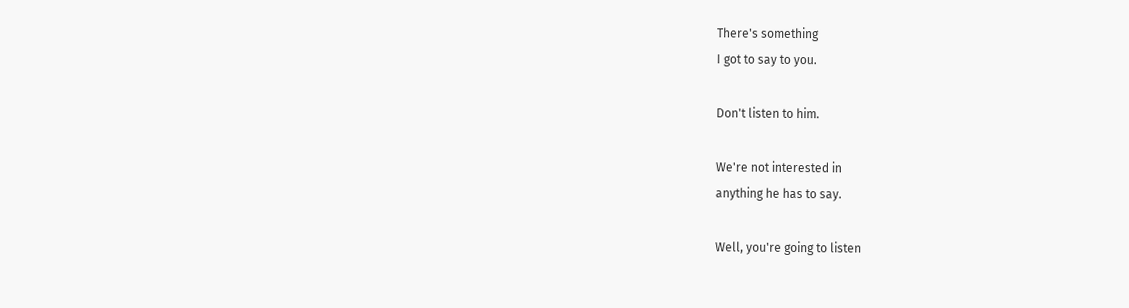There's something
I got to say to you.

Don't listen to him.

We're not interested in
anything he has to say.

Well, you're going to listen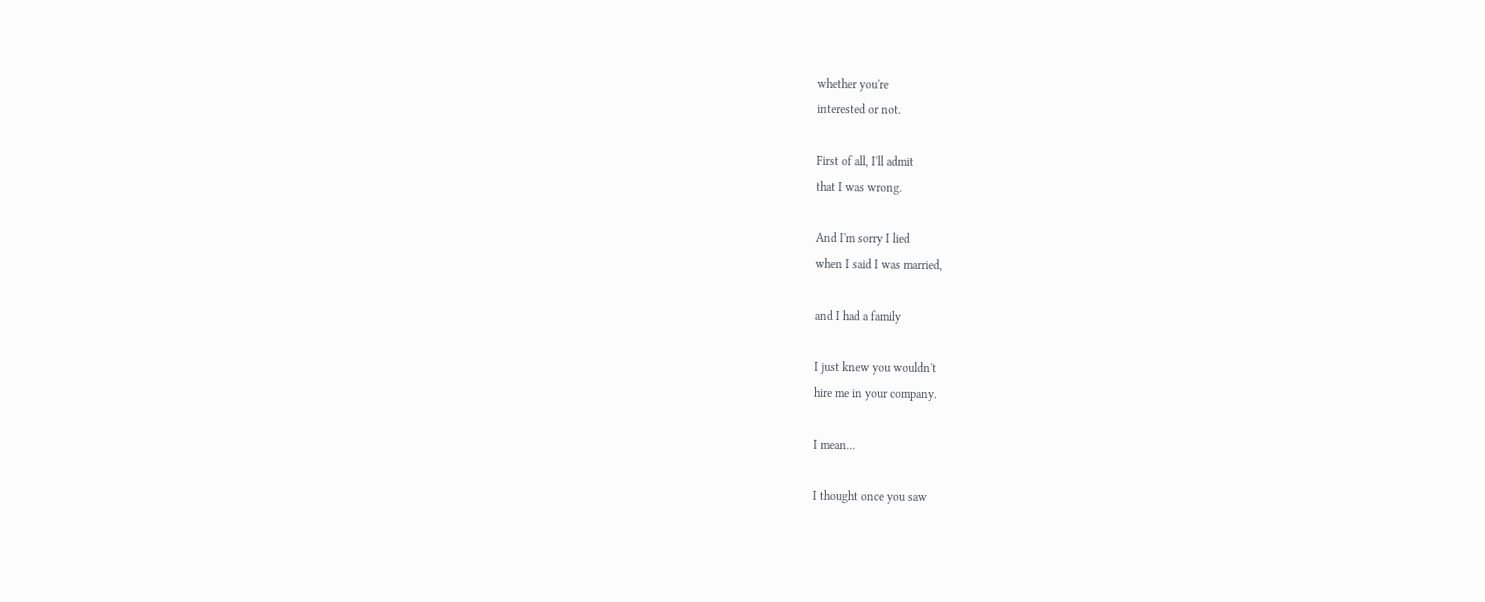whether you're
interested or not.

First of all, I'll admit
that I was wrong.

And I'm sorry I lied
when I said I was married,

and I had a family

I just knew you wouldn't
hire me in your company.

I mean...

I thought once you saw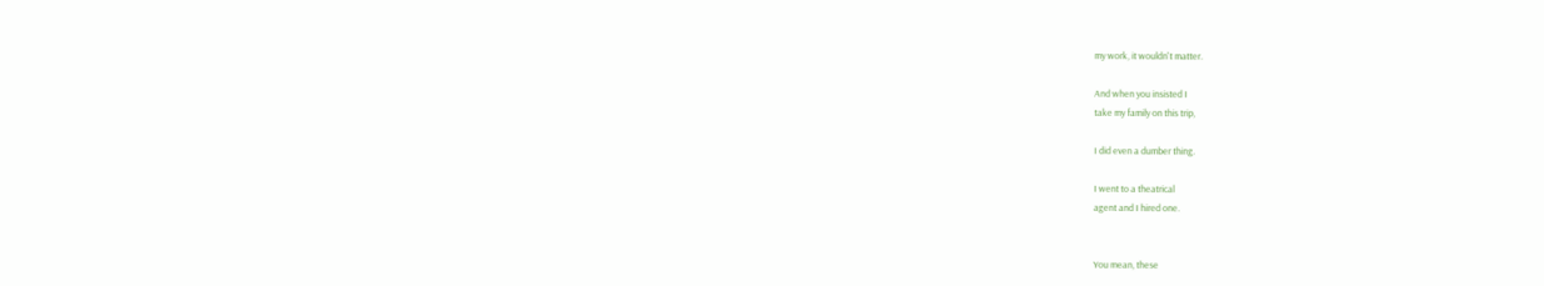my work, it wouldn't matter.

And when you insisted I
take my family on this trip,

I did even a dumber thing.

I went to a theatrical
agent and I hired one.


You mean, these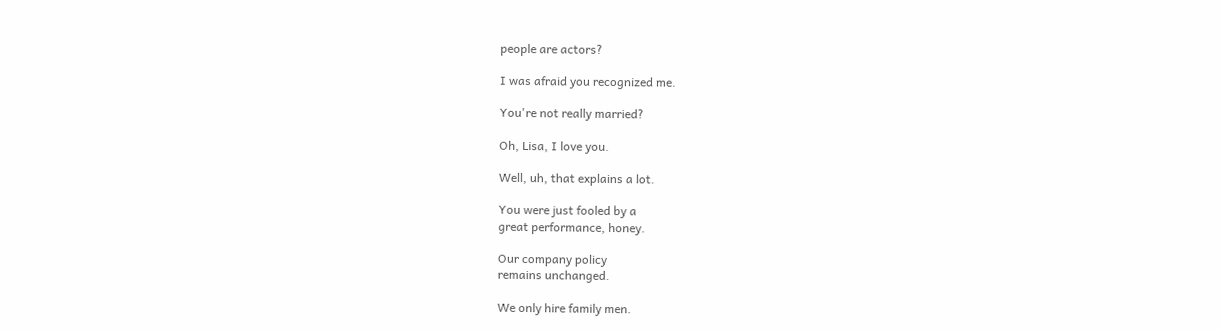people are actors?

I was afraid you recognized me.

You're not really married?

Oh, Lisa, I love you.

Well, uh, that explains a lot.

You were just fooled by a
great performance, honey.

Our company policy
remains unchanged.

We only hire family men.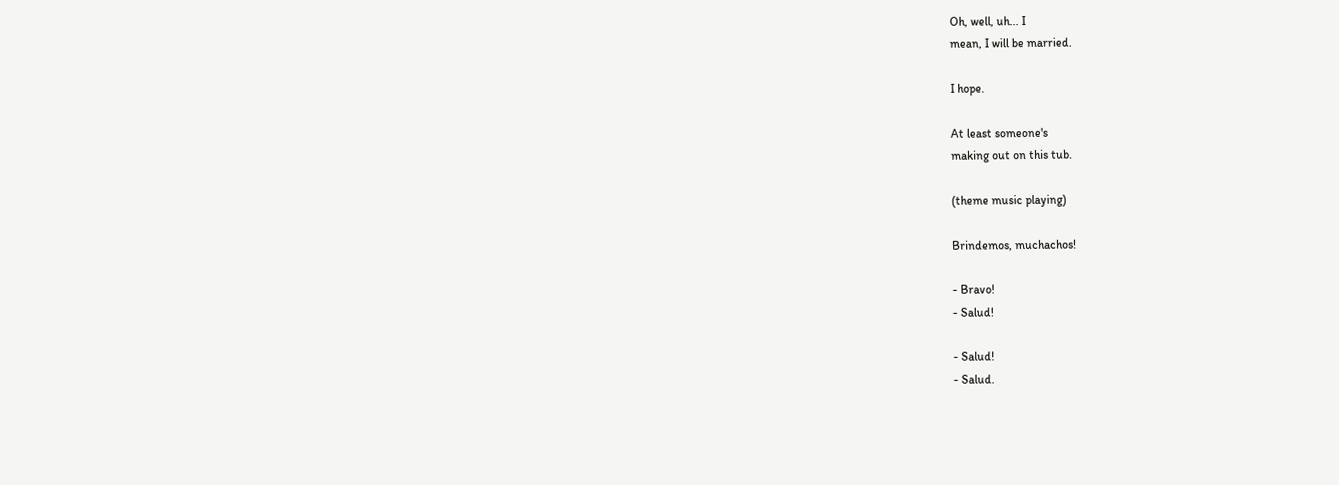Oh, well, uh... I
mean, I will be married.

I hope.

At least someone's
making out on this tub.

(theme music playing)

Brindemos, muchachos!

- Bravo!
- Salud!

- Salud!
- Salud.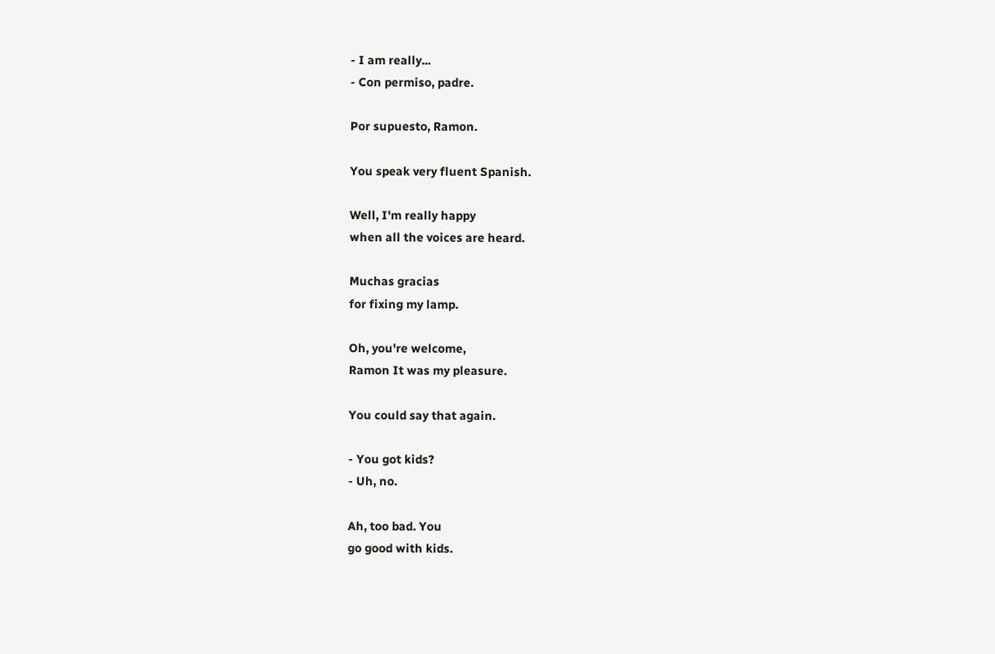- I am really...
- Con permiso, padre.

Por supuesto, Ramon.

You speak very fluent Spanish.

Well, I'm really happy
when all the voices are heard.

Muchas gracias
for fixing my lamp.

Oh, you're welcome,
Ramon It was my pleasure.

You could say that again.

- You got kids?
- Uh, no.

Ah, too bad. You
go good with kids.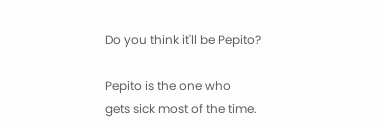Do you think it'll be Pepito?

Pepito is the one who
gets sick most of the time.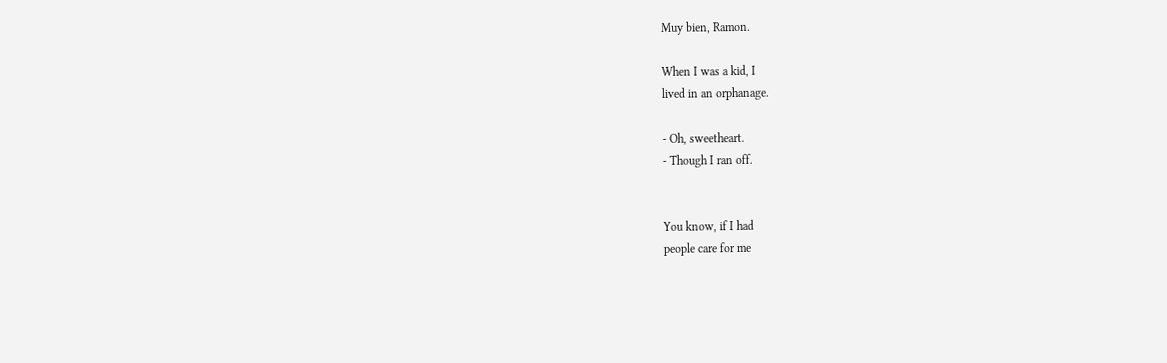Muy bien, Ramon.

When I was a kid, I
lived in an orphanage.

- Oh, sweetheart.
- Though I ran off.


You know, if I had
people care for me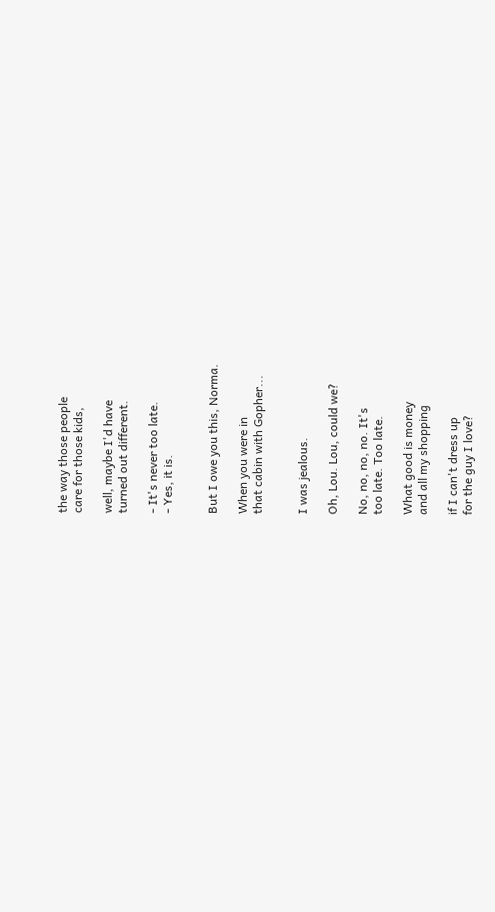the way those people
care for those kids,

well, maybe I'd have
turned out different.

- It's never too late.
- Yes, it is.


But I owe you this, Norma.

When you were in
that cabin with Gopher...


I was jealous.

Oh, Lou. Lou, could we?

No, no, no, no. It's
too late. Too late.

What good is money
and all my shopping

if I can't dress up
for the guy I love?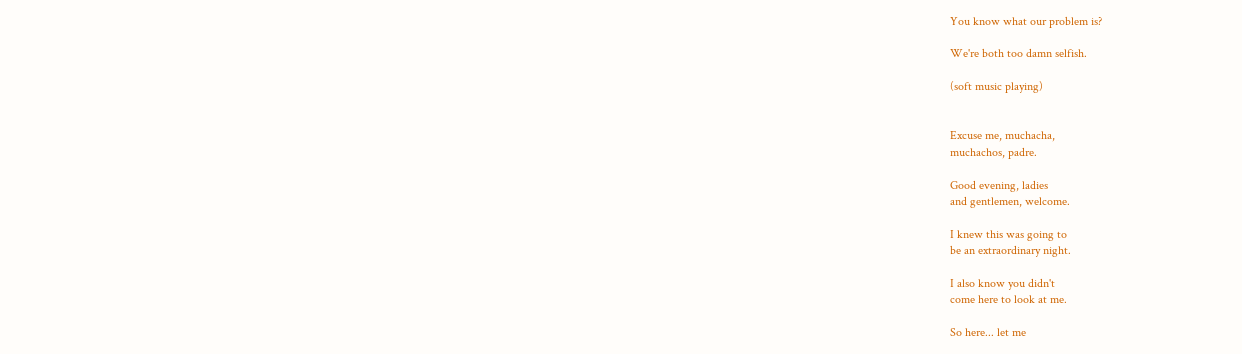You know what our problem is?

We're both too damn selfish.

(soft music playing)


Excuse me, muchacha,
muchachos, padre.

Good evening, ladies
and gentlemen, welcome.

I knew this was going to
be an extraordinary night.

I also know you didn't
come here to look at me.

So here... let me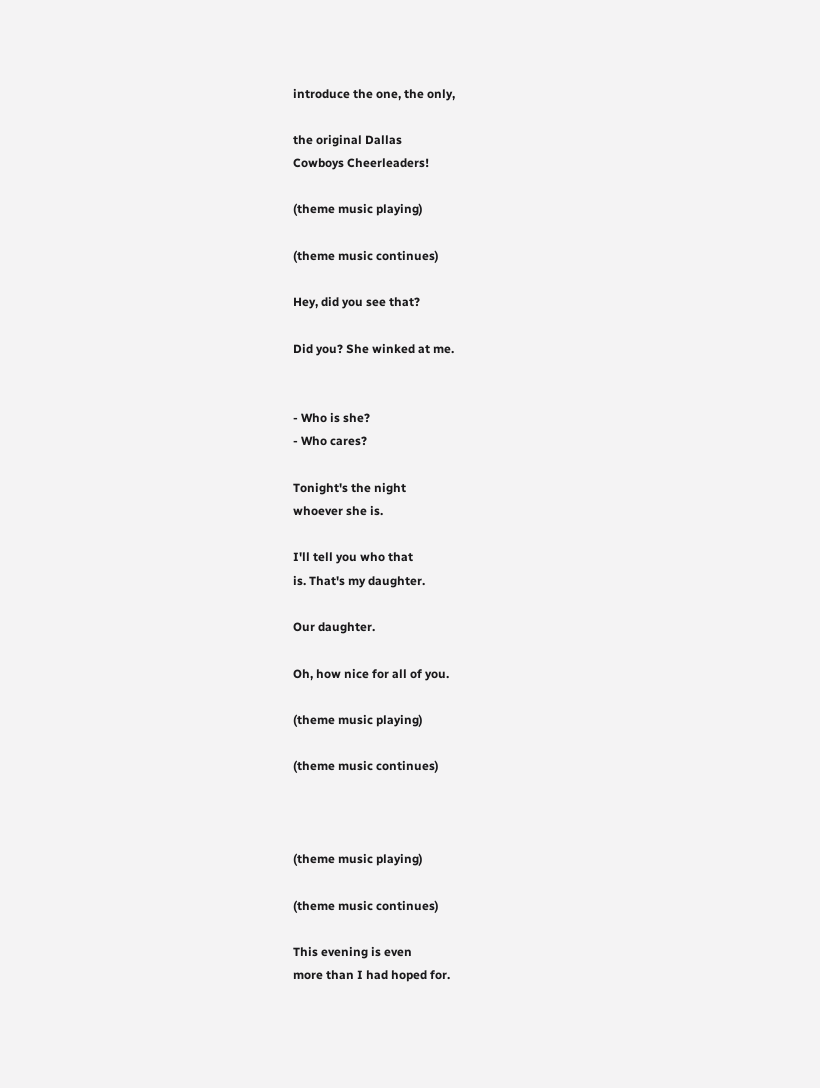introduce the one, the only,

the original Dallas
Cowboys Cheerleaders!

(theme music playing)

(theme music continues)

Hey, did you see that?

Did you? She winked at me.


- Who is she?
- Who cares?

Tonight's the night
whoever she is.

I'll tell you who that
is. That's my daughter.

Our daughter.

Oh, how nice for all of you.

(theme music playing)

(theme music continues)



(theme music playing)

(theme music continues)

This evening is even
more than I had hoped for.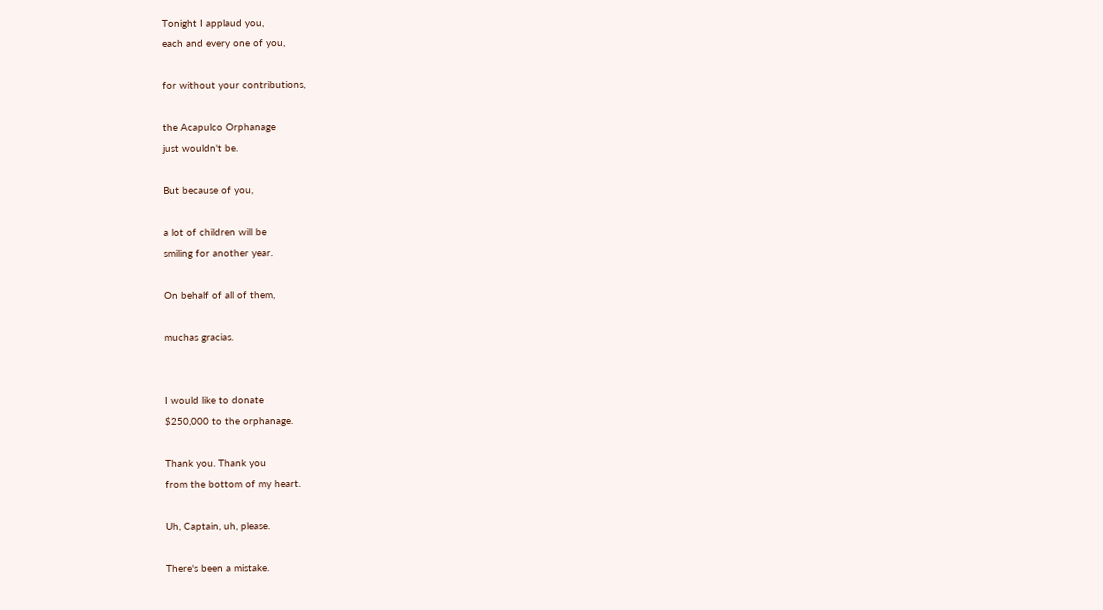Tonight I applaud you,
each and every one of you,

for without your contributions,

the Acapulco Orphanage
just wouldn't be.

But because of you,

a lot of children will be
smiling for another year.

On behalf of all of them,

muchas gracias.


I would like to donate
$250,000 to the orphanage.

Thank you. Thank you
from the bottom of my heart.

Uh, Captain, uh, please.

There's been a mistake.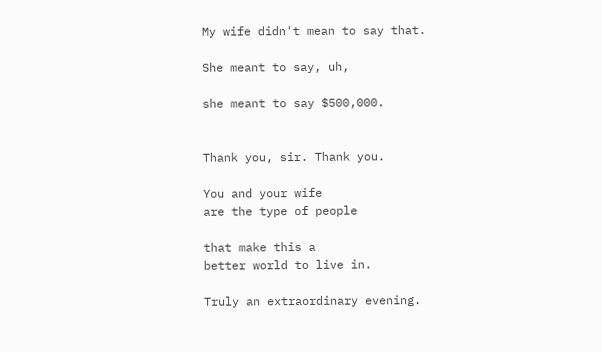My wife didn't mean to say that.

She meant to say, uh,

she meant to say $500,000.


Thank you, sir. Thank you.

You and your wife
are the type of people

that make this a
better world to live in.

Truly an extraordinary evening.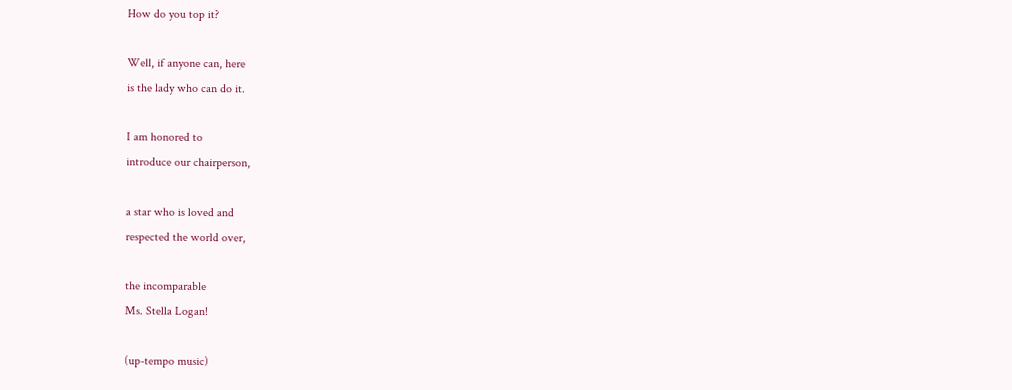How do you top it?

Well, if anyone can, here
is the lady who can do it.

I am honored to
introduce our chairperson,

a star who is loved and
respected the world over,

the incomparable
Ms. Stella Logan!

(up-tempo music)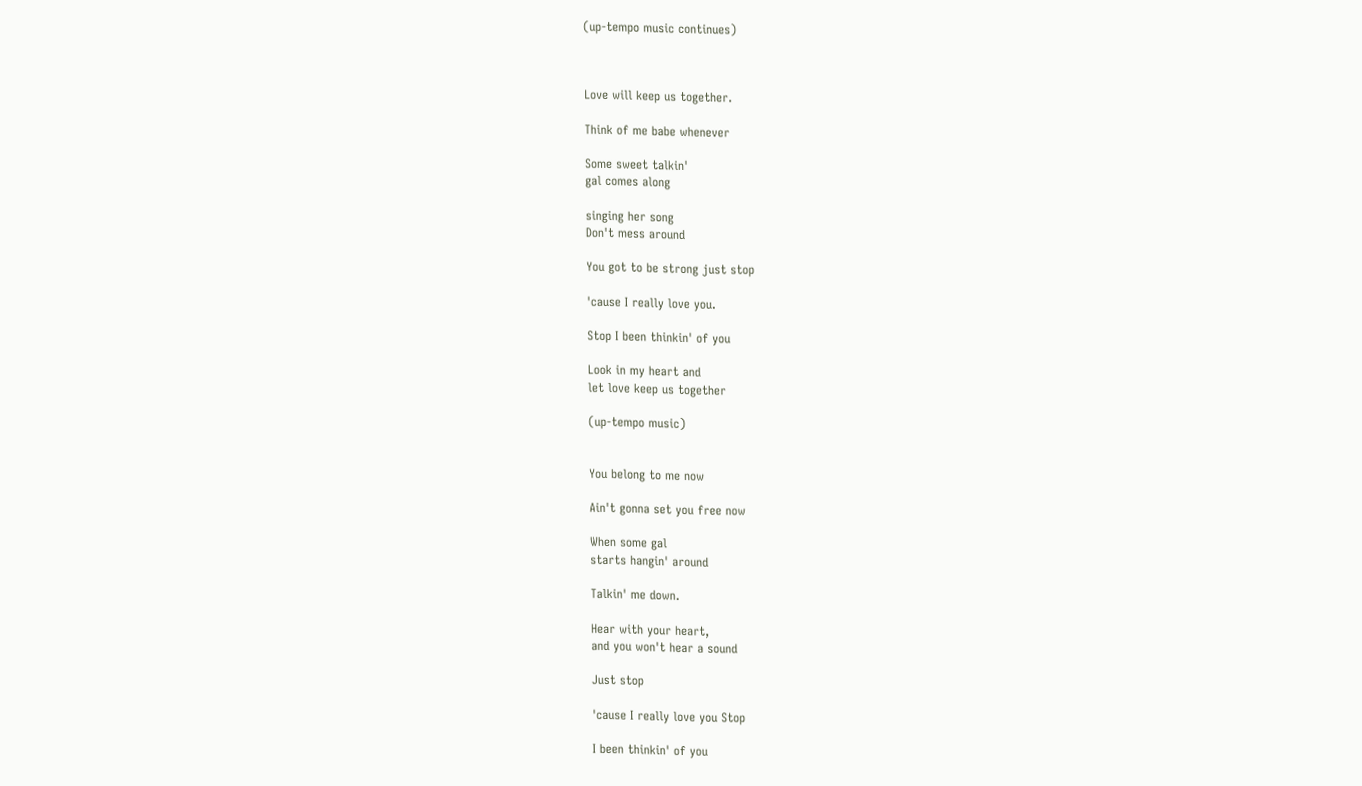(up-tempo music continues)



Love will keep us together.

Think of me babe whenever

Some sweet talkin'
gal comes along

singing her song
Don't mess around

You got to be strong just stop

'cause I really love you.

Stop I been thinkin' of you

Look in my heart and
let love keep us together

(up-tempo music)


You belong to me now

Ain't gonna set you free now

When some gal
starts hangin' around

Talkin' me down.

Hear with your heart,
and you won't hear a sound

Just stop

'cause I really love you Stop

I been thinkin' of you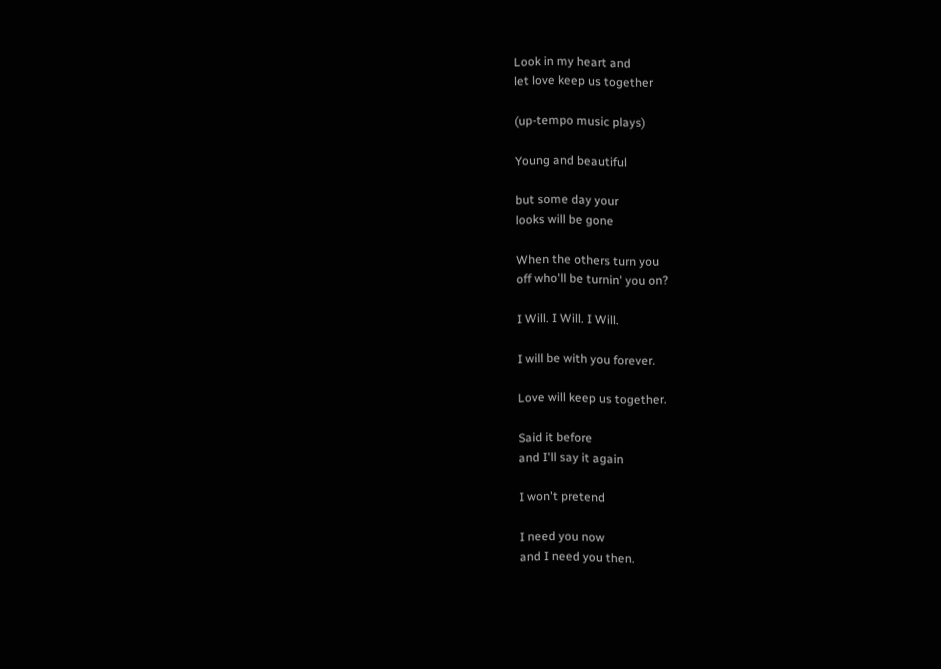Look in my heart and
let love keep us together

(up-tempo music plays)

Young and beautiful

but some day your
looks will be gone

When the others turn you
off who'll be turnin' you on?

I Will. I Will. I Will.

I will be with you forever.

Love will keep us together.

Said it before
and I'll say it again

I won't pretend

I need you now
and I need you then.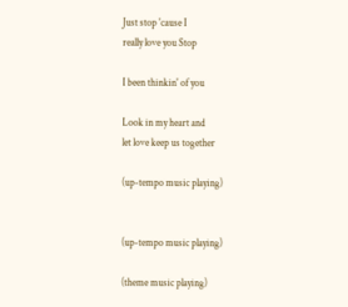Just stop 'cause I
really love you Stop

I been thinkin' of you

Look in my heart and
let love keep us together

(up-tempo music playing)


(up-tempo music playing)

(theme music playing)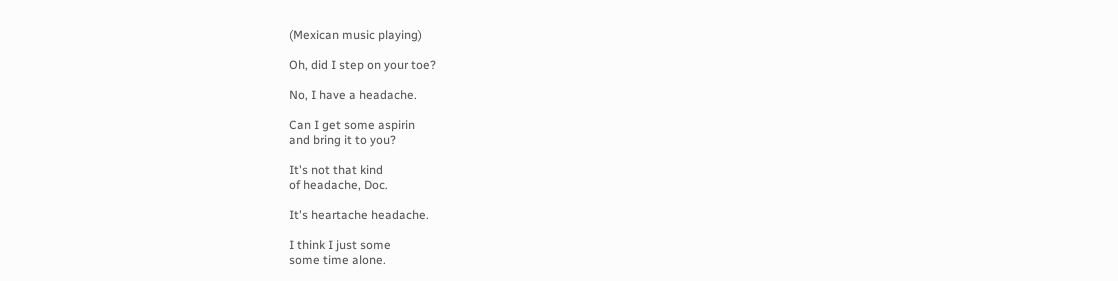(Mexican music playing)

Oh, did I step on your toe?

No, I have a headache.

Can I get some aspirin
and bring it to you?

It's not that kind
of headache, Doc.

It's heartache headache.

I think I just some
some time alone.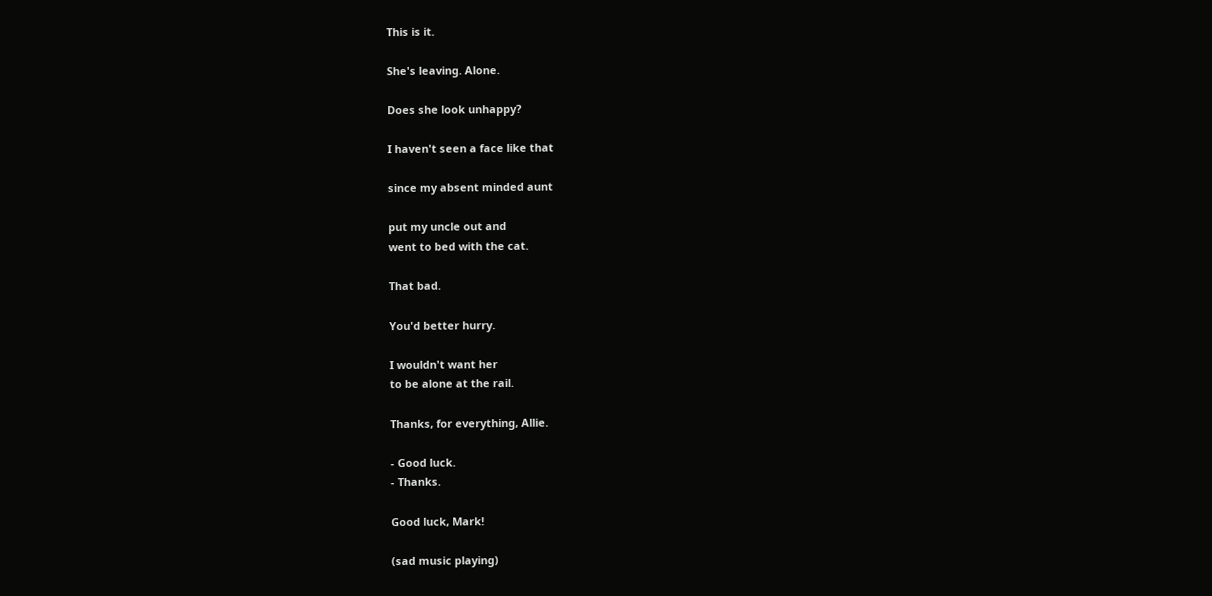This is it.

She's leaving. Alone.

Does she look unhappy?

I haven't seen a face like that

since my absent minded aunt

put my uncle out and
went to bed with the cat.

That bad.

You'd better hurry.

I wouldn't want her
to be alone at the rail.

Thanks, for everything, Allie.

- Good luck.
- Thanks.

Good luck, Mark!

(sad music playing)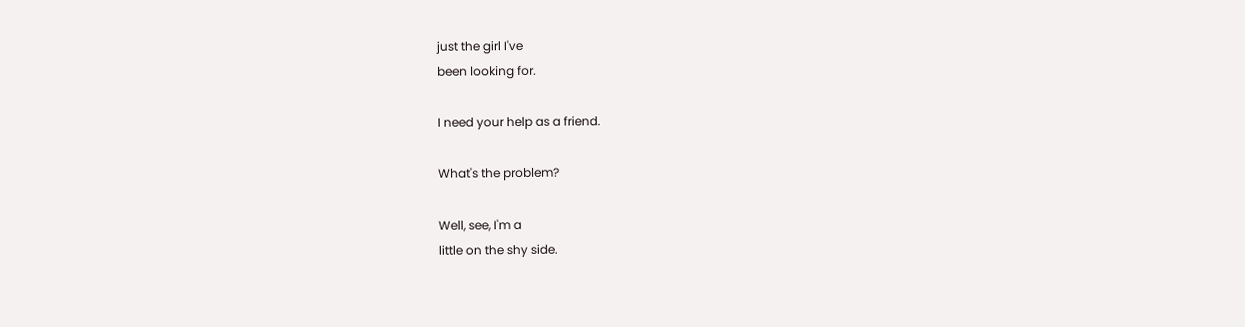just the girl I've
been looking for.

I need your help as a friend.

What's the problem?

Well, see, I'm a
little on the shy side.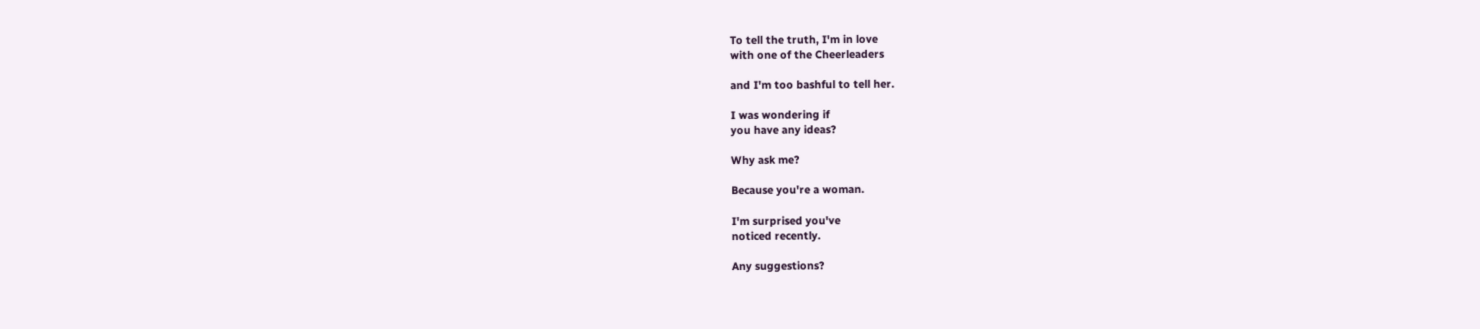To tell the truth, I'm in love
with one of the Cheerleaders

and I'm too bashful to tell her.

I was wondering if
you have any ideas?

Why ask me?

Because you're a woman.

I'm surprised you've
noticed recently.

Any suggestions?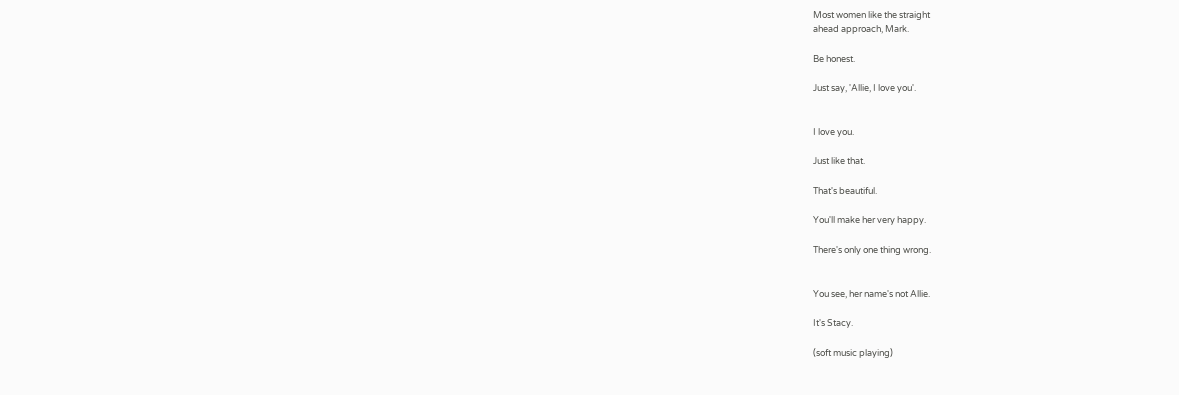Most women like the straight
ahead approach, Mark.

Be honest.

Just say, 'Allie, I love you'.


I love you.

Just like that.

That's beautiful.

You'll make her very happy.

There's only one thing wrong.


You see, her name's not Allie.

It's Stacy.

(soft music playing)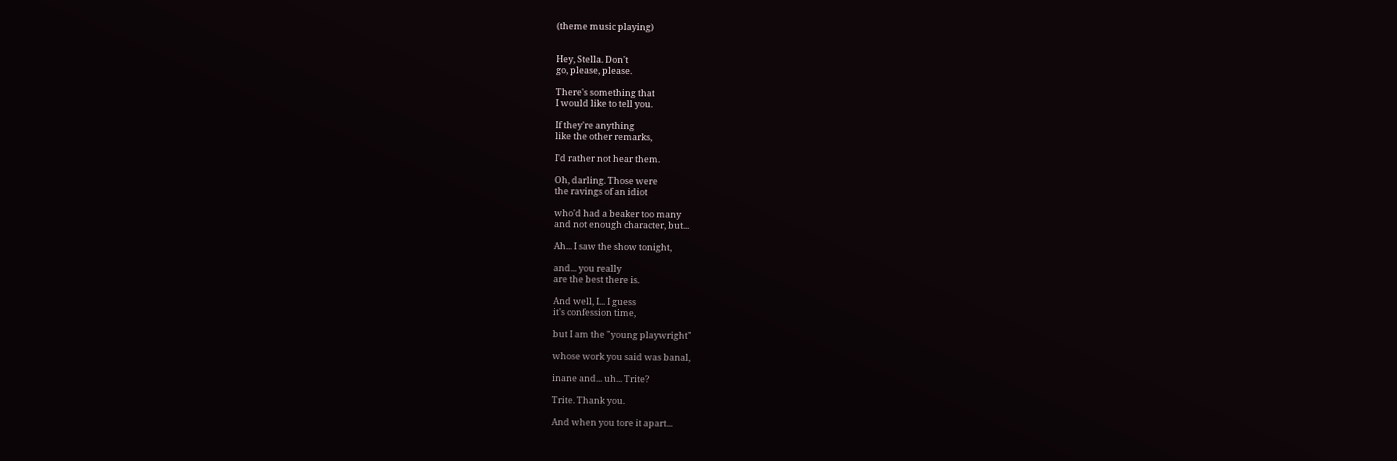(theme music playing)


Hey, Stella. Don't
go, please, please.

There's something that
I would like to tell you.

If they're anything
like the other remarks,

I'd rather not hear them.

Oh, darling. Those were
the ravings of an idiot

who'd had a beaker too many
and not enough character, but...

Ah... I saw the show tonight,

and... you really
are the best there is.

And well, I... I guess
it's confession time,

but I am the "young playwright"

whose work you said was banal,

inane and... uh... Trite?

Trite. Thank you.

And when you tore it apart...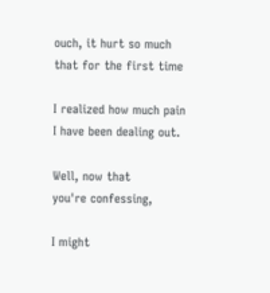ouch, it hurt so much
that for the first time

I realized how much pain
I have been dealing out.

Well, now that
you're confessing,

I might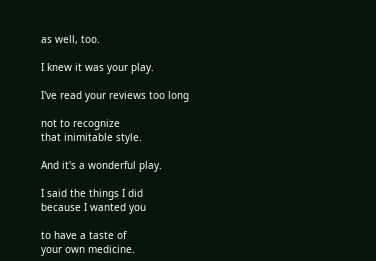as well, too.

I knew it was your play.

I've read your reviews too long

not to recognize
that inimitable style.

And it's a wonderful play.

I said the things I did
because I wanted you

to have a taste of
your own medicine.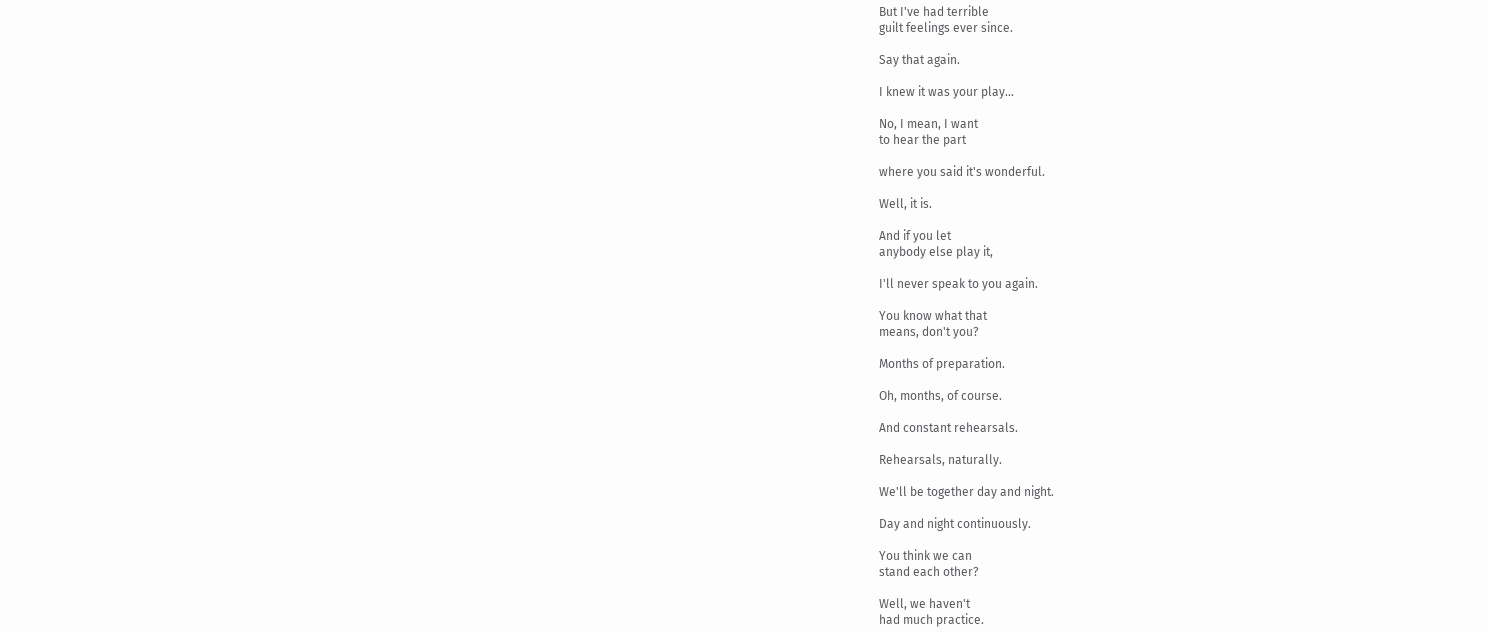But I've had terrible
guilt feelings ever since.

Say that again.

I knew it was your play...

No, I mean, I want
to hear the part

where you said it's wonderful.

Well, it is.

And if you let
anybody else play it,

I'll never speak to you again.

You know what that
means, don't you?

Months of preparation.

Oh, months, of course.

And constant rehearsals.

Rehearsals, naturally.

We'll be together day and night.

Day and night continuously.

You think we can
stand each other?

Well, we haven't
had much practice.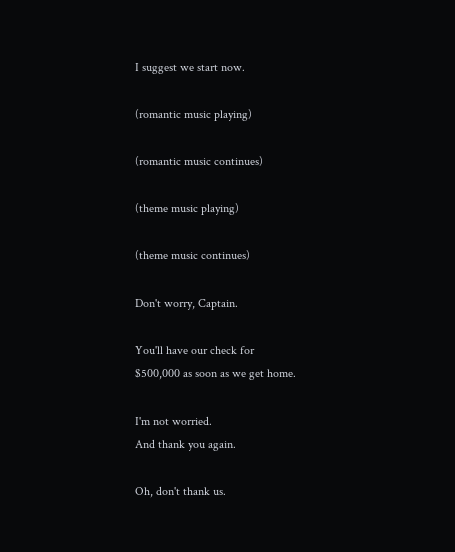I suggest we start now.

(romantic music playing)

(romantic music continues)

(theme music playing)

(theme music continues)

Don't worry, Captain.

You'll have our check for
$500,000 as soon as we get home.

I'm not worried.
And thank you again.

Oh, don't thank us.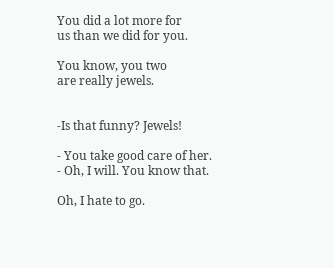You did a lot more for
us than we did for you.

You know, you two
are really jewels.


-Is that funny? Jewels!

- You take good care of her.
- Oh, I will. You know that.

Oh, I hate to go.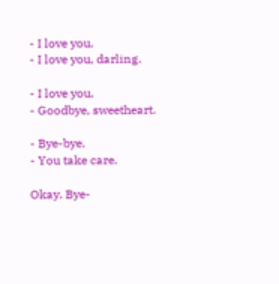- I love you.
- I love you, darling.

- I love you.
- Goodbye, sweetheart.

- Bye-bye.
- You take care.

Okay. Bye-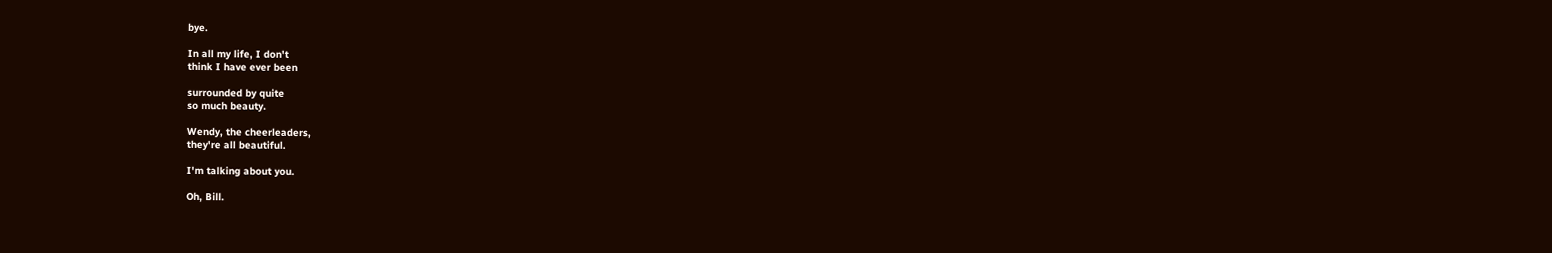bye.

In all my life, I don't
think I have ever been

surrounded by quite
so much beauty.

Wendy, the cheerleaders,
they're all beautiful.

I'm talking about you.

Oh, Bill.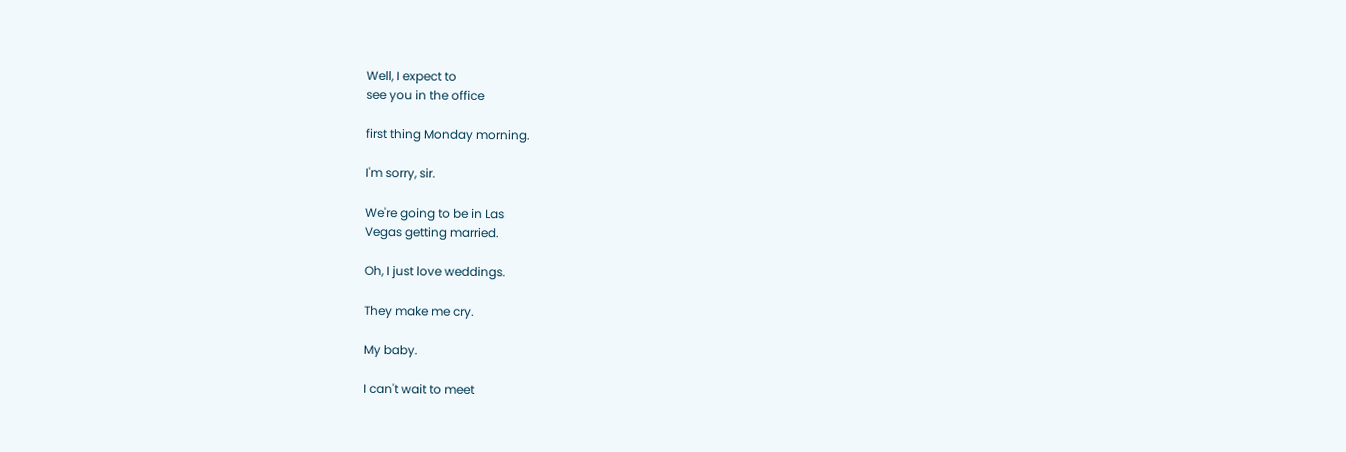Well, I expect to
see you in the office

first thing Monday morning.

I'm sorry, sir.

We're going to be in Las
Vegas getting married.

Oh, I just love weddings.

They make me cry.

My baby.

I can't wait to meet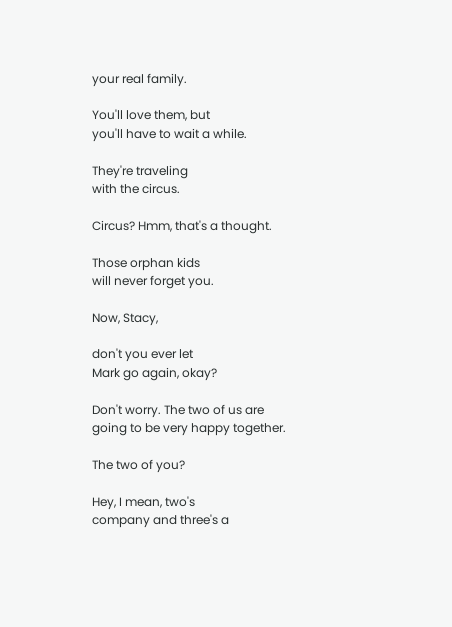your real family.

You'll love them, but
you'll have to wait a while.

They're traveling
with the circus.

Circus? Hmm, that's a thought.

Those orphan kids
will never forget you.

Now, Stacy,

don't you ever let
Mark go again, okay?

Don't worry. The two of us are
going to be very happy together.

The two of you?

Hey, I mean, two's
company and three's a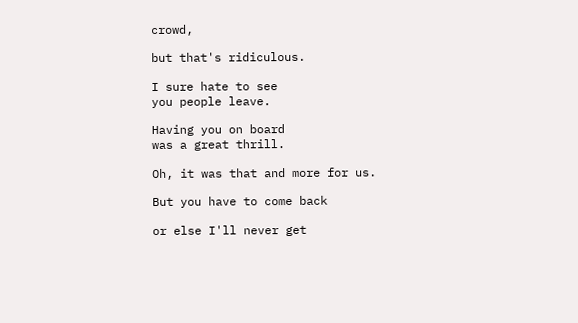crowd,

but that's ridiculous.

I sure hate to see
you people leave.

Having you on board
was a great thrill.

Oh, it was that and more for us.

But you have to come back

or else I'll never get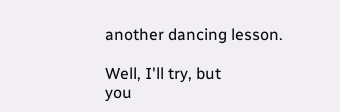another dancing lesson.

Well, I'll try, but
you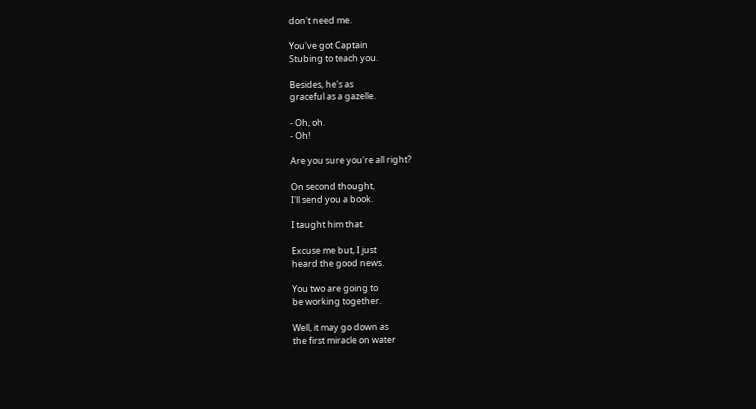don't need me.

You've got Captain
Stubing to teach you.

Besides, he's as
graceful as a gazelle.

- Oh, oh.
- Oh!

Are you sure you're all right?

On second thought,
I'll send you a book.

I taught him that.

Excuse me but, I just
heard the good news.

You two are going to
be working together.

Well, it may go down as
the first miracle on water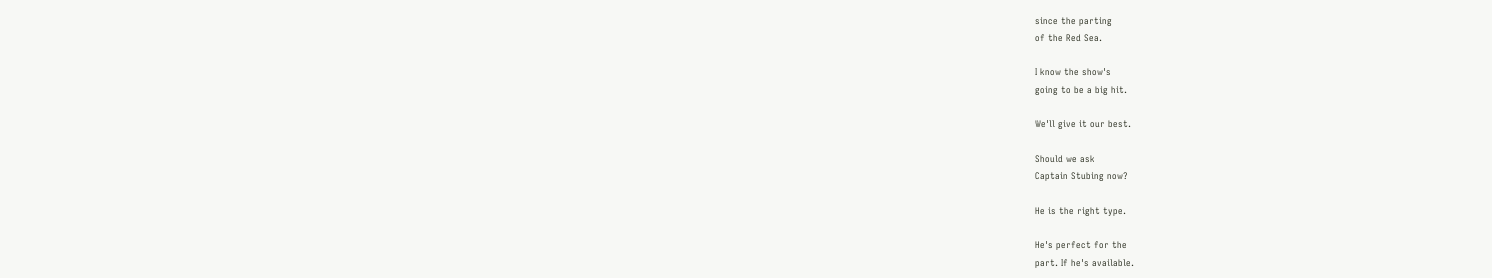since the parting
of the Red Sea.

I know the show's
going to be a big hit.

We'll give it our best.

Should we ask
Captain Stubing now?

He is the right type.

He's perfect for the
part. If he's available.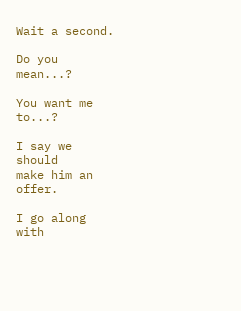Wait a second.

Do you mean...?

You want me to...?

I say we should
make him an offer.

I go along with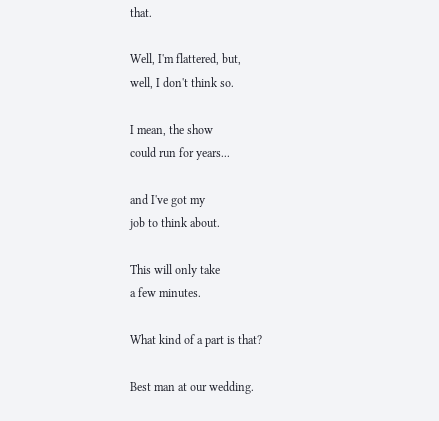that.

Well, I'm flattered, but,
well, I don't think so.

I mean, the show
could run for years...

and I've got my
job to think about.

This will only take
a few minutes.

What kind of a part is that?

Best man at our wedding.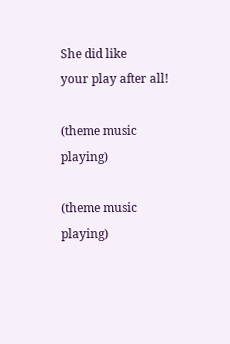She did like
your play after all!

(theme music playing)

(theme music playing)